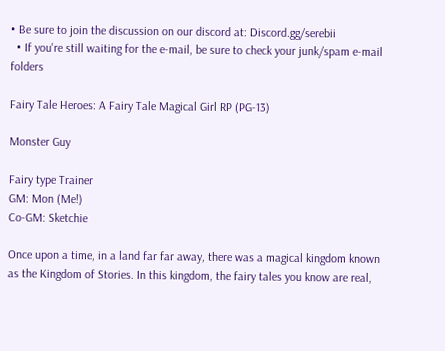• Be sure to join the discussion on our discord at: Discord.gg/serebii
  • If you're still waiting for the e-mail, be sure to check your junk/spam e-mail folders

Fairy Tale Heroes: A Fairy Tale Magical Girl RP (PG-13)

Monster Guy

Fairy type Trainer
GM: Mon (Me!)
Co-GM: Sketchie

Once upon a time, in a land far far away, there was a magical kingdom known as the Kingdom of Stories. In this kingdom, the fairy tales you know are real,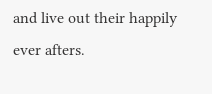and live out their happily ever afters.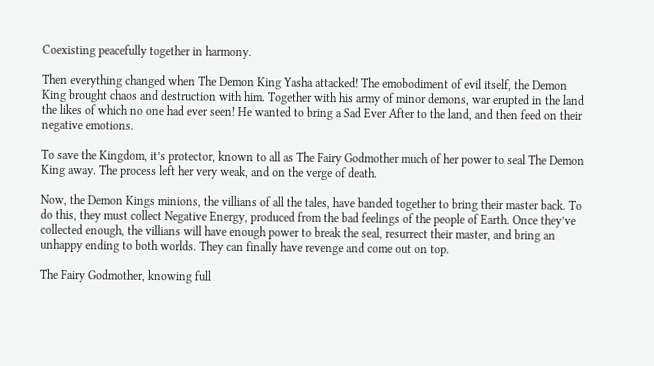Coexisting peacefully together in harmony.

Then everything changed when The Demon King Yasha attacked! The emobodiment of evil itself, the Demon King brought chaos and destruction with him. Together with his army of minor demons, war erupted in the land the likes of which no one had ever seen! He wanted to bring a Sad Ever After to the land, and then feed on their negative emotions.

To save the Kingdom, it’s protector, known to all as The Fairy Godmother much of her power to seal The Demon King away. The process left her very weak, and on the verge of death.

Now, the Demon Kings minions, the villians of all the tales, have banded together to bring their master back. To do this, they must collect Negative Energy, produced from the bad feelings of the people of Earth. Once they’ve collected enough, the villians will have enough power to break the seal, resurrect their master, and bring an unhappy ending to both worlds. They can finally have revenge and come out on top.

The Fairy Godmother, knowing full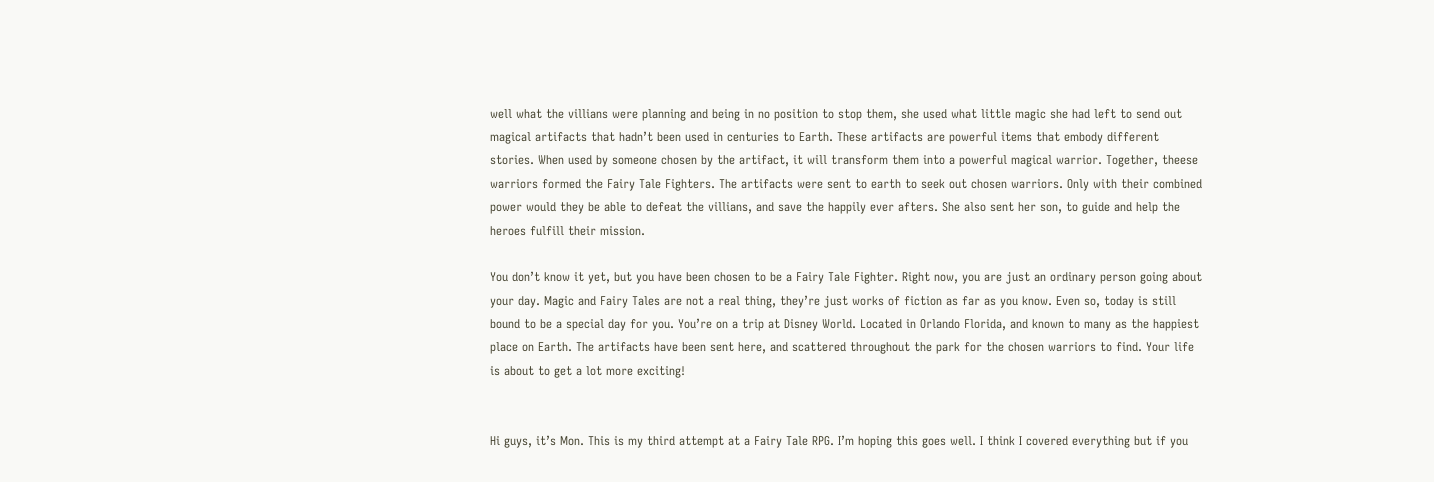well what the villians were planning and being in no position to stop them, she used what little magic she had left to send out magical artifacts that hadn’t been used in centuries to Earth. These artifacts are powerful items that embody different stories. When used by someone chosen by the artifact, it will transform them into a powerful magical warrior. Together, theese warriors formed the Fairy Tale Fighters. The artifacts were sent to earth to seek out chosen warriors. Only with their combined power would they be able to defeat the villians, and save the happily ever afters. She also sent her son, to guide and help the heroes fulfill their mission.

You don’t know it yet, but you have been chosen to be a Fairy Tale Fighter. Right now, you are just an ordinary person going about your day. Magic and Fairy Tales are not a real thing, they’re just works of fiction as far as you know. Even so, today is still bound to be a special day for you. You’re on a trip at Disney World. Located in Orlando Florida, and known to many as the happiest place on Earth. The artifacts have been sent here, and scattered throughout the park for the chosen warriors to find. Your life is about to get a lot more exciting!


Hi guys, it’s Mon. This is my third attempt at a Fairy Tale RPG. I’m hoping this goes well. I think I covered everything but if you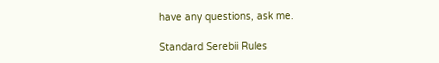have any questions, ask me.

Standard Serebii Rules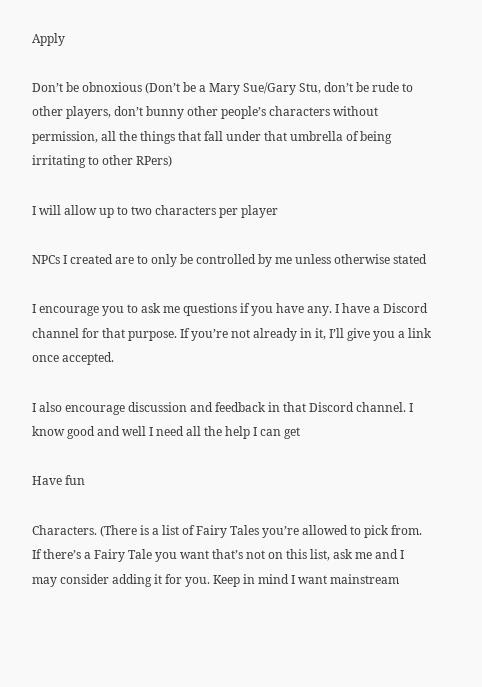Apply

Don’t be obnoxious (Don’t be a Mary Sue/Gary Stu, don’t be rude to other players, don’t bunny other people’s characters without permission, all the things that fall under that umbrella of being irritating to other RPers)

I will allow up to two characters per player

NPCs I created are to only be controlled by me unless otherwise stated

I encourage you to ask me questions if you have any. I have a Discord channel for that purpose. If you’re not already in it, I’ll give you a link once accepted.

I also encourage discussion and feedback in that Discord channel. I know good and well I need all the help I can get

Have fun

Characters. (There is a list of Fairy Tales you’re allowed to pick from. If there’s a Fairy Tale you want that’s not on this list, ask me and I may consider adding it for you. Keep in mind I want mainstream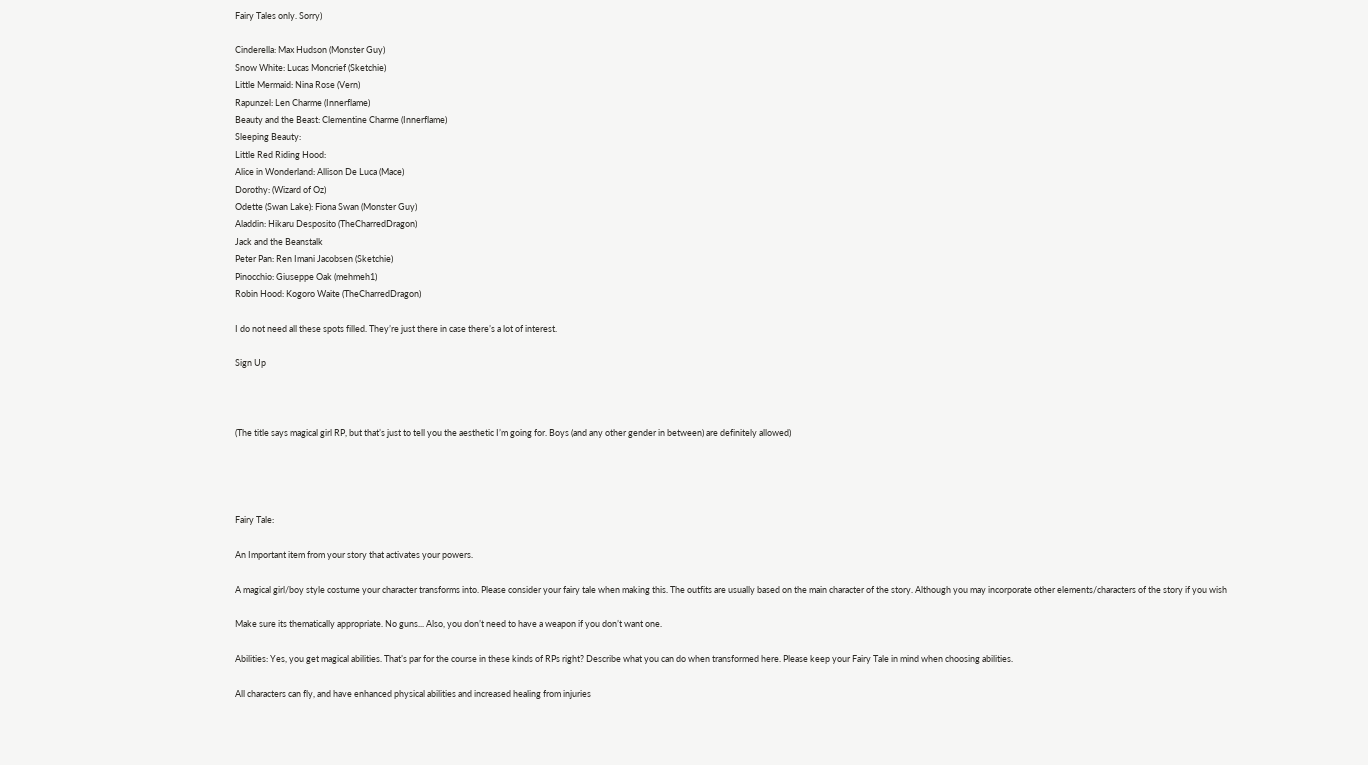Fairy Tales only. Sorry)

Cinderella: Max Hudson (Monster Guy)
Snow White: Lucas Moncrief (Sketchie)
Little Mermaid: Nina Rose (Vern)
Rapunzel: Len Charme (Innerflame)
Beauty and the Beast: Clementine Charme (Innerflame)
Sleeping Beauty:
Little Red Riding Hood:
Alice in Wonderland: Allison De Luca (Mace)
Dorothy: (Wizard of Oz)
Odette (Swan Lake): Fiona Swan (Monster Guy)
Aladdin: Hikaru Desposito (TheCharredDragon)
Jack and the Beanstalk
Peter Pan: Ren Imani Jacobsen (Sketchie)
Pinocchio: Giuseppe Oak (mehmeh1)
Robin Hood: Kogoro Waite (TheCharredDragon)

I do not need all these spots filled. They’re just there in case there’s a lot of interest.

Sign Up



(The title says magical girl RP, but that’s just to tell you the aesthetic I’m going for. Boys (and any other gender in between) are definitely allowed)




Fairy Tale:

An Important item from your story that activates your powers.

A magical girl/boy style costume your character transforms into. Please consider your fairy tale when making this. The outfits are usually based on the main character of the story. Although you may incorporate other elements/characters of the story if you wish

Make sure its thematically appropriate. No guns... Also, you don’t need to have a weapon if you don’t want one.

Abilities: Yes, you get magical abilities. That’s par for the course in these kinds of RPs right? Describe what you can do when transformed here. Please keep your Fairy Tale in mind when choosing abilities.

All characters can fly, and have enhanced physical abilities and increased healing from injuries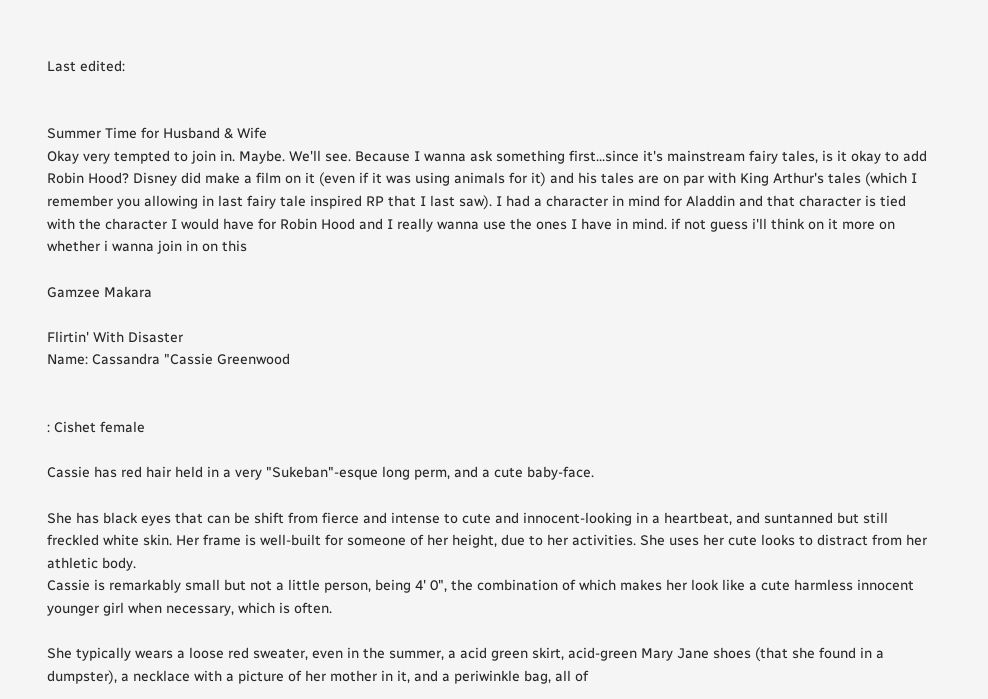Last edited:


Summer Time for Husband & Wife
Okay very tempted to join in. Maybe. We'll see. Because I wanna ask something first...since it's mainstream fairy tales, is it okay to add Robin Hood? Disney did make a film on it (even if it was using animals for it) and his tales are on par with King Arthur's tales (which I remember you allowing in last fairy tale inspired RP that I last saw). I had a character in mind for Aladdin and that character is tied with the character I would have for Robin Hood and I really wanna use the ones I have in mind. if not guess i'll think on it more on whether i wanna join in on this

Gamzee Makara

Flirtin' With Disaster
Name: Cassandra "Cassie Greenwood


: Cishet female

Cassie has red hair held in a very "Sukeban"-esque long perm, and a cute baby-face.

She has black eyes that can be shift from fierce and intense to cute and innocent-looking in a heartbeat, and suntanned but still freckled white skin. Her frame is well-built for someone of her height, due to her activities. She uses her cute looks to distract from her athletic body.
Cassie is remarkably small but not a little person, being 4' 0", the combination of which makes her look like a cute harmless innocent younger girl when necessary, which is often.

She typically wears a loose red sweater, even in the summer, a acid green skirt, acid-green Mary Jane shoes (that she found in a dumpster), a necklace with a picture of her mother in it, and a periwinkle bag, all of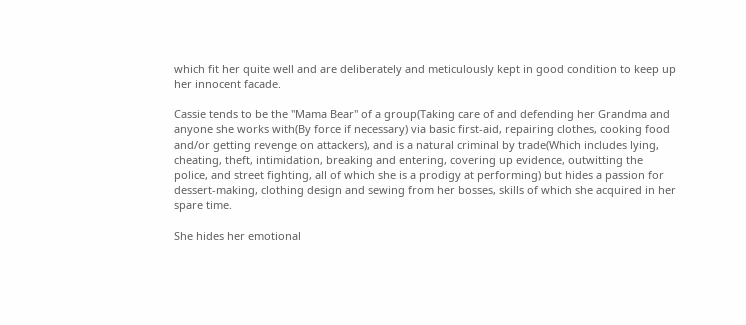which fit her quite well and are deliberately and meticulously kept in good condition to keep up her innocent facade.

Cassie tends to be the "Mama Bear" of a group(Taking care of and defending her Grandma and anyone she works with(By force if necessary) via basic first-aid, repairing clothes, cooking food and/or getting revenge on attackers), and is a natural criminal by trade(Which includes lying, cheating, theft, intimidation, breaking and entering, covering up evidence, outwitting the police, and street fighting, all of which she is a prodigy at performing) but hides a passion for dessert-making, clothing design and sewing from her bosses, skills of which she acquired in her spare time.

She hides her emotional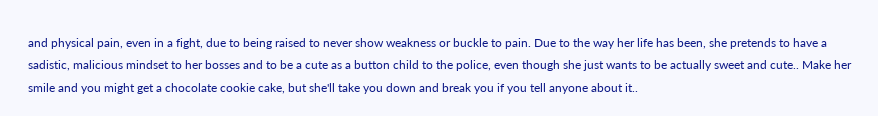and physical pain, even in a fight, due to being raised to never show weakness or buckle to pain. Due to the way her life has been, she pretends to have a sadistic, malicious mindset to her bosses and to be a cute as a button child to the police, even though she just wants to be actually sweet and cute.. Make her smile and you might get a chocolate cookie cake, but she'll take you down and break you if you tell anyone about it..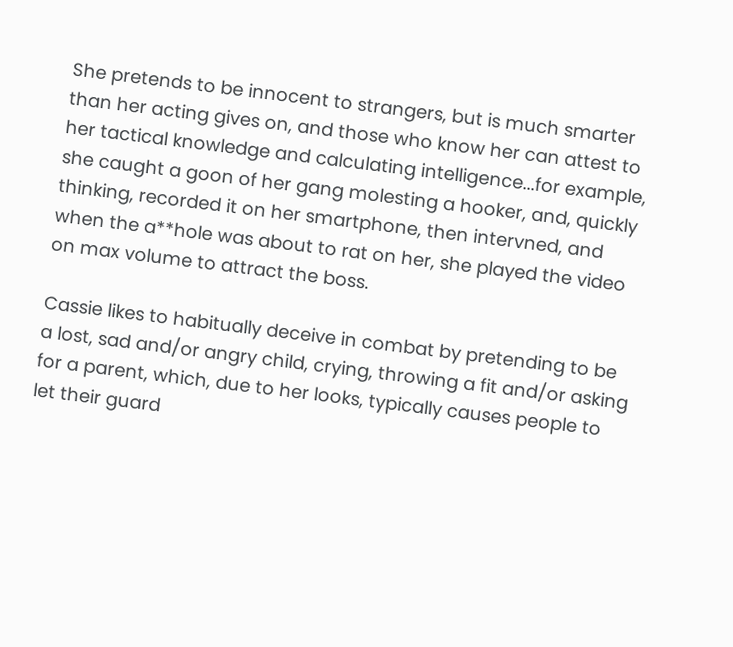She pretends to be innocent to strangers, but is much smarter than her acting gives on, and those who know her can attest to her tactical knowledge and calculating intelligence...for example, she caught a goon of her gang molesting a hooker, and, quickly thinking, recorded it on her smartphone, then intervned, and when the a**hole was about to rat on her, she played the video on max volume to attract the boss.

Cassie likes to habitually deceive in combat by pretending to be a lost, sad and/or angry child, crying, throwing a fit and/or asking for a parent, which, due to her looks, typically causes people to let their guard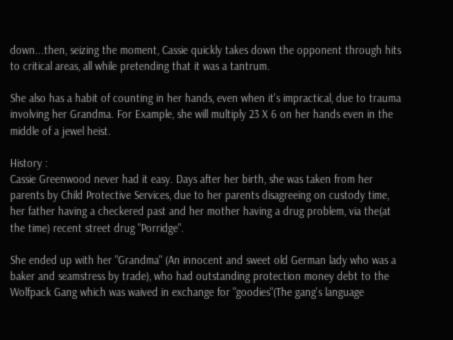down...then, seizing the moment, Cassie quickly takes down the opponent through hits to critical areas, all while pretending that it was a tantrum.

She also has a habit of counting in her hands, even when it's impractical, due to trauma involving her Grandma. For Example, she will multiply 23 X 6 on her hands even in the middle of a jewel heist.

History :
Cassie Greenwood never had it easy. Days after her birth, she was taken from her parents by Child Protective Services, due to her parents disagreeing on custody time, her father having a checkered past and her mother having a drug problem, via the(at the time) recent street drug "Porridge".

She ended up with her "Grandma" (An innocent and sweet old German lady who was a baker and seamstress by trade), who had outstanding protection money debt to the Wolfpack Gang which was waived in exchange for "goodies"(The gang's language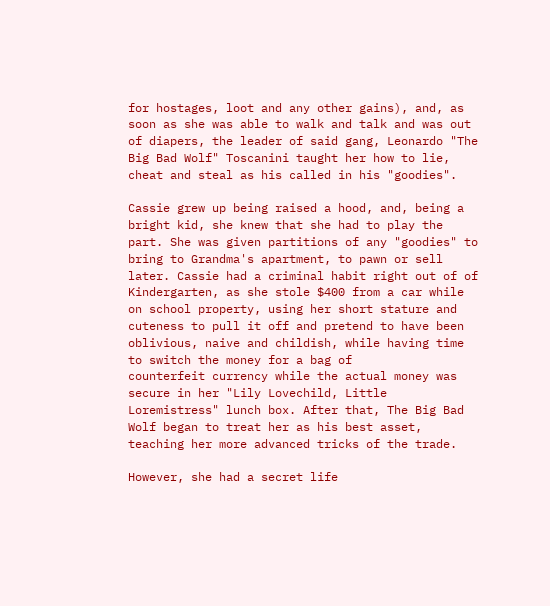for hostages, loot and any other gains), and, as soon as she was able to walk and talk and was out of diapers, the leader of said gang, Leonardo "The Big Bad Wolf" Toscanini taught her how to lie, cheat and steal as his called in his "goodies".

Cassie grew up being raised a hood, and, being a bright kid, she knew that she had to play the part. She was given partitions of any "goodies" to bring to Grandma's apartment, to pawn or sell later. Cassie had a criminal habit right out of of Kindergarten, as she stole $400 from a car while on school property, using her short stature and cuteness to pull it off and pretend to have been oblivious, naive and childish, while having time to switch the money for a bag of
counterfeit currency while the actual money was secure in her "Lily Lovechild, Little Loremistress" lunch box. After that, The Big Bad Wolf began to treat her as his best asset, teaching her more advanced tricks of the trade.

However, she had a secret life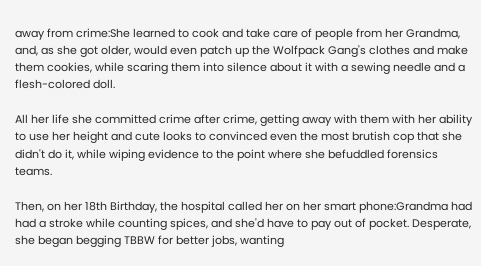away from crime:She learned to cook and take care of people from her Grandma, and, as she got older, would even patch up the Wolfpack Gang's clothes and make them cookies, while scaring them into silence about it with a sewing needle and a flesh-colored doll.

All her life she committed crime after crime, getting away with them with her ability to use her height and cute looks to convinced even the most brutish cop that she didn't do it, while wiping evidence to the point where she befuddled forensics teams.

Then, on her 18th Birthday, the hospital called her on her smart phone:Grandma had had a stroke while counting spices, and she'd have to pay out of pocket. Desperate, she began begging TBBW for better jobs, wanting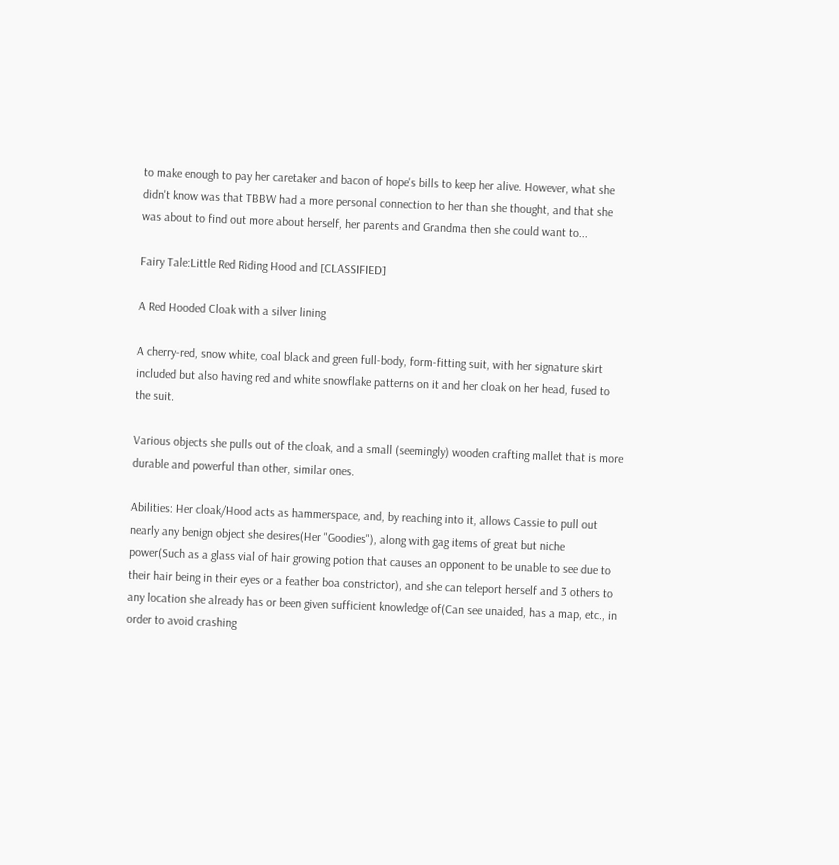to make enough to pay her caretaker and bacon of hope's bills to keep her alive. However, what she didn't know was that TBBW had a more personal connection to her than she thought, and that she was about to find out more about herself, her parents and Grandma then she could want to...

Fairy Tale:Little Red Riding Hood and [CLASSIFIED]

A Red Hooded Cloak with a silver lining

A cherry-red, snow white, coal black and green full-body, form-fitting suit, with her signature skirt included but also having red and white snowflake patterns on it and her cloak on her head, fused to the suit.

Various objects she pulls out of the cloak, and a small (seemingly) wooden crafting mallet that is more durable and powerful than other, similar ones.

Abilities: Her cloak/Hood acts as hammerspace, and, by reaching into it, allows Cassie to pull out nearly any benign object she desires(Her "Goodies"), along with gag items of great but niche power(Such as a glass vial of hair growing potion that causes an opponent to be unable to see due to their hair being in their eyes or a feather boa constrictor), and she can teleport herself and 3 others to any location she already has or been given sufficient knowledge of(Can see unaided, has a map, etc., in order to avoid crashing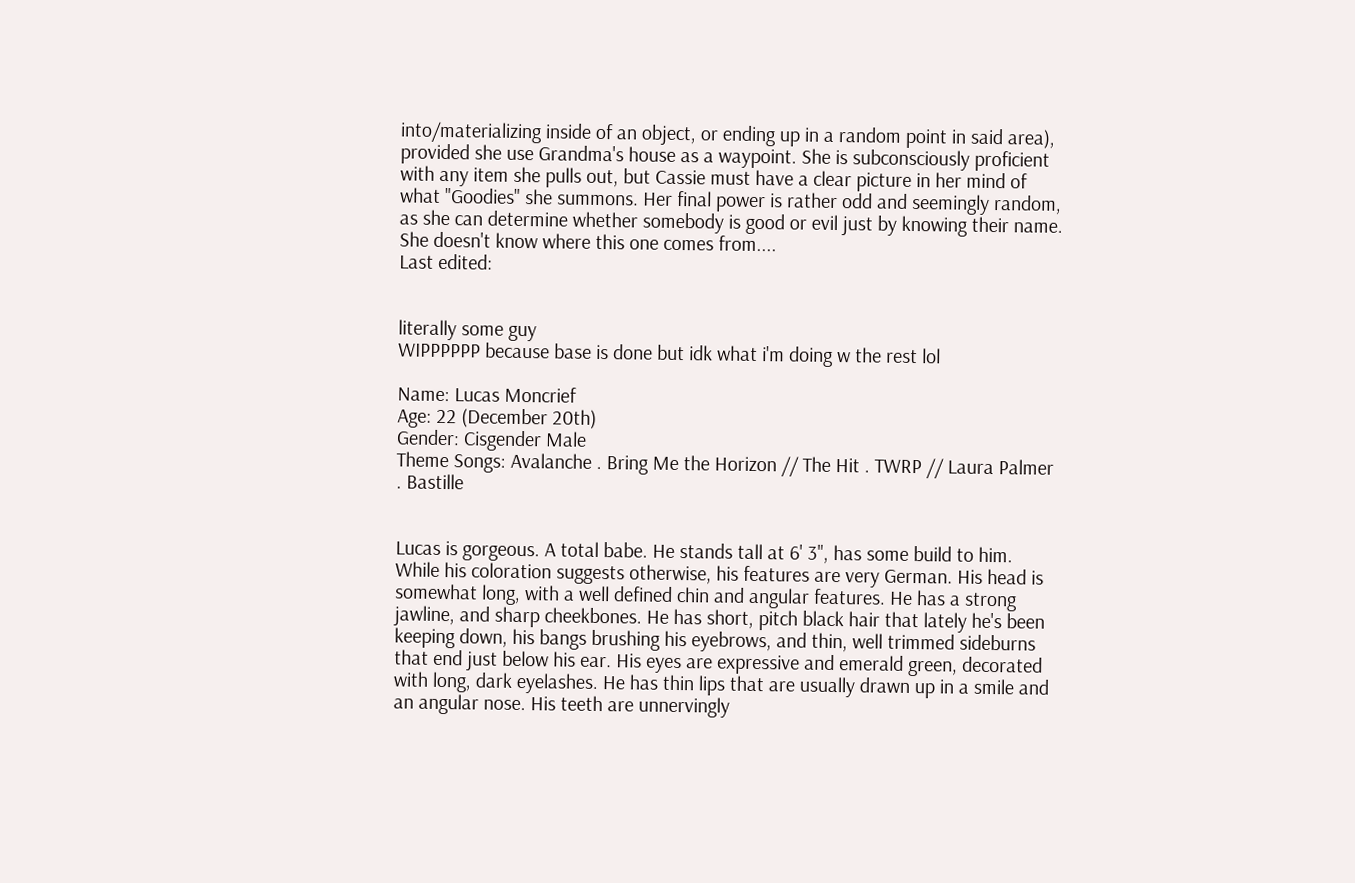into/materializing inside of an object, or ending up in a random point in said area), provided she use Grandma's house as a waypoint. She is subconsciously proficient with any item she pulls out, but Cassie must have a clear picture in her mind of what "Goodies" she summons. Her final power is rather odd and seemingly random, as she can determine whether somebody is good or evil just by knowing their name. She doesn't know where this one comes from....
Last edited:


literally some guy
WIPPPPPP because base is done but idk what i'm doing w the rest lol

Name: Lucas Moncrief
Age: 22 (December 20th)
Gender: Cisgender Male
Theme Songs: Avalanche . Bring Me the Horizon // The Hit . TWRP // Laura Palmer . Bastille


Lucas is gorgeous. A total babe. He stands tall at 6' 3", has some build to him. While his coloration suggests otherwise, his features are very German. His head is somewhat long, with a well defined chin and angular features. He has a strong jawline, and sharp cheekbones. He has short, pitch black hair that lately he's been keeping down, his bangs brushing his eyebrows, and thin, well trimmed sideburns that end just below his ear. His eyes are expressive and emerald green, decorated with long, dark eyelashes. He has thin lips that are usually drawn up in a smile and an angular nose. His teeth are unnervingly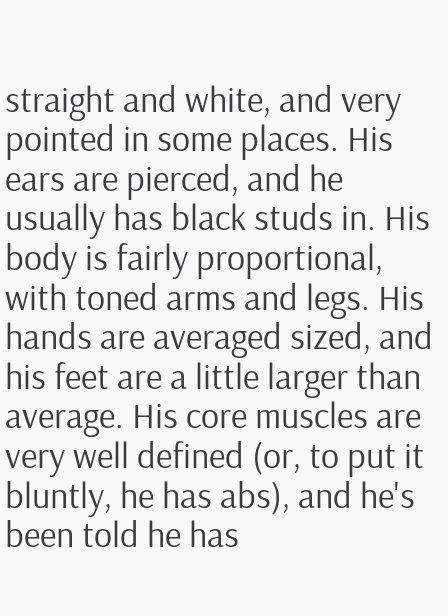straight and white, and very pointed in some places. His ears are pierced, and he usually has black studs in. His body is fairly proportional, with toned arms and legs. His hands are averaged sized, and his feet are a little larger than average. His core muscles are very well defined (or, to put it bluntly, he has abs), and he's been told he has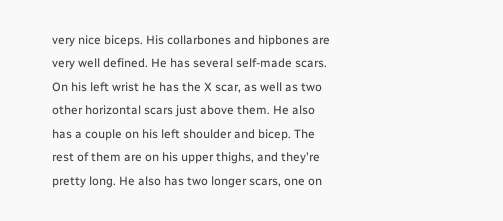very nice biceps. His collarbones and hipbones are very well defined. He has several self-made scars. On his left wrist he has the X scar, as well as two other horizontal scars just above them. He also has a couple on his left shoulder and bicep. The rest of them are on his upper thighs, and they're pretty long. He also has two longer scars, one on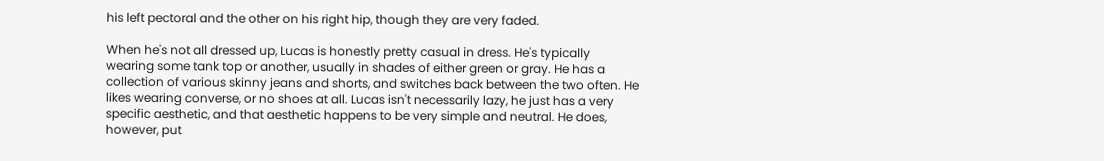his left pectoral and the other on his right hip, though they are very faded.

When he's not all dressed up, Lucas is honestly pretty casual in dress. He's typically wearing some tank top or another, usually in shades of either green or gray. He has a collection of various skinny jeans and shorts, and switches back between the two often. He likes wearing converse, or no shoes at all. Lucas isn't necessarily lazy, he just has a very specific aesthetic, and that aesthetic happens to be very simple and neutral. He does, however, put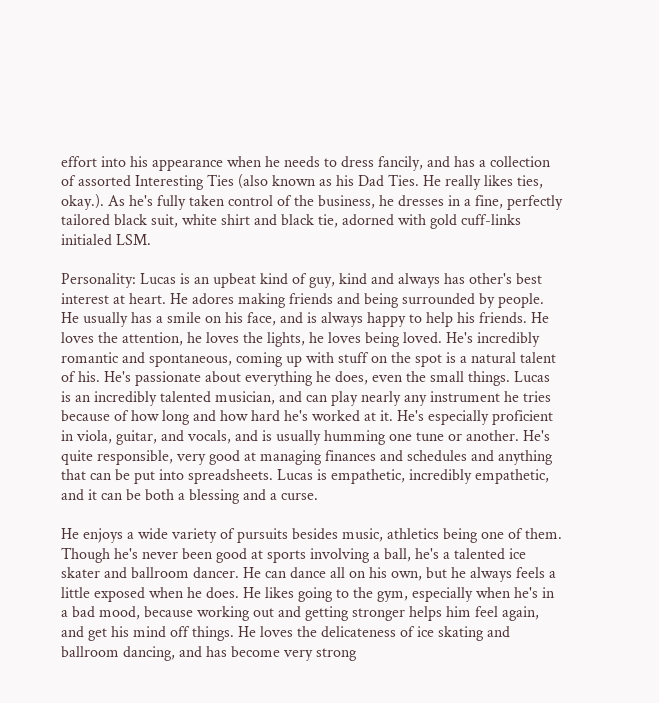effort into his appearance when he needs to dress fancily, and has a collection of assorted Interesting Ties (also known as his Dad Ties. He really likes ties, okay.). As he's fully taken control of the business, he dresses in a fine, perfectly tailored black suit, white shirt and black tie, adorned with gold cuff-links initialed LSM.

Personality: Lucas is an upbeat kind of guy, kind and always has other's best interest at heart. He adores making friends and being surrounded by people. He usually has a smile on his face, and is always happy to help his friends. He loves the attention, he loves the lights, he loves being loved. He's incredibly romantic and spontaneous, coming up with stuff on the spot is a natural talent of his. He's passionate about everything he does, even the small things. Lucas is an incredibly talented musician, and can play nearly any instrument he tries because of how long and how hard he's worked at it. He's especially proficient in viola, guitar, and vocals, and is usually humming one tune or another. He's quite responsible, very good at managing finances and schedules and anything that can be put into spreadsheets. Lucas is empathetic, incredibly empathetic, and it can be both a blessing and a curse.

He enjoys a wide variety of pursuits besides music, athletics being one of them. Though he's never been good at sports involving a ball, he's a talented ice skater and ballroom dancer. He can dance all on his own, but he always feels a little exposed when he does. He likes going to the gym, especially when he's in a bad mood, because working out and getting stronger helps him feel again, and get his mind off things. He loves the delicateness of ice skating and ballroom dancing, and has become very strong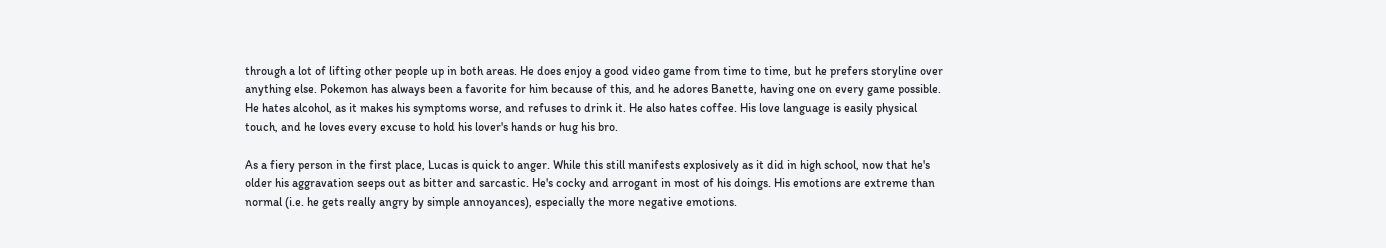through a lot of lifting other people up in both areas. He does enjoy a good video game from time to time, but he prefers storyline over anything else. Pokemon has always been a favorite for him because of this, and he adores Banette, having one on every game possible. He hates alcohol, as it makes his symptoms worse, and refuses to drink it. He also hates coffee. His love language is easily physical touch, and he loves every excuse to hold his lover's hands or hug his bro.

As a fiery person in the first place, Lucas is quick to anger. While this still manifests explosively as it did in high school, now that he's older his aggravation seeps out as bitter and sarcastic. He's cocky and arrogant in most of his doings. His emotions are extreme than normal (i.e. he gets really angry by simple annoyances), especially the more negative emotions.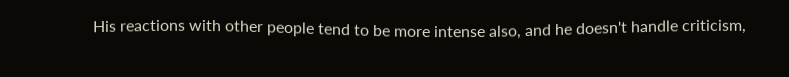His reactions with other people tend to be more intense also, and he doesn't handle criticism,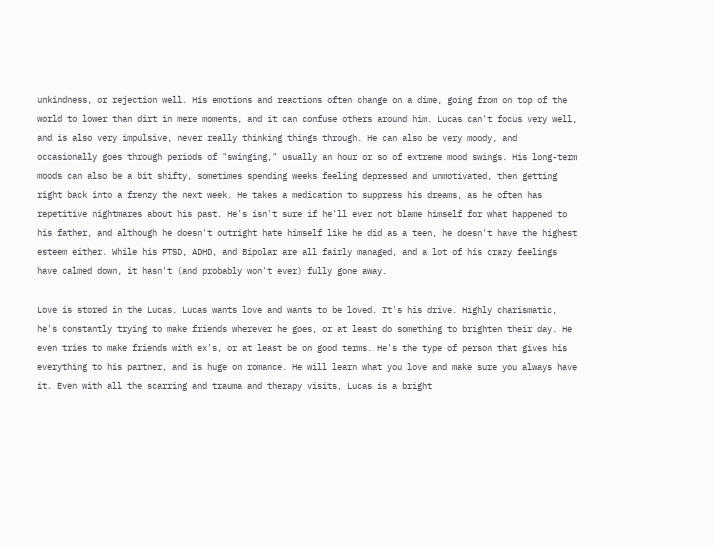unkindness, or rejection well. His emotions and reactions often change on a dime, going from on top of the world to lower than dirt in mere moments, and it can confuse others around him. Lucas can't focus very well, and is also very impulsive, never really thinking things through. He can also be very moody, and occasionally goes through periods of "swinging," usually an hour or so of extreme mood swings. His long-term moods can also be a bit shifty, sometimes spending weeks feeling depressed and unmotivated, then getting right back into a frenzy the next week. He takes a medication to suppress his dreams, as he often has repetitive nightmares about his past. He's isn't sure if he'll ever not blame himself for what happened to his father, and although he doesn't outright hate himself like he did as a teen, he doesn't have the highest esteem either. While his PTSD, ADHD, and Bipolar are all fairly managed, and a lot of his crazy feelings have calmed down, it hasn't (and probably won't ever) fully gone away.

Love is stored in the Lucas. Lucas wants love and wants to be loved. It's his drive. Highly charismatic, he's constantly trying to make friends wherever he goes, or at least do something to brighten their day. He even tries to make friends with ex's, or at least be on good terms. He's the type of person that gives his everything to his partner, and is huge on romance. He will learn what you love and make sure you always have it. Even with all the scarring and trauma and therapy visits, Lucas is a bright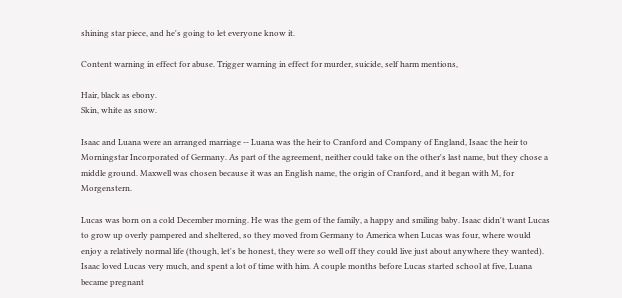shining star piece, and he's going to let everyone know it.

Content warning in effect for abuse. Trigger warning in effect for murder, suicide, self harm mentions,

Hair, black as ebony.
Skin, white as snow.

Isaac and Luana were an arranged marriage -- Luana was the heir to Cranford and Company of England, Isaac the heir to Morningstar Incorporated of Germany. As part of the agreement, neither could take on the other's last name, but they chose a middle ground. Maxwell was chosen because it was an English name, the origin of Cranford, and it began with M, for Morgenstern.

Lucas was born on a cold December morning. He was the gem of the family, a happy and smiling baby. Isaac didn't want Lucas to grow up overly pampered and sheltered, so they moved from Germany to America when Lucas was four, where would enjoy a relatively normal life (though, let's be honest, they were so well off they could live just about anywhere they wanted). Isaac loved Lucas very much, and spent a lot of time with him. A couple months before Lucas started school at five, Luana became pregnant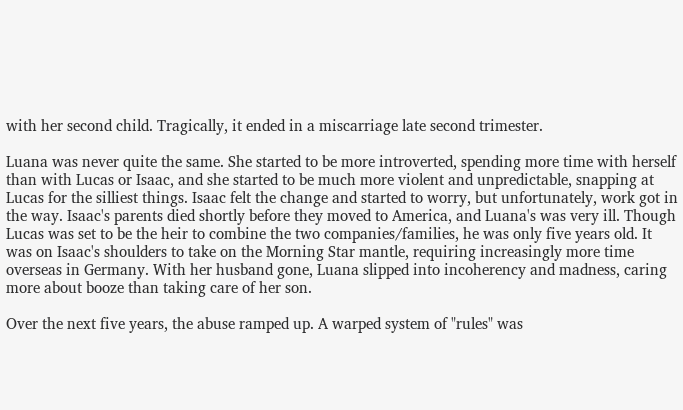with her second child. Tragically, it ended in a miscarriage late second trimester.

Luana was never quite the same. She started to be more introverted, spending more time with herself than with Lucas or Isaac, and she started to be much more violent and unpredictable, snapping at Lucas for the silliest things. Isaac felt the change and started to worry, but unfortunately, work got in the way. Isaac's parents died shortly before they moved to America, and Luana's was very ill. Though Lucas was set to be the heir to combine the two companies/families, he was only five years old. It was on Isaac's shoulders to take on the Morning Star mantle, requiring increasingly more time overseas in Germany. With her husband gone, Luana slipped into incoherency and madness, caring more about booze than taking care of her son.

Over the next five years, the abuse ramped up. A warped system of "rules" was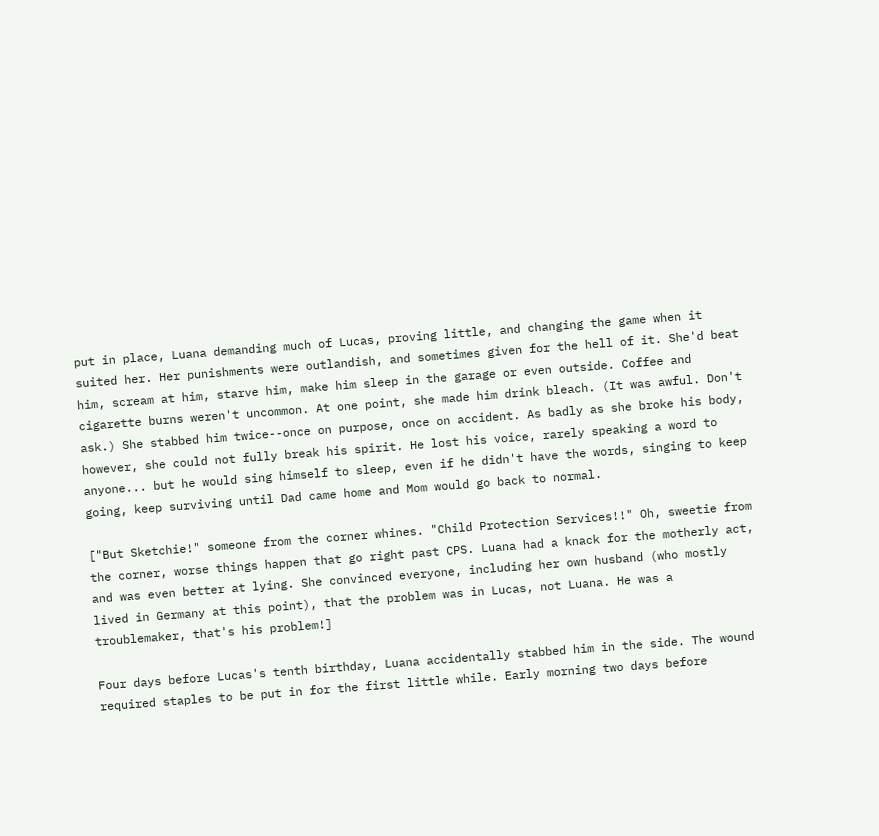put in place, Luana demanding much of Lucas, proving little, and changing the game when it suited her. Her punishments were outlandish, and sometimes given for the hell of it. She'd beat him, scream at him, starve him, make him sleep in the garage or even outside. Coffee and cigarette burns weren't uncommon. At one point, she made him drink bleach. (It was awful. Don't ask.) She stabbed him twice--once on purpose, once on accident. As badly as she broke his body, however, she could not fully break his spirit. He lost his voice, rarely speaking a word to anyone... but he would sing himself to sleep, even if he didn't have the words, singing to keep going, keep surviving until Dad came home and Mom would go back to normal.

["But Sketchie!" someone from the corner whines. "Child Protection Services!!" Oh, sweetie from the corner, worse things happen that go right past CPS. Luana had a knack for the motherly act, and was even better at lying. She convinced everyone, including her own husband (who mostly lived in Germany at this point), that the problem was in Lucas, not Luana. He was a troublemaker, that's his problem!]

Four days before Lucas's tenth birthday, Luana accidentally stabbed him in the side. The wound required staples to be put in for the first little while. Early morning two days before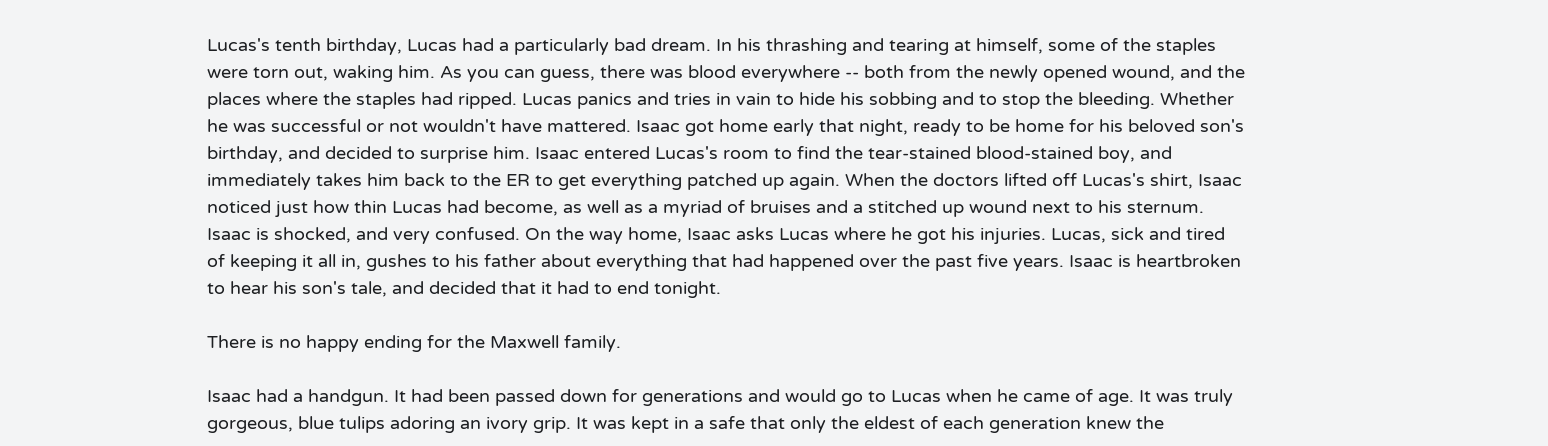Lucas's tenth birthday, Lucas had a particularly bad dream. In his thrashing and tearing at himself, some of the staples were torn out, waking him. As you can guess, there was blood everywhere -- both from the newly opened wound, and the places where the staples had ripped. Lucas panics and tries in vain to hide his sobbing and to stop the bleeding. Whether he was successful or not wouldn't have mattered. Isaac got home early that night, ready to be home for his beloved son's birthday, and decided to surprise him. Isaac entered Lucas's room to find the tear-stained blood-stained boy, and immediately takes him back to the ER to get everything patched up again. When the doctors lifted off Lucas's shirt, Isaac noticed just how thin Lucas had become, as well as a myriad of bruises and a stitched up wound next to his sternum. Isaac is shocked, and very confused. On the way home, Isaac asks Lucas where he got his injuries. Lucas, sick and tired of keeping it all in, gushes to his father about everything that had happened over the past five years. Isaac is heartbroken to hear his son's tale, and decided that it had to end tonight.

There is no happy ending for the Maxwell family.

Isaac had a handgun. It had been passed down for generations and would go to Lucas when he came of age. It was truly gorgeous, blue tulips adoring an ivory grip. It was kept in a safe that only the eldest of each generation knew the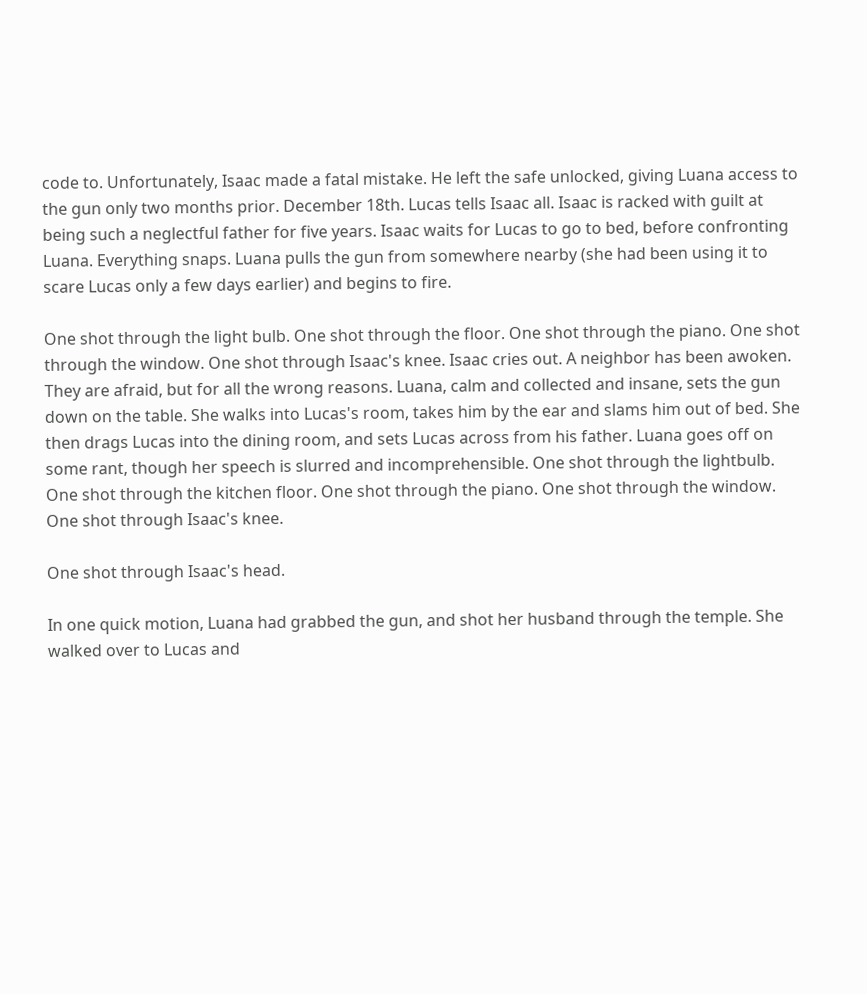code to. Unfortunately, Isaac made a fatal mistake. He left the safe unlocked, giving Luana access to the gun only two months prior. December 18th. Lucas tells Isaac all. Isaac is racked with guilt at being such a neglectful father for five years. Isaac waits for Lucas to go to bed, before confronting Luana. Everything snaps. Luana pulls the gun from somewhere nearby (she had been using it to scare Lucas only a few days earlier) and begins to fire.

One shot through the light bulb. One shot through the floor. One shot through the piano. One shot through the window. One shot through Isaac's knee. Isaac cries out. A neighbor has been awoken. They are afraid, but for all the wrong reasons. Luana, calm and collected and insane, sets the gun down on the table. She walks into Lucas's room, takes him by the ear and slams him out of bed. She then drags Lucas into the dining room, and sets Lucas across from his father. Luana goes off on some rant, though her speech is slurred and incomprehensible. One shot through the lightbulb. One shot through the kitchen floor. One shot through the piano. One shot through the window. One shot through Isaac's knee.

One shot through Isaac's head.

In one quick motion, Luana had grabbed the gun, and shot her husband through the temple. She walked over to Lucas and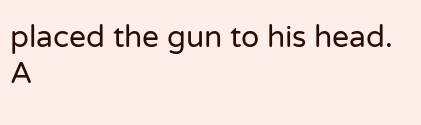placed the gun to his head. A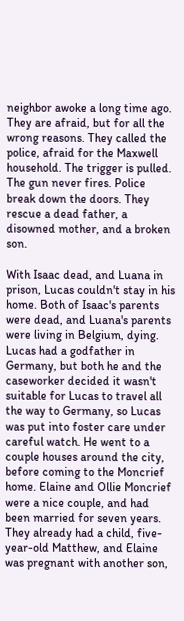neighbor awoke a long time ago. They are afraid, but for all the wrong reasons. They called the police, afraid for the Maxwell household. The trigger is pulled. The gun never fires. Police break down the doors. They rescue a dead father, a disowned mother, and a broken son.

With Isaac dead, and Luana in prison, Lucas couldn't stay in his home. Both of Isaac's parents were dead, and Luana's parents were living in Belgium, dying. Lucas had a godfather in Germany, but both he and the caseworker decided it wasn't suitable for Lucas to travel all the way to Germany, so Lucas was put into foster care under careful watch. He went to a couple houses around the city, before coming to the Moncrief home. Elaine and Ollie Moncrief were a nice couple, and had been married for seven years. They already had a child, five-year-old Matthew, and Elaine was pregnant with another son,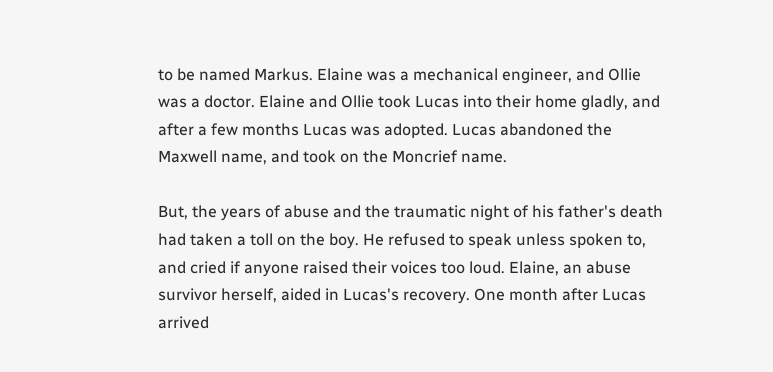to be named Markus. Elaine was a mechanical engineer, and Ollie was a doctor. Elaine and Ollie took Lucas into their home gladly, and after a few months Lucas was adopted. Lucas abandoned the Maxwell name, and took on the Moncrief name.

But, the years of abuse and the traumatic night of his father's death had taken a toll on the boy. He refused to speak unless spoken to, and cried if anyone raised their voices too loud. Elaine, an abuse survivor herself, aided in Lucas's recovery. One month after Lucas arrived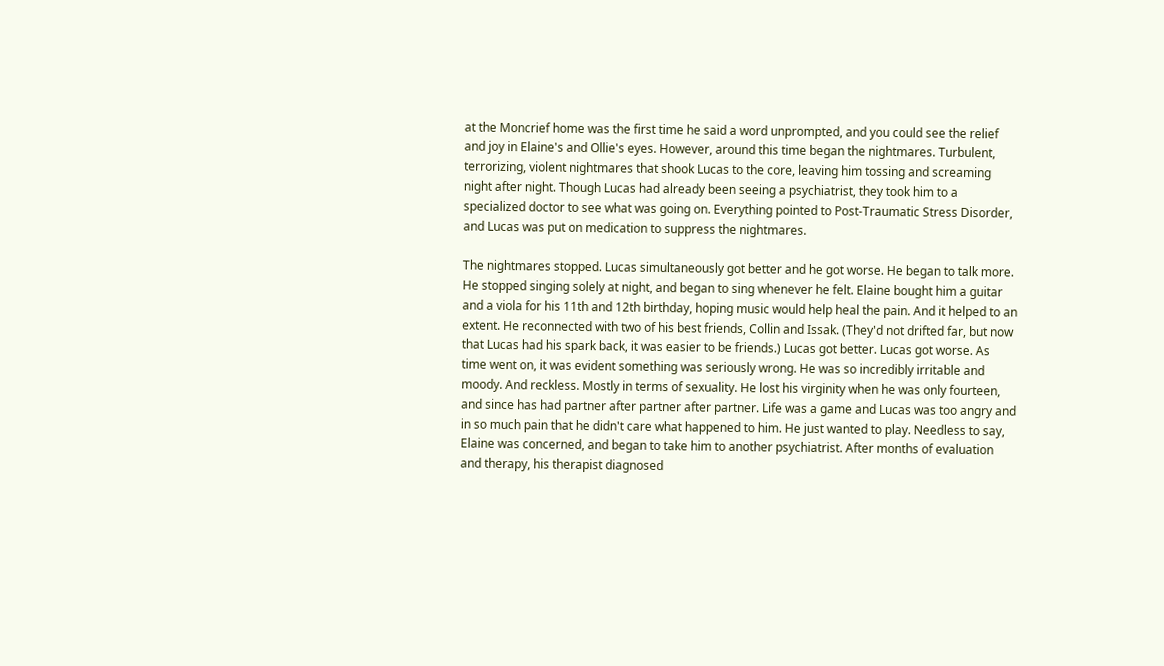at the Moncrief home was the first time he said a word unprompted, and you could see the relief and joy in Elaine's and Ollie's eyes. However, around this time began the nightmares. Turbulent, terrorizing, violent nightmares that shook Lucas to the core, leaving him tossing and screaming night after night. Though Lucas had already been seeing a psychiatrist, they took him to a specialized doctor to see what was going on. Everything pointed to Post-Traumatic Stress Disorder, and Lucas was put on medication to suppress the nightmares.

The nightmares stopped. Lucas simultaneously got better and he got worse. He began to talk more. He stopped singing solely at night, and began to sing whenever he felt. Elaine bought him a guitar and a viola for his 11th and 12th birthday, hoping music would help heal the pain. And it helped to an extent. He reconnected with two of his best friends, Collin and Issak. (They'd not drifted far, but now that Lucas had his spark back, it was easier to be friends.) Lucas got better. Lucas got worse. As time went on, it was evident something was seriously wrong. He was so incredibly irritable and moody. And reckless. Mostly in terms of sexuality. He lost his virginity when he was only fourteen, and since has had partner after partner after partner. Life was a game and Lucas was too angry and in so much pain that he didn't care what happened to him. He just wanted to play. Needless to say, Elaine was concerned, and began to take him to another psychiatrist. After months of evaluation and therapy, his therapist diagnosed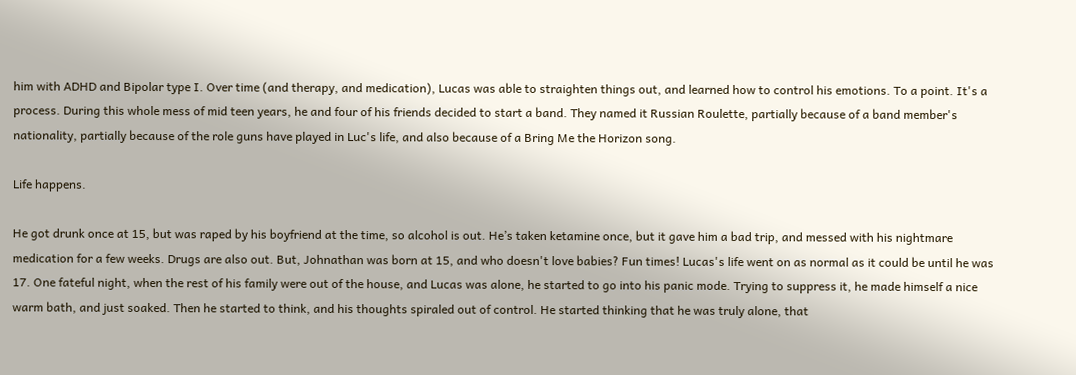him with ADHD and Bipolar type I. Over time (and therapy, and medication), Lucas was able to straighten things out, and learned how to control his emotions. To a point. It's a process. During this whole mess of mid teen years, he and four of his friends decided to start a band. They named it Russian Roulette, partially because of a band member's nationality, partially because of the role guns have played in Luc's life, and also because of a Bring Me the Horizon song.

Life happens.

He got drunk once at 15, but was raped by his boyfriend at the time, so alcohol is out. He’s taken ketamine once, but it gave him a bad trip, and messed with his nightmare medication for a few weeks. Drugs are also out. But, Johnathan was born at 15, and who doesn't love babies? Fun times! Lucas's life went on as normal as it could be until he was 17. One fateful night, when the rest of his family were out of the house, and Lucas was alone, he started to go into his panic mode. Trying to suppress it, he made himself a nice warm bath, and just soaked. Then he started to think, and his thoughts spiraled out of control. He started thinking that he was truly alone, that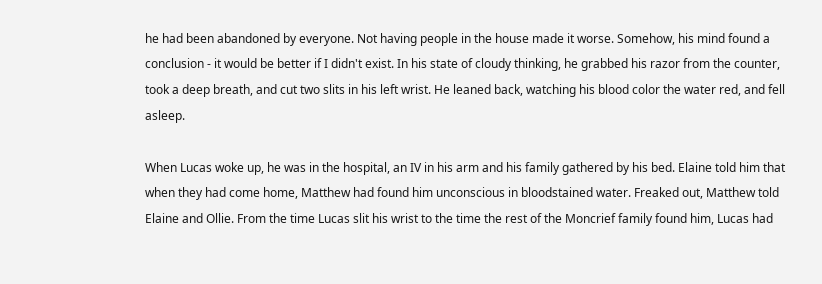he had been abandoned by everyone. Not having people in the house made it worse. Somehow, his mind found a conclusion - it would be better if I didn't exist. In his state of cloudy thinking, he grabbed his razor from the counter, took a deep breath, and cut two slits in his left wrist. He leaned back, watching his blood color the water red, and fell asleep.

When Lucas woke up, he was in the hospital, an IV in his arm and his family gathered by his bed. Elaine told him that when they had come home, Matthew had found him unconscious in bloodstained water. Freaked out, Matthew told Elaine and Ollie. From the time Lucas slit his wrist to the time the rest of the Moncrief family found him, Lucas had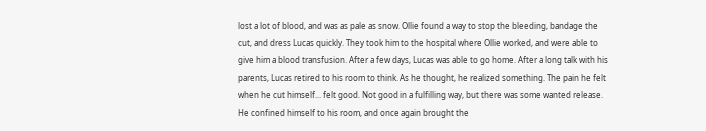lost a lot of blood, and was as pale as snow. Ollie found a way to stop the bleeding, bandage the cut, and dress Lucas quickly. They took him to the hospital where Ollie worked, and were able to give him a blood transfusion. After a few days, Lucas was able to go home. After a long talk with his parents, Lucas retired to his room to think. As he thought, he realized something. The pain he felt when he cut himself... felt good. Not good in a fulfilling way, but there was some wanted release. He confined himself to his room, and once again brought the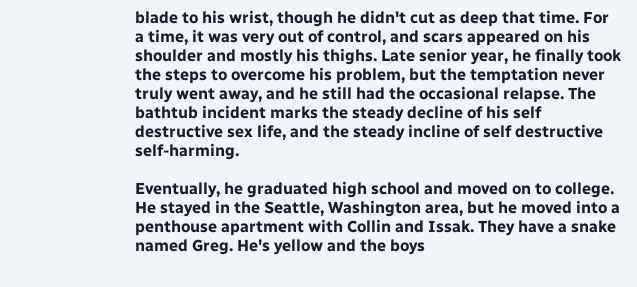blade to his wrist, though he didn't cut as deep that time. For a time, it was very out of control, and scars appeared on his shoulder and mostly his thighs. Late senior year, he finally took the steps to overcome his problem, but the temptation never truly went away, and he still had the occasional relapse. The bathtub incident marks the steady decline of his self destructive sex life, and the steady incline of self destructive self-harming.

Eventually, he graduated high school and moved on to college. He stayed in the Seattle, Washington area, but he moved into a penthouse apartment with Collin and Issak. They have a snake named Greg. He's yellow and the boys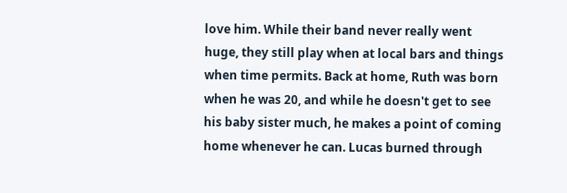love him. While their band never really went huge, they still play when at local bars and things when time permits. Back at home, Ruth was born when he was 20, and while he doesn't get to see his baby sister much, he makes a point of coming home whenever he can. Lucas burned through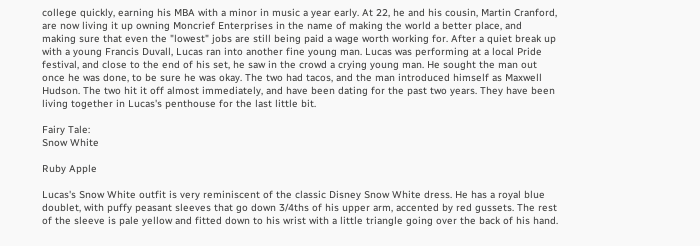college quickly, earning his MBA with a minor in music a year early. At 22, he and his cousin, Martin Cranford, are now living it up owning Moncrief Enterprises in the name of making the world a better place, and making sure that even the "lowest" jobs are still being paid a wage worth working for. After a quiet break up with a young Francis Duvall, Lucas ran into another fine young man. Lucas was performing at a local Pride festival, and close to the end of his set, he saw in the crowd a crying young man. He sought the man out once he was done, to be sure he was okay. The two had tacos, and the man introduced himself as Maxwell Hudson. The two hit it off almost immediately, and have been dating for the past two years. They have been living together in Lucas's penthouse for the last little bit.

Fairy Tale:
Snow White

Ruby Apple

Lucas's Snow White outfit is very reminiscent of the classic Disney Snow White dress. He has a royal blue doublet, with puffy peasant sleeves that go down 3/4ths of his upper arm, accented by red gussets. The rest of the sleeve is pale yellow and fitted down to his wrist with a little triangle going over the back of his hand.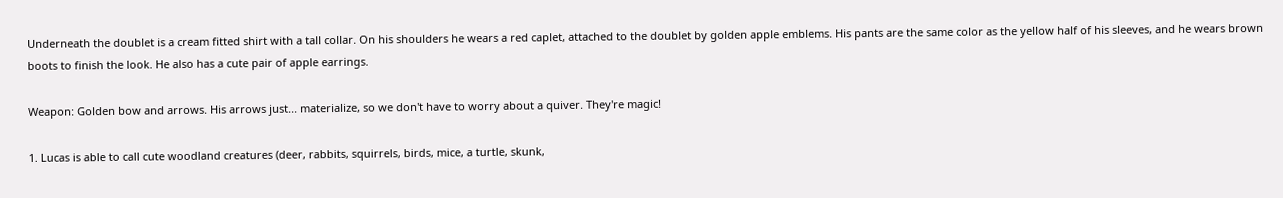Underneath the doublet is a cream fitted shirt with a tall collar. On his shoulders he wears a red caplet, attached to the doublet by golden apple emblems. His pants are the same color as the yellow half of his sleeves, and he wears brown boots to finish the look. He also has a cute pair of apple earrings.

Weapon: Golden bow and arrows. His arrows just... materialize, so we don't have to worry about a quiver. They're magic!

1. Lucas is able to call cute woodland creatures (deer, rabbits, squirrels, birds, mice, a turtle, skunk,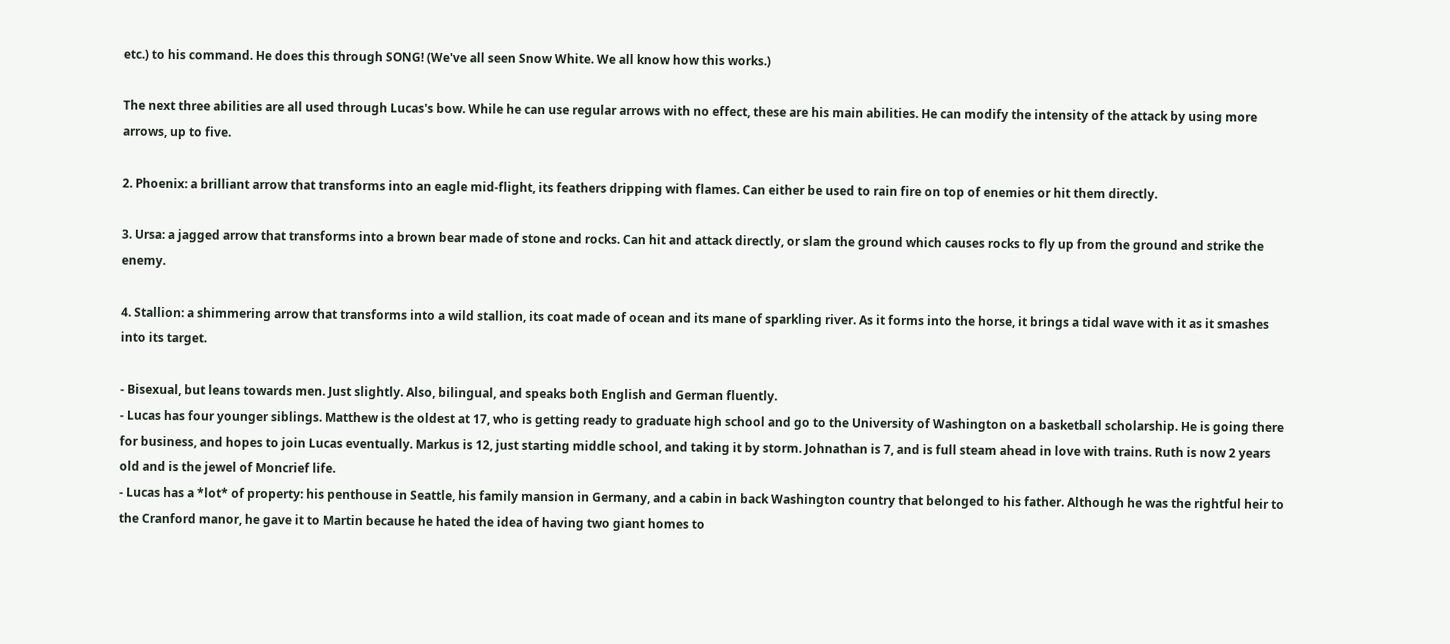etc.) to his command. He does this through SONG! (We've all seen Snow White. We all know how this works.)

The next three abilities are all used through Lucas's bow. While he can use regular arrows with no effect, these are his main abilities. He can modify the intensity of the attack by using more arrows, up to five.

2. Phoenix: a brilliant arrow that transforms into an eagle mid-flight, its feathers dripping with flames. Can either be used to rain fire on top of enemies or hit them directly.

3. Ursa: a jagged arrow that transforms into a brown bear made of stone and rocks. Can hit and attack directly, or slam the ground which causes rocks to fly up from the ground and strike the enemy.

4. Stallion: a shimmering arrow that transforms into a wild stallion, its coat made of ocean and its mane of sparkling river. As it forms into the horse, it brings a tidal wave with it as it smashes into its target.

- Bisexual, but leans towards men. Just slightly. Also, bilingual, and speaks both English and German fluently.
- Lucas has four younger siblings. Matthew is the oldest at 17, who is getting ready to graduate high school and go to the University of Washington on a basketball scholarship. He is going there for business, and hopes to join Lucas eventually. Markus is 12, just starting middle school, and taking it by storm. Johnathan is 7, and is full steam ahead in love with trains. Ruth is now 2 years old and is the jewel of Moncrief life.
- Lucas has a *lot* of property: his penthouse in Seattle, his family mansion in Germany, and a cabin in back Washington country that belonged to his father. Although he was the rightful heir to the Cranford manor, he gave it to Martin because he hated the idea of having two giant homes to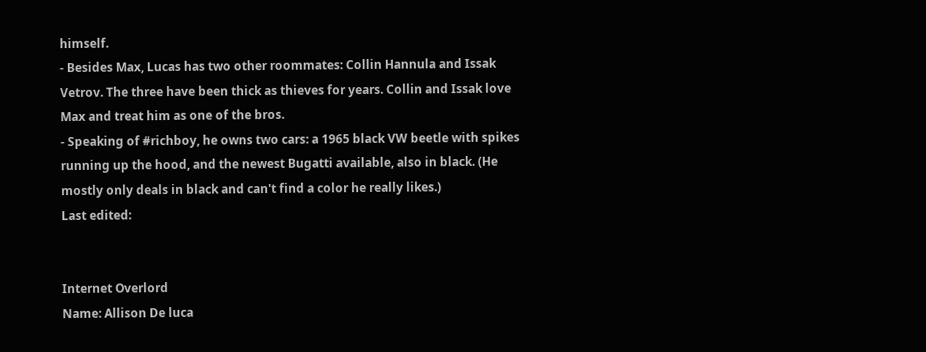himself.
- Besides Max, Lucas has two other roommates: Collin Hannula and Issak Vetrov. The three have been thick as thieves for years. Collin and Issak love Max and treat him as one of the bros.
- Speaking of #richboy, he owns two cars: a 1965 black VW beetle with spikes running up the hood, and the newest Bugatti available, also in black. (He mostly only deals in black and can't find a color he really likes.)
Last edited:


Internet Overlord
Name: Allison De luca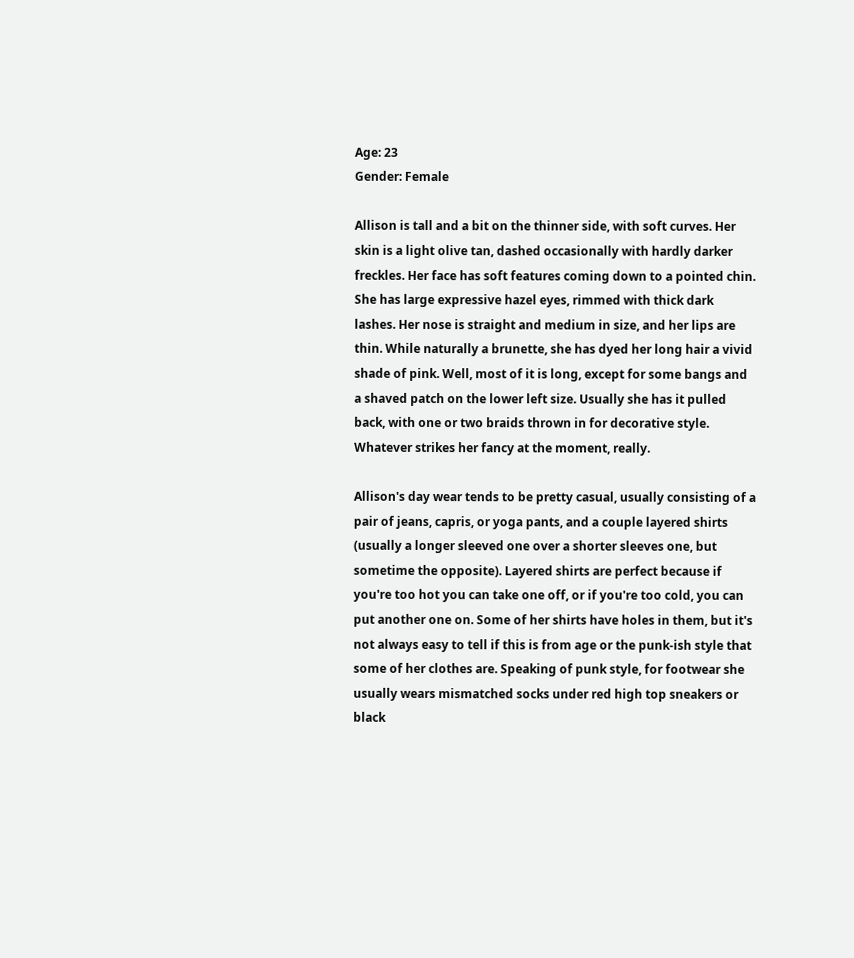Age: 23
Gender: Female

Allison is tall and a bit on the thinner side, with soft curves. Her skin is a light olive tan, dashed occasionally with hardly darker freckles. Her face has soft features coming down to a pointed chin. She has large expressive hazel eyes, rimmed with thick dark lashes. Her nose is straight and medium in size, and her lips are thin. While naturally a brunette, she has dyed her long hair a vivid shade of pink. Well, most of it is long, except for some bangs and a shaved patch on the lower left size. Usually she has it pulled back, with one or two braids thrown in for decorative style. Whatever strikes her fancy at the moment, really.

Allison's day wear tends to be pretty casual, usually consisting of a pair of jeans, capris, or yoga pants, and a couple layered shirts (usually a longer sleeved one over a shorter sleeves one, but sometime the opposite). Layered shirts are perfect because if you're too hot you can take one off, or if you're too cold, you can put another one on. Some of her shirts have holes in them, but it's not always easy to tell if this is from age or the punk-ish style that some of her clothes are. Speaking of punk style, for footwear she usually wears mismatched socks under red high top sneakers or black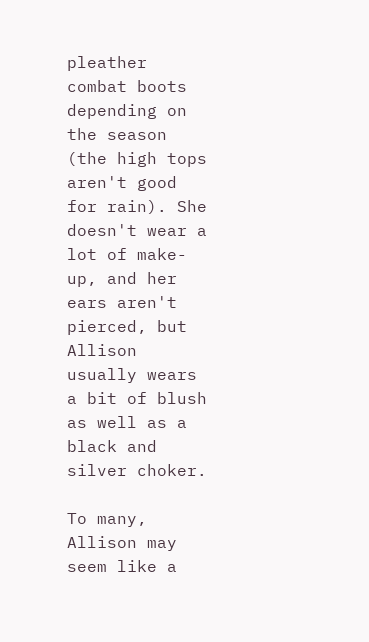pleather combat boots depending on the season (the high tops aren't good for rain). She doesn't wear a lot of make-up, and her ears aren't pierced, but Allison usually wears a bit of blush as well as a black and silver choker.

To many, Allison may seem like a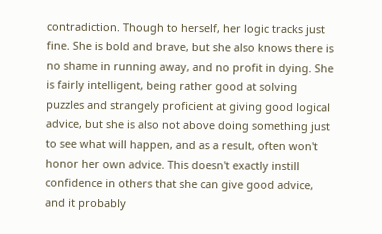contradiction. Though to herself, her logic tracks just fine. She is bold and brave, but she also knows there is no shame in running away, and no profit in dying. She is fairly intelligent, being rather good at solving puzzles and strangely proficient at giving good logical advice, but she is also not above doing something just to see what will happen, and as a result, often won't honor her own advice. This doesn't exactly instill confidence in others that she can give good advice, and it probably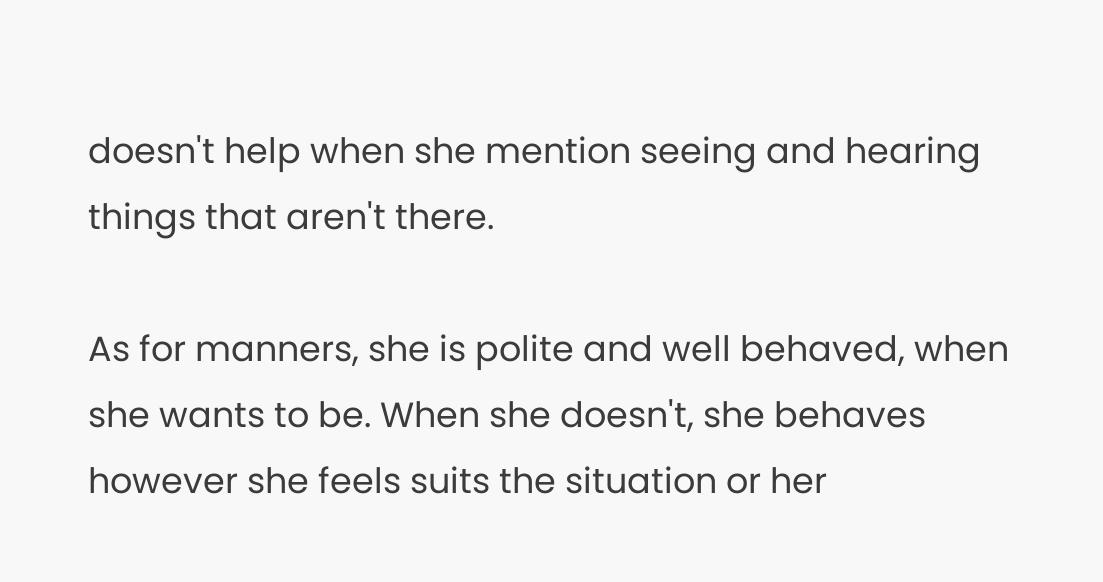doesn't help when she mention seeing and hearing things that aren't there.

As for manners, she is polite and well behaved, when she wants to be. When she doesn't, she behaves however she feels suits the situation or her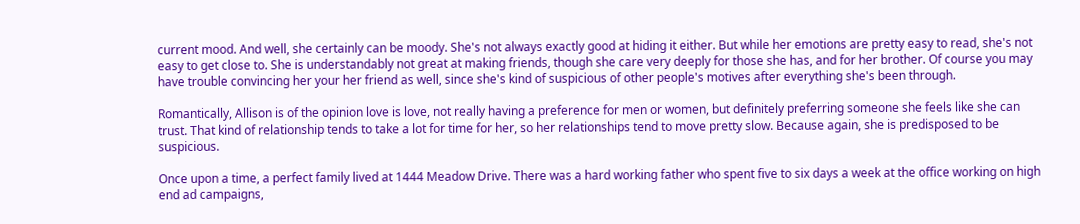current mood. And well, she certainly can be moody. She's not always exactly good at hiding it either. But while her emotions are pretty easy to read, she's not easy to get close to. She is understandably not great at making friends, though she care very deeply for those she has, and for her brother. Of course you may have trouble convincing her your her friend as well, since she's kind of suspicious of other people's motives after everything she's been through.

Romantically, Allison is of the opinion love is love, not really having a preference for men or women, but definitely preferring someone she feels like she can trust. That kind of relationship tends to take a lot for time for her, so her relationships tend to move pretty slow. Because again, she is predisposed to be suspicious.

Once upon a time, a perfect family lived at 1444 Meadow Drive. There was a hard working father who spent five to six days a week at the office working on high end ad campaigns,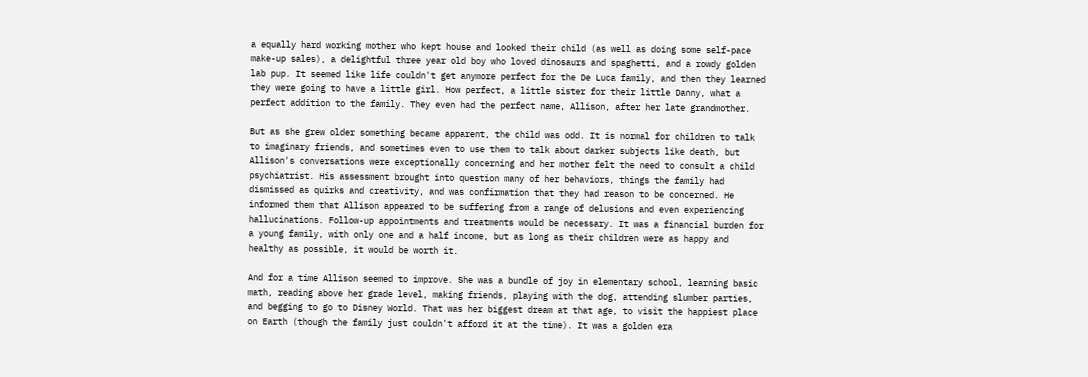a equally hard working mother who kept house and looked their child (as well as doing some self-pace make-up sales), a delightful three year old boy who loved dinosaurs and spaghetti, and a rowdy golden lab pup. It seemed like life couldn't get anymore perfect for the De Luca family, and then they learned they were going to have a little girl. How perfect, a little sister for their little Danny, what a perfect addition to the family. They even had the perfect name, Allison, after her late grandmother.

But as she grew older something became apparent, the child was odd. It is normal for children to talk to imaginary friends, and sometimes even to use them to talk about darker subjects like death, but Allison's conversations were exceptionally concerning and her mother felt the need to consult a child psychiatrist. His assessment brought into question many of her behaviors, things the family had dismissed as quirks and creativity, and was confirmation that they had reason to be concerned. He informed them that Allison appeared to be suffering from a range of delusions and even experiencing hallucinations. Follow-up appointments and treatments would be necessary. It was a financial burden for a young family, with only one and a half income, but as long as their children were as happy and healthy as possible, it would be worth it.

And for a time Allison seemed to improve. She was a bundle of joy in elementary school, learning basic math, reading above her grade level, making friends, playing with the dog, attending slumber parties, and begging to go to Disney World. That was her biggest dream at that age, to visit the happiest place on Earth (though the family just couldn't afford it at the time). It was a golden era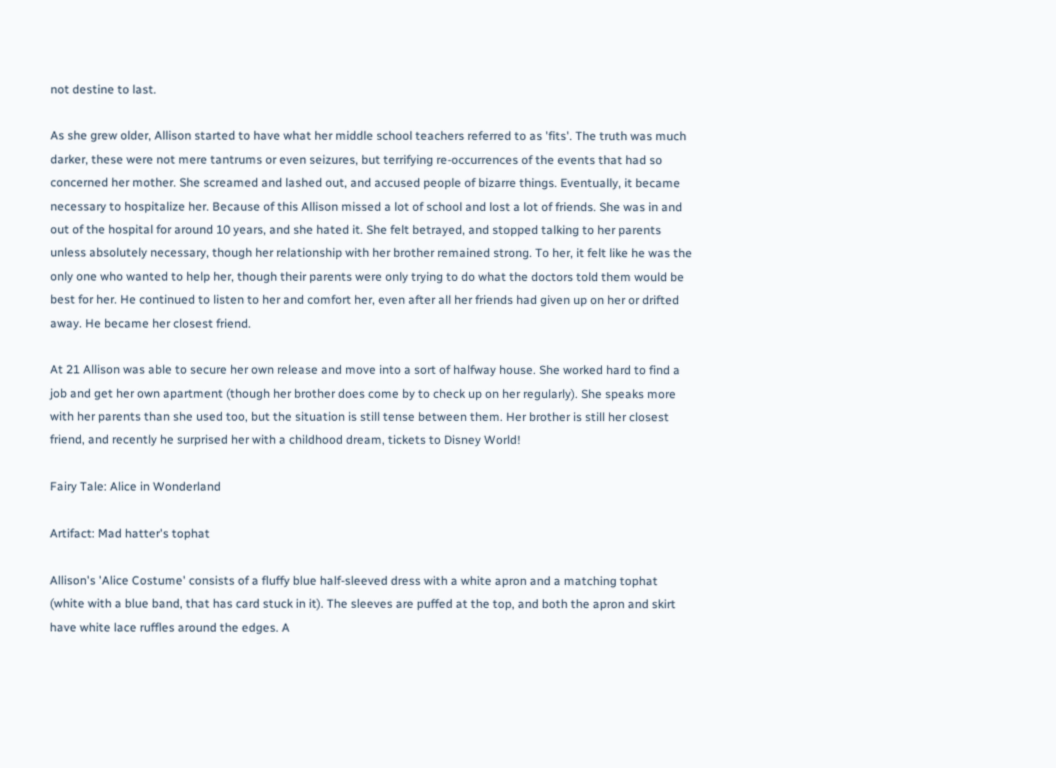not destine to last.

As she grew older, Allison started to have what her middle school teachers referred to as 'fits'. The truth was much darker, these were not mere tantrums or even seizures, but terrifying re-occurrences of the events that had so concerned her mother. She screamed and lashed out, and accused people of bizarre things. Eventually, it became necessary to hospitalize her. Because of this Allison missed a lot of school and lost a lot of friends. She was in and out of the hospital for around 10 years, and she hated it. She felt betrayed, and stopped talking to her parents unless absolutely necessary, though her relationship with her brother remained strong. To her, it felt like he was the only one who wanted to help her, though their parents were only trying to do what the doctors told them would be best for her. He continued to listen to her and comfort her, even after all her friends had given up on her or drifted away. He became her closest friend.

At 21 Allison was able to secure her own release and move into a sort of halfway house. She worked hard to find a job and get her own apartment (though her brother does come by to check up on her regularly). She speaks more with her parents than she used too, but the situation is still tense between them. Her brother is still her closest friend, and recently he surprised her with a childhood dream, tickets to Disney World!

Fairy Tale: Alice in Wonderland

Artifact: Mad hatter's tophat

Allison's 'Alice Costume' consists of a fluffy blue half-sleeved dress with a white apron and a matching tophat (white with a blue band, that has card stuck in it). The sleeves are puffed at the top, and both the apron and skirt have white lace ruffles around the edges. A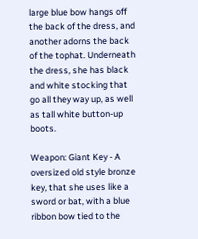large blue bow hangs off the back of the dress, and another adorns the back of the tophat. Underneath the dress, she has black and white stocking that go all they way up, as well as tall white button-up boots.

Weapon: Giant Key - A oversized old style bronze key, that she uses like a sword or bat, with a blue ribbon bow tied to the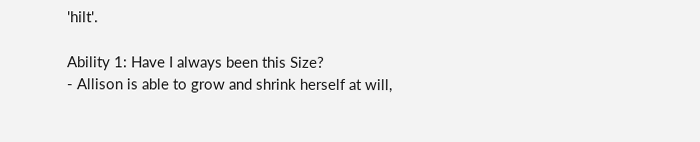'hilt'.

Ability 1: Have I always been this Size?
- Allison is able to grow and shrink herself at will,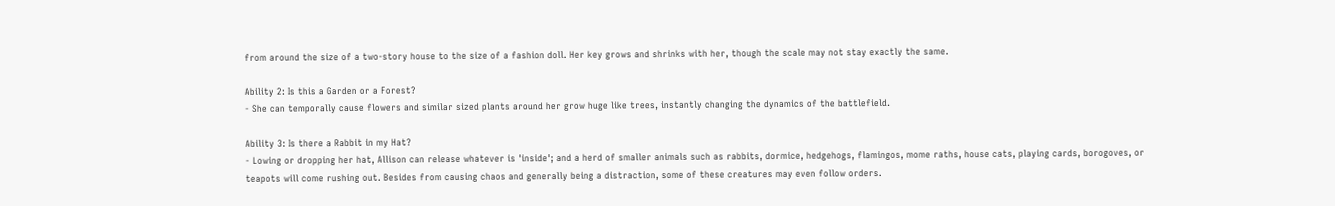from around the size of a two-story house to the size of a fashion doll. Her key grows and shrinks with her, though the scale may not stay exactly the same.

Ability 2: Is this a Garden or a Forest?
- She can temporally cause flowers and similar sized plants around her grow huge like trees, instantly changing the dynamics of the battlefield.

Ability 3: Is there a Rabbit in my Hat?
- Lowing or dropping her hat, Allison can release whatever is 'inside'; and a herd of smaller animals such as rabbits, dormice, hedgehogs, flamingos, mome raths, house cats, playing cards, borogoves, or teapots will come rushing out. Besides from causing chaos and generally being a distraction, some of these creatures may even follow orders.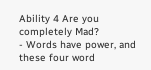Ability 4 Are you completely Mad?
- Words have power, and these four word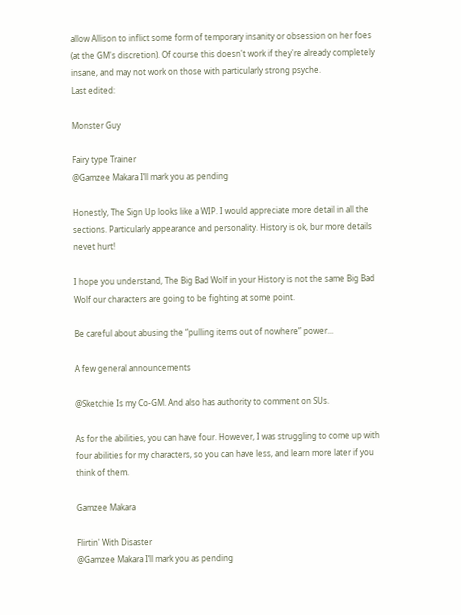allow Allison to inflict some form of temporary insanity or obsession on her foes (at the GM's discretion). Of course this doesn't work if they're already completely insane, and may not work on those with particularly strong psyche.
Last edited:

Monster Guy

Fairy type Trainer
@Gamzee Makara I’ll mark you as pending

Honestly, The Sign Up looks like a WIP. I would appreciate more detail in all the sections. Particularly appearance and personality. History is ok, bur more details nevet hurt!

I hope you understand, The Big Bad Wolf in your History is not the same Big Bad Wolf our characters are going to be fighting at some point.

Be careful about abusing the “pulling items out of nowhere” power...

A few general announcements

@Sketchie Is my Co-GM. And also has authority to comment on SUs.

As for the abilities, you can have four. However, I was struggling to come up with four abilities for my characters, so you can have less, and learn more later if you think of them.

Gamzee Makara

Flirtin' With Disaster
@Gamzee Makara I’ll mark you as pending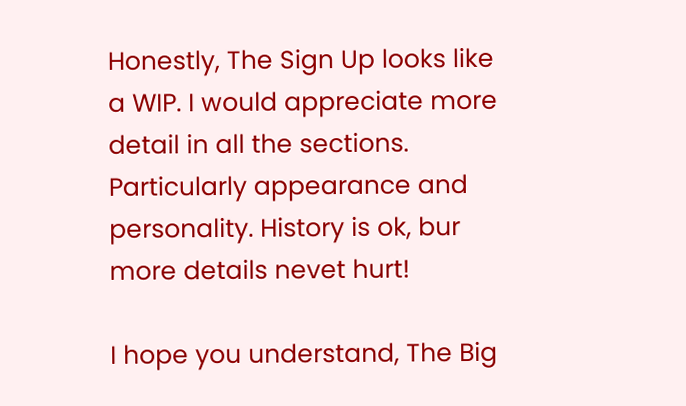Honestly, The Sign Up looks like a WIP. I would appreciate more detail in all the sections. Particularly appearance and personality. History is ok, bur more details nevet hurt!

I hope you understand, The Big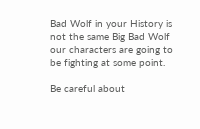Bad Wolf in your History is not the same Big Bad Wolf our characters are going to be fighting at some point.

Be careful about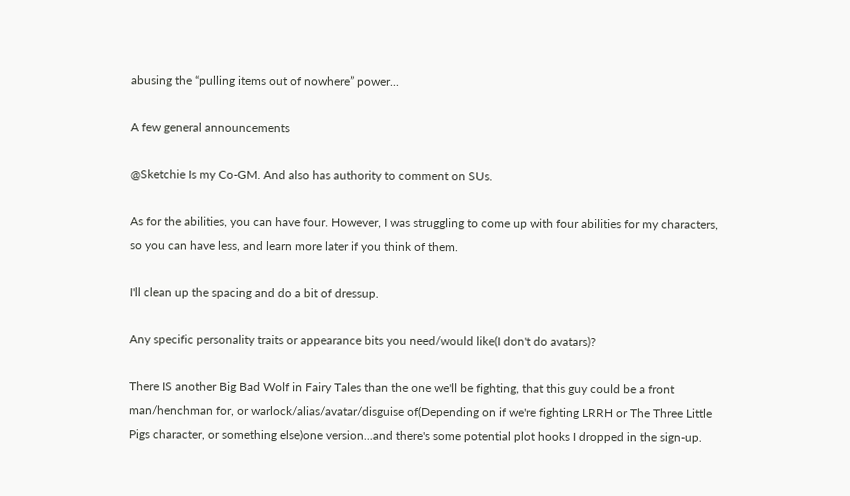abusing the “pulling items out of nowhere” power...

A few general announcements

@Sketchie Is my Co-GM. And also has authority to comment on SUs.

As for the abilities, you can have four. However, I was struggling to come up with four abilities for my characters, so you can have less, and learn more later if you think of them.

I'll clean up the spacing and do a bit of dressup.

Any specific personality traits or appearance bits you need/would like(I don't do avatars)?

There IS another Big Bad Wolf in Fairy Tales than the one we'll be fighting, that this guy could be a front man/henchman for, or warlock/alias/avatar/disguise of(Depending on if we're fighting LRRH or The Three Little Pigs character, or something else)one version...and there's some potential plot hooks I dropped in the sign-up.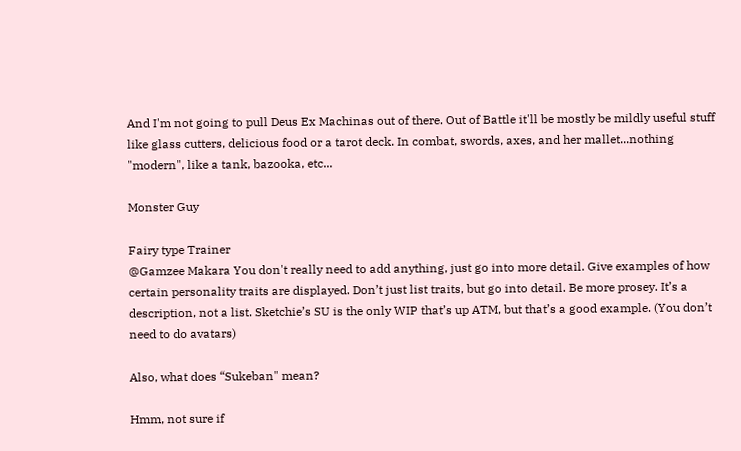And I'm not going to pull Deus Ex Machinas out of there. Out of Battle it'll be mostly be mildly useful stuff like glass cutters, delicious food or a tarot deck. In combat, swords, axes, and her mallet...nothing "modern", like a tank, bazooka, etc...

Monster Guy

Fairy type Trainer
@Gamzee Makara You don't really need to add anything, just go into more detail. Give examples of how certain personality traits are displayed. Don’t just list traits, but go into detail. Be more prosey. It’s a description, not a list. Sketchie’s SU is the only WIP that’s up ATM, but that’s a good example. (You don’t need to do avatars)

Also, what does “Sukeban" mean?

Hmm, not sure if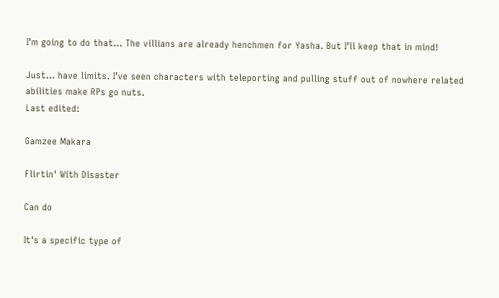I’m going to do that... The villians are already henchmen for Yasha. But I’ll keep that in mind!

Just... have limits. I’ve seen characters with teleporting and pulling stuff out of nowhere related abilities make RPs go nuts.
Last edited:

Gamzee Makara

Flirtin' With Disaster

Can do

It's a specific type of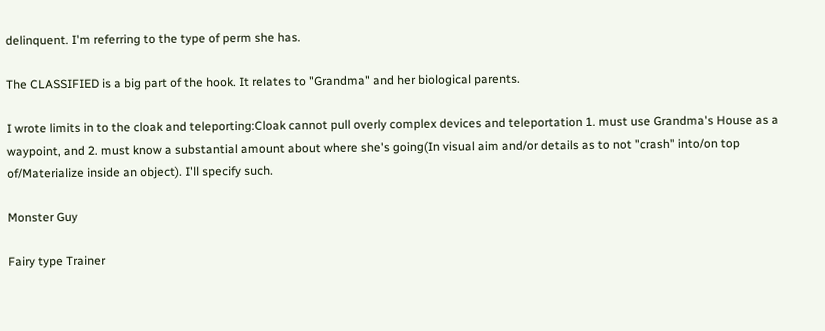delinquent. I'm referring to the type of perm she has.

The CLASSIFIED is a big part of the hook. It relates to "Grandma" and her biological parents.

I wrote limits in to the cloak and teleporting:Cloak cannot pull overly complex devices and teleportation 1. must use Grandma's House as a waypoint, and 2. must know a substantial amount about where she's going(In visual aim and/or details as to not "crash" into/on top of/Materialize inside an object). I'll specify such.

Monster Guy

Fairy type Trainer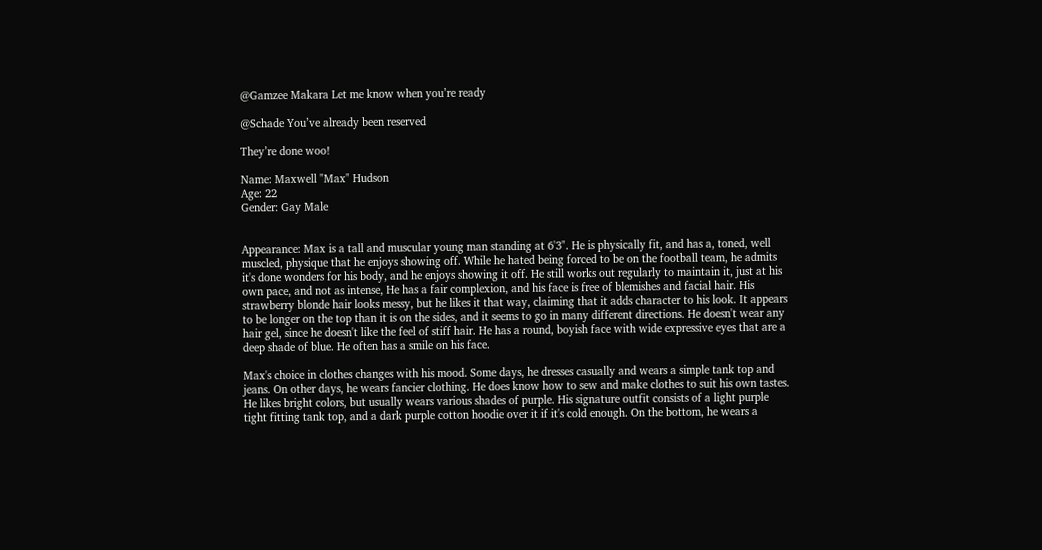@Gamzee Makara Let me know when you’re ready

@Schade You’ve already been reserved

They’re done woo!

Name: Maxwell "Max" Hudson
Age: 22
Gender: Gay Male


Appearance: Max is a tall and muscular young man standing at 6'3". He is physically fit, and has a, toned, well muscled, physique that he enjoys showing off. While he hated being forced to be on the football team, he admits it's done wonders for his body, and he enjoys showing it off. He still works out regularly to maintain it, just at his own pace, and not as intense, He has a fair complexion, and his face is free of blemishes and facial hair. His strawberry blonde hair looks messy, but he likes it that way, claiming that it adds character to his look. It appears to be longer on the top than it is on the sides, and it seems to go in many different directions. He doesn't wear any hair gel, since he doesn't like the feel of stiff hair. He has a round, boyish face with wide expressive eyes that are a deep shade of blue. He often has a smile on his face.

Max's choice in clothes changes with his mood. Some days, he dresses casually and wears a simple tank top and jeans. On other days, he wears fancier clothing. He does know how to sew and make clothes to suit his own tastes. He likes bright colors, but usually wears various shades of purple. His signature outfit consists of a light purple tight fitting tank top, and a dark purple cotton hoodie over it if it's cold enough. On the bottom, he wears a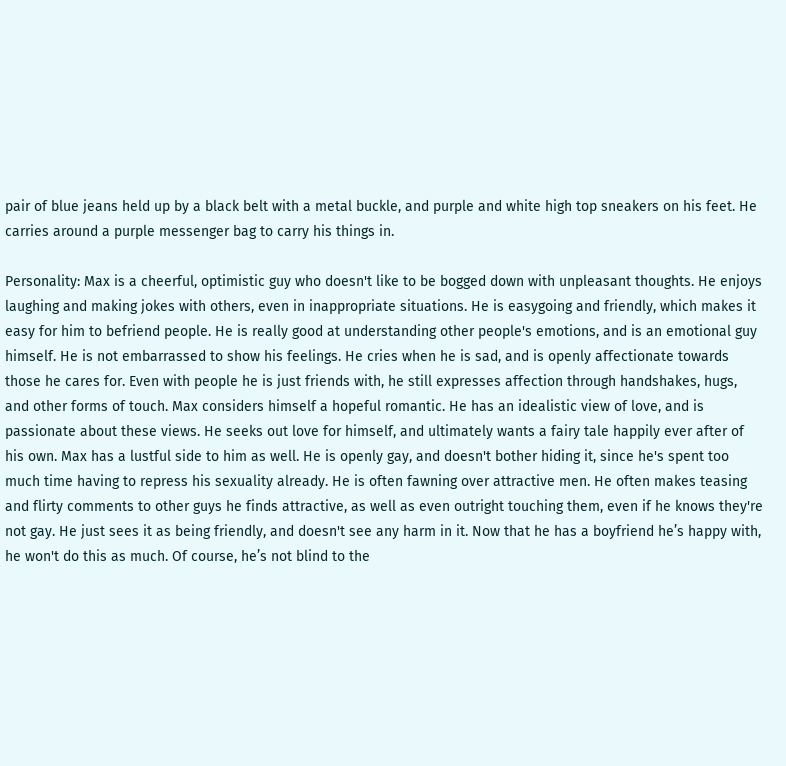pair of blue jeans held up by a black belt with a metal buckle, and purple and white high top sneakers on his feet. He carries around a purple messenger bag to carry his things in.

Personality: Max is a cheerful, optimistic guy who doesn't like to be bogged down with unpleasant thoughts. He enjoys laughing and making jokes with others, even in inappropriate situations. He is easygoing and friendly, which makes it easy for him to befriend people. He is really good at understanding other people's emotions, and is an emotional guy himself. He is not embarrassed to show his feelings. He cries when he is sad, and is openly affectionate towards those he cares for. Even with people he is just friends with, he still expresses affection through handshakes, hugs, and other forms of touch. Max considers himself a hopeful romantic. He has an idealistic view of love, and is passionate about these views. He seeks out love for himself, and ultimately wants a fairy tale happily ever after of his own. Max has a lustful side to him as well. He is openly gay, and doesn't bother hiding it, since he's spent too much time having to repress his sexuality already. He is often fawning over attractive men. He often makes teasing and flirty comments to other guys he finds attractive, as well as even outright touching them, even if he knows they're not gay. He just sees it as being friendly, and doesn't see any harm in it. Now that he has a boyfriend he’s happy with, he won't do this as much. Of course, he’s not blind to the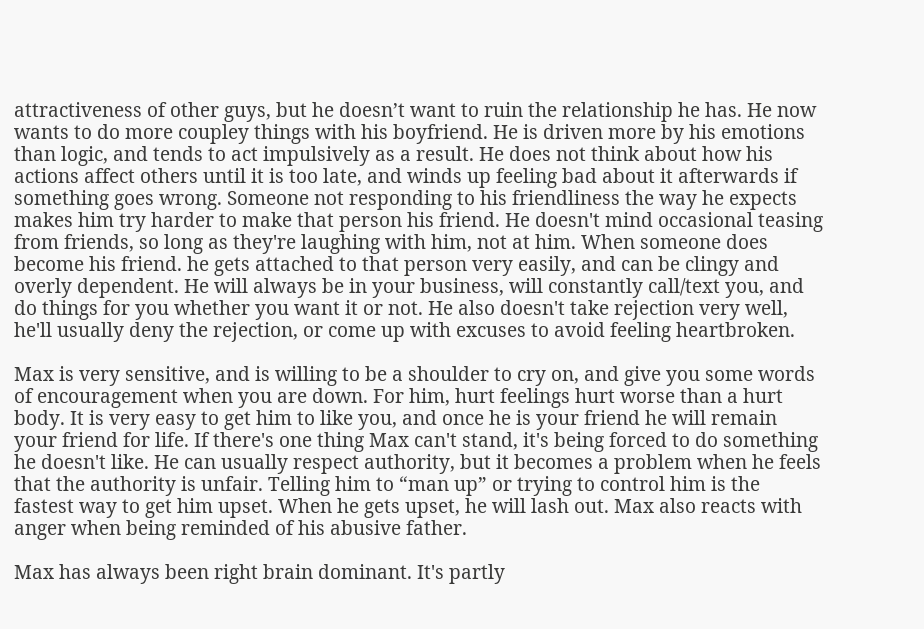attractiveness of other guys, but he doesn’t want to ruin the relationship he has. He now wants to do more coupley things with his boyfriend. He is driven more by his emotions than logic, and tends to act impulsively as a result. He does not think about how his actions affect others until it is too late, and winds up feeling bad about it afterwards if something goes wrong. Someone not responding to his friendliness the way he expects makes him try harder to make that person his friend. He doesn't mind occasional teasing from friends, so long as they're laughing with him, not at him. When someone does become his friend. he gets attached to that person very easily, and can be clingy and overly dependent. He will always be in your business, will constantly call/text you, and do things for you whether you want it or not. He also doesn't take rejection very well, he'll usually deny the rejection, or come up with excuses to avoid feeling heartbroken.

Max is very sensitive, and is willing to be a shoulder to cry on, and give you some words of encouragement when you are down. For him, hurt feelings hurt worse than a hurt body. It is very easy to get him to like you, and once he is your friend he will remain your friend for life. If there's one thing Max can't stand, it's being forced to do something he doesn't like. He can usually respect authority, but it becomes a problem when he feels that the authority is unfair. Telling him to “man up” or trying to control him is the fastest way to get him upset. When he gets upset, he will lash out. Max also reacts with anger when being reminded of his abusive father.

Max has always been right brain dominant. It's partly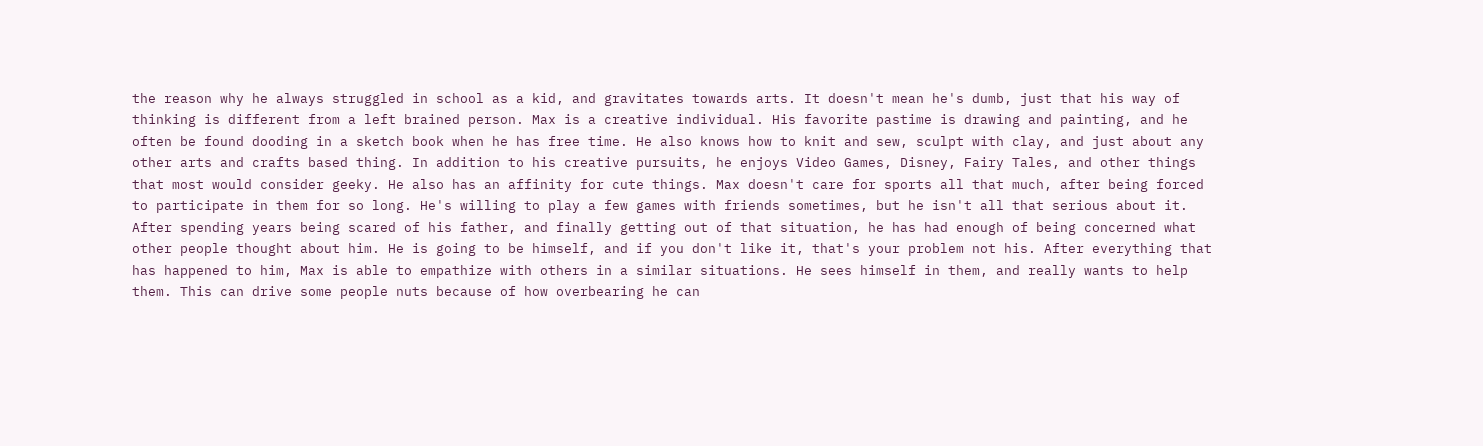the reason why he always struggled in school as a kid, and gravitates towards arts. It doesn't mean he's dumb, just that his way of thinking is different from a left brained person. Max is a creative individual. His favorite pastime is drawing and painting, and he often be found dooding in a sketch book when he has free time. He also knows how to knit and sew, sculpt with clay, and just about any other arts and crafts based thing. In addition to his creative pursuits, he enjoys Video Games, Disney, Fairy Tales, and other things that most would consider geeky. He also has an affinity for cute things. Max doesn't care for sports all that much, after being forced to participate in them for so long. He's willing to play a few games with friends sometimes, but he isn't all that serious about it. After spending years being scared of his father, and finally getting out of that situation, he has had enough of being concerned what other people thought about him. He is going to be himself, and if you don't like it, that's your problem not his. After everything that has happened to him, Max is able to empathize with others in a similar situations. He sees himself in them, and really wants to help them. This can drive some people nuts because of how overbearing he can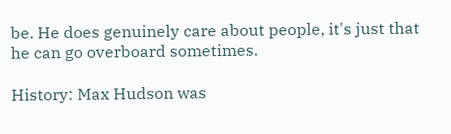be. He does genuinely care about people, it's just that he can go overboard sometimes.

History: Max Hudson was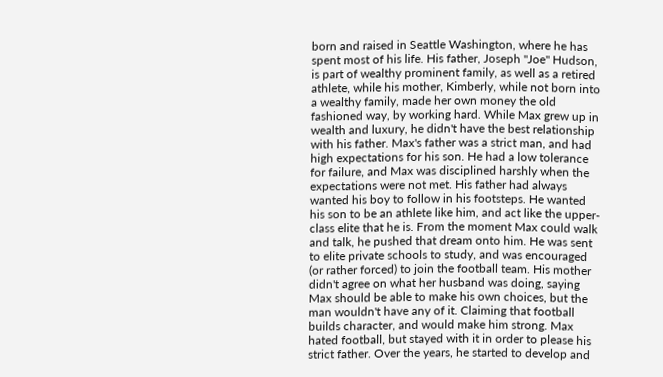born and raised in Seattle Washington, where he has spent most of his life. His father, Joseph "Joe" Hudson, is part of wealthy prominent family, as well as a retired athlete, while his mother, Kimberly, while not born into a wealthy family, made her own money the old fashioned way, by working hard. While Max grew up in wealth and luxury, he didn't have the best relationship with his father. Max's father was a strict man, and had high expectations for his son. He had a low tolerance for failure, and Max was disciplined harshly when the expectations were not met. His father had always wanted his boy to follow in his footsteps. He wanted his son to be an athlete like him, and act like the upper-class elite that he is. From the moment Max could walk and talk, he pushed that dream onto him. He was sent to elite private schools to study, and was encouraged (or rather forced) to join the football team. His mother didn't agree on what her husband was doing, saying Max should be able to make his own choices, but the man wouldn't have any of it. Claiming that football builds character, and would make him strong. Max hated football, but stayed with it in order to please his strict father. Over the years, he started to develop and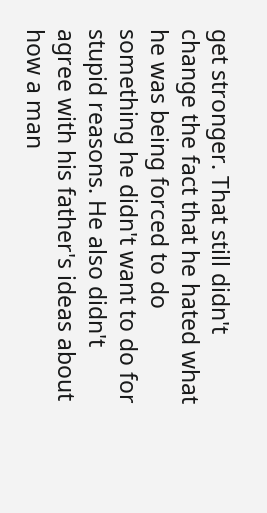get stronger. That still didn't change the fact that he hated what he was being forced to do something he didn't want to do for stupid reasons. He also didn't agree with his father's ideas about how a man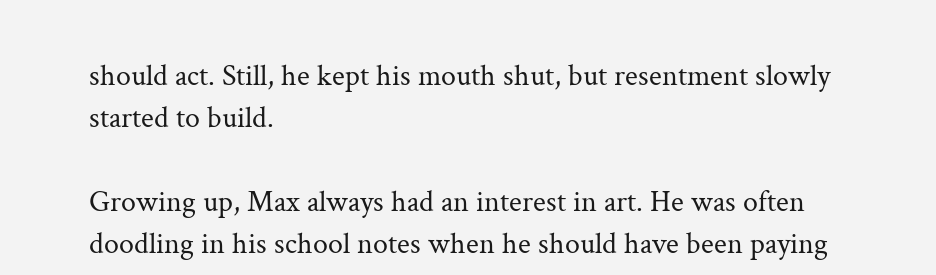should act. Still, he kept his mouth shut, but resentment slowly started to build.

Growing up, Max always had an interest in art. He was often doodling in his school notes when he should have been paying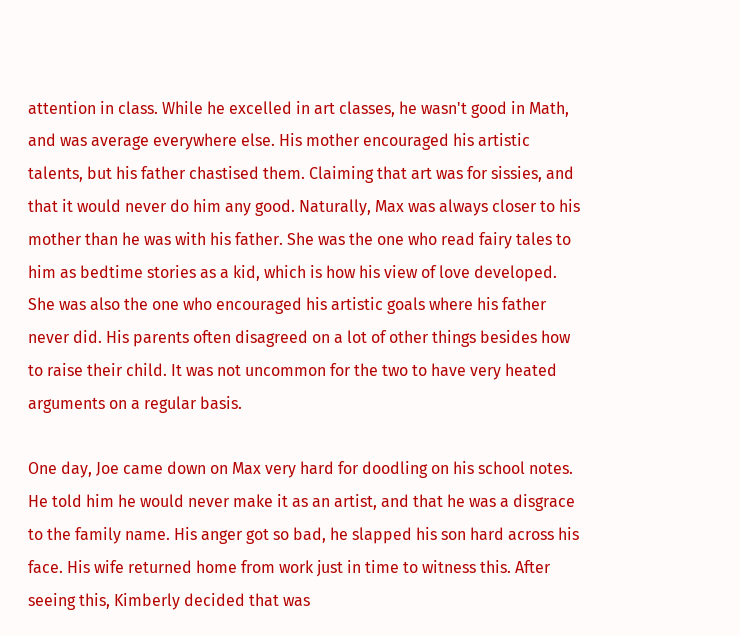attention in class. While he excelled in art classes, he wasn't good in Math, and was average everywhere else. His mother encouraged his artistic talents, but his father chastised them. Claiming that art was for sissies, and that it would never do him any good. Naturally, Max was always closer to his mother than he was with his father. She was the one who read fairy tales to him as bedtime stories as a kid, which is how his view of love developed. She was also the one who encouraged his artistic goals where his father never did. His parents often disagreed on a lot of other things besides how to raise their child. It was not uncommon for the two to have very heated arguments on a regular basis.

One day, Joe came down on Max very hard for doodling on his school notes. He told him he would never make it as an artist, and that he was a disgrace to the family name. His anger got so bad, he slapped his son hard across his face. His wife returned home from work just in time to witness this. After seeing this, Kimberly decided that was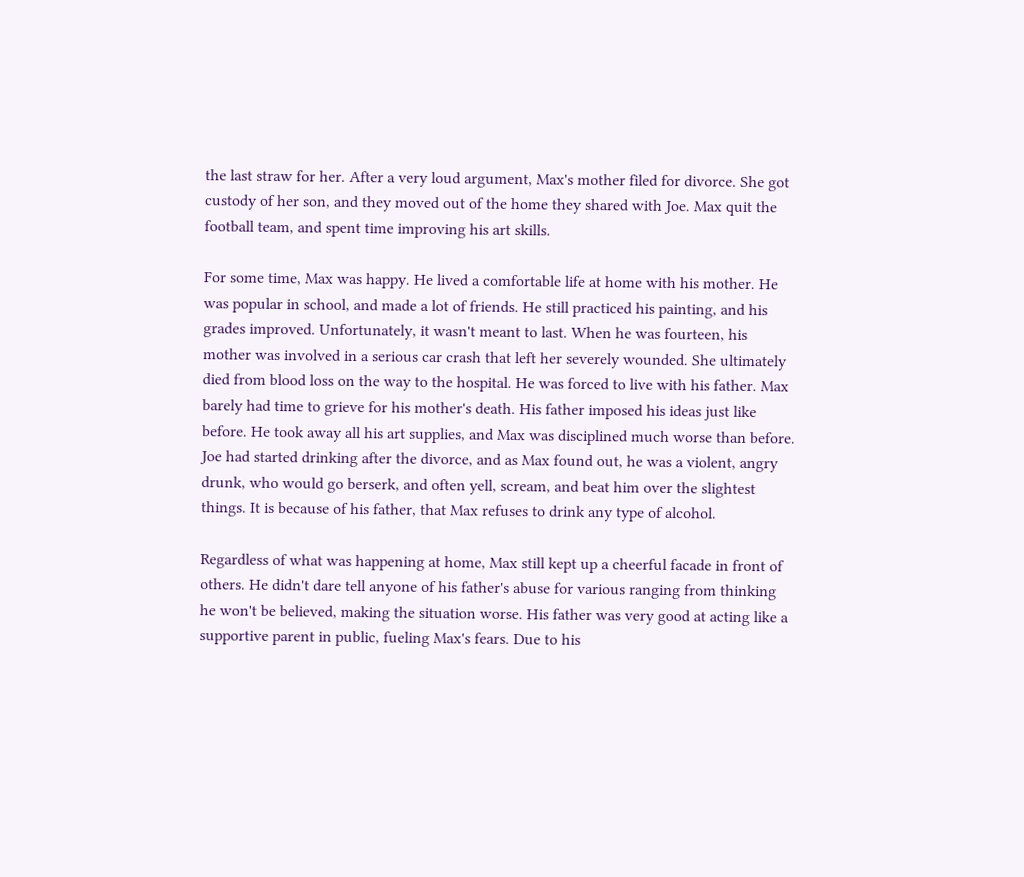the last straw for her. After a very loud argument, Max's mother filed for divorce. She got custody of her son, and they moved out of the home they shared with Joe. Max quit the football team, and spent time improving his art skills.

For some time, Max was happy. He lived a comfortable life at home with his mother. He was popular in school, and made a lot of friends. He still practiced his painting, and his grades improved. Unfortunately, it wasn't meant to last. When he was fourteen, his mother was involved in a serious car crash that left her severely wounded. She ultimately died from blood loss on the way to the hospital. He was forced to live with his father. Max barely had time to grieve for his mother's death. His father imposed his ideas just like before. He took away all his art supplies, and Max was disciplined much worse than before. Joe had started drinking after the divorce, and as Max found out, he was a violent, angry drunk, who would go berserk, and often yell, scream, and beat him over the slightest things. It is because of his father, that Max refuses to drink any type of alcohol.

Regardless of what was happening at home, Max still kept up a cheerful facade in front of others. He didn't dare tell anyone of his father's abuse for various ranging from thinking he won't be believed, making the situation worse. His father was very good at acting like a supportive parent in public, fueling Max's fears. Due to his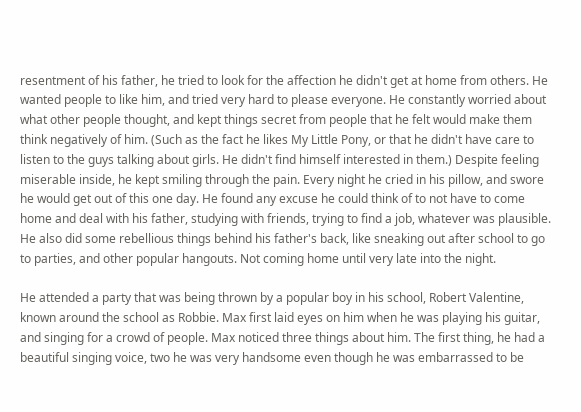resentment of his father, he tried to look for the affection he didn't get at home from others. He wanted people to like him, and tried very hard to please everyone. He constantly worried about what other people thought, and kept things secret from people that he felt would make them think negatively of him. (Such as the fact he likes My Little Pony, or that he didn't have care to listen to the guys talking about girls. He didn't find himself interested in them.) Despite feeling miserable inside, he kept smiling through the pain. Every night he cried in his pillow, and swore he would get out of this one day. He found any excuse he could think of to not have to come home and deal with his father, studying with friends, trying to find a job, whatever was plausible. He also did some rebellious things behind his father's back, like sneaking out after school to go to parties, and other popular hangouts. Not coming home until very late into the night.

He attended a party that was being thrown by a popular boy in his school, Robert Valentine, known around the school as Robbie. Max first laid eyes on him when he was playing his guitar, and singing for a crowd of people. Max noticed three things about him. The first thing, he had a beautiful singing voice, two he was very handsome even though he was embarrassed to be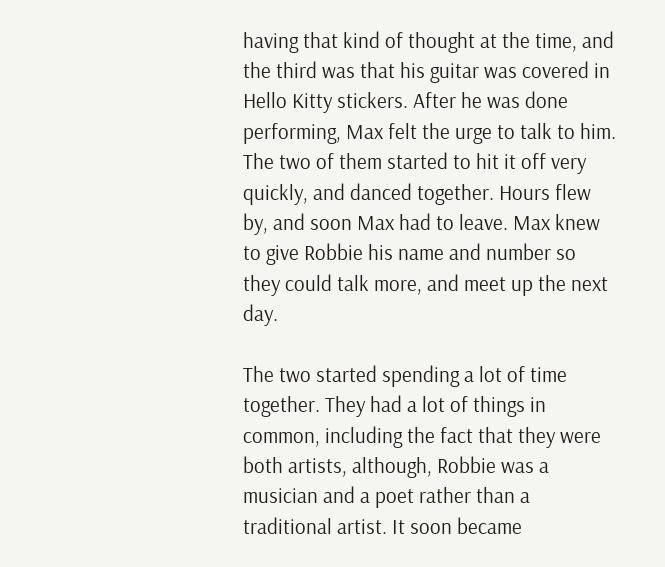having that kind of thought at the time, and the third was that his guitar was covered in Hello Kitty stickers. After he was done performing, Max felt the urge to talk to him. The two of them started to hit it off very quickly, and danced together. Hours flew by, and soon Max had to leave. Max knew to give Robbie his name and number so they could talk more, and meet up the next day.

The two started spending a lot of time together. They had a lot of things in common, including the fact that they were both artists, although, Robbie was a musician and a poet rather than a traditional artist. It soon became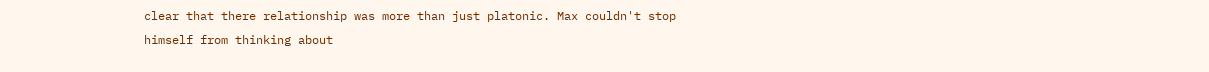clear that there relationship was more than just platonic. Max couldn't stop himself from thinking about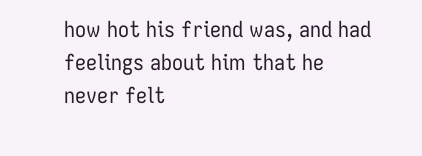how hot his friend was, and had feelings about him that he never felt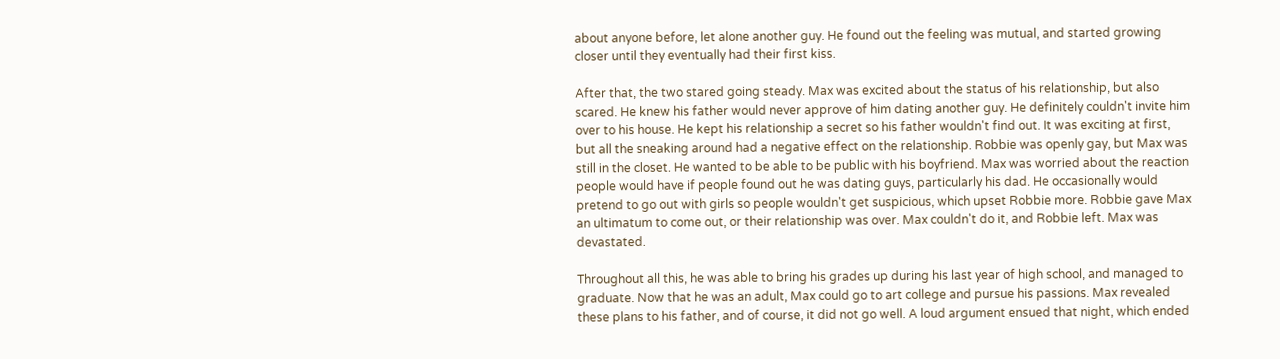about anyone before, let alone another guy. He found out the feeling was mutual, and started growing closer until they eventually had their first kiss.

After that, the two stared going steady. Max was excited about the status of his relationship, but also scared. He knew his father would never approve of him dating another guy. He definitely couldn't invite him over to his house. He kept his relationship a secret so his father wouldn't find out. It was exciting at first, but all the sneaking around had a negative effect on the relationship. Robbie was openly gay, but Max was still in the closet. He wanted to be able to be public with his boyfriend. Max was worried about the reaction people would have if people found out he was dating guys, particularly his dad. He occasionally would pretend to go out with girls so people wouldn't get suspicious, which upset Robbie more. Robbie gave Max an ultimatum to come out, or their relationship was over. Max couldn't do it, and Robbie left. Max was devastated.

Throughout all this, he was able to bring his grades up during his last year of high school, and managed to graduate. Now that he was an adult, Max could go to art college and pursue his passions. Max revealed these plans to his father, and of course, it did not go well. A loud argument ensued that night, which ended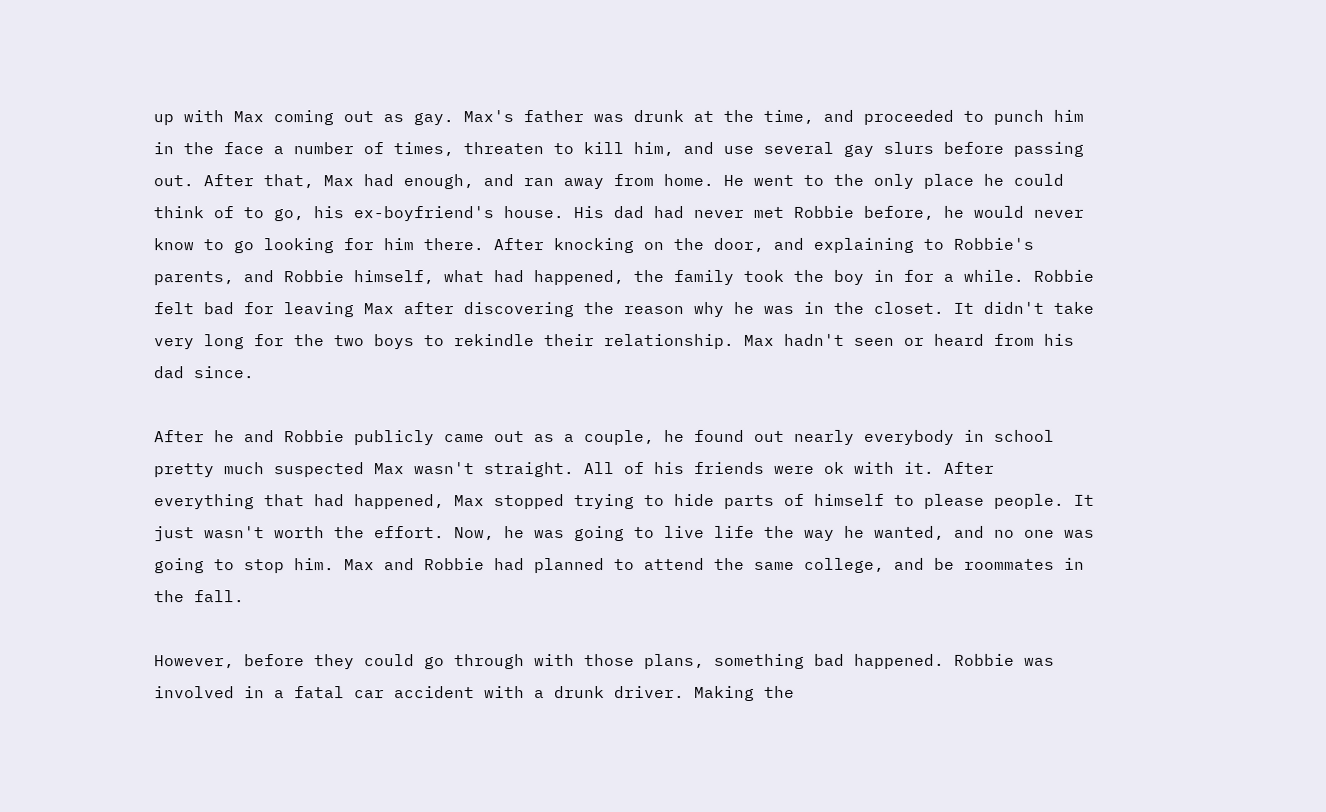up with Max coming out as gay. Max's father was drunk at the time, and proceeded to punch him in the face a number of times, threaten to kill him, and use several gay slurs before passing out. After that, Max had enough, and ran away from home. He went to the only place he could think of to go, his ex-boyfriend's house. His dad had never met Robbie before, he would never know to go looking for him there. After knocking on the door, and explaining to Robbie's parents, and Robbie himself, what had happened, the family took the boy in for a while. Robbie felt bad for leaving Max after discovering the reason why he was in the closet. It didn't take very long for the two boys to rekindle their relationship. Max hadn't seen or heard from his dad since.

After he and Robbie publicly came out as a couple, he found out nearly everybody in school pretty much suspected Max wasn't straight. All of his friends were ok with it. After everything that had happened, Max stopped trying to hide parts of himself to please people. It just wasn't worth the effort. Now, he was going to live life the way he wanted, and no one was going to stop him. Max and Robbie had planned to attend the same college, and be roommates in the fall.

However, before they could go through with those plans, something bad happened. Robbie was involved in a fatal car accident with a drunk driver. Making the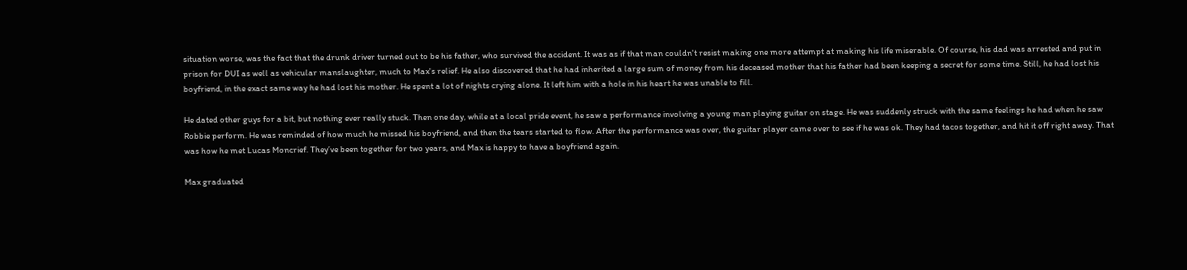situation worse, was the fact that the drunk driver turned out to be his father, who survived the accident. It was as if that man couldn't resist making one more attempt at making his life miserable. Of course, his dad was arrested and put in prison for DUI as well as vehicular manslaughter, much to Max's relief. He also discovered that he had inherited a large sum of money from his deceased mother that his father had been keeping a secret for some time. Still, he had lost his boyfriend, in the exact same way he had lost his mother. He spent a lot of nights crying alone. It left him with a hole in his heart he was unable to fill.

He dated other guys for a bit, but nothing ever really stuck. Then one day, while at a local pride event, he saw a performance involving a young man playing guitar on stage. He was suddenly struck with the same feelings he had when he saw Robbie perform. He was reminded of how much he missed his boyfriend, and then the tears started to flow. After the performance was over, the guitar player came over to see if he was ok. They had tacos together, and hit it off right away. That was how he met Lucas Moncrief. They’ve been together for two years, and Max is happy to have a boyfriend again.

Max graduated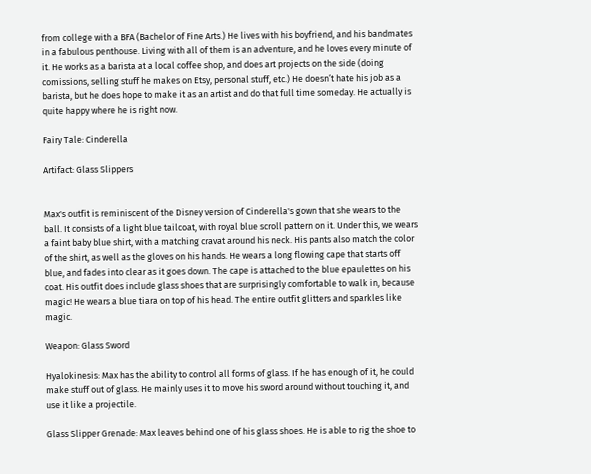from college with a BFA (Bachelor of Fine Arts.) He lives with his boyfriend, and his bandmates in a fabulous penthouse. Living with all of them is an adventure, and he loves every minute of it. He works as a barista at a local coffee shop, and does art projects on the side (doing comissions, selling stuff he makes on Etsy, personal stuff, etc.) He doesn’t hate his job as a barista, but he does hope to make it as an artist and do that full time someday. He actually is quite happy where he is right now.

Fairy Tale: Cinderella

Artifact: Glass Slippers


Max's outfit is reminiscent of the Disney version of Cinderella's gown that she wears to the ball. It consists of a light blue tailcoat, with royal blue scroll pattern on it. Under this, we wears a faint baby blue shirt, with a matching cravat around his neck. His pants also match the color of the shirt, as well as the gloves on his hands. He wears a long flowing cape that starts off blue, and fades into clear as it goes down. The cape is attached to the blue epaulettes on his coat. His outfit does include glass shoes that are surprisingly comfortable to walk in, because magic! He wears a blue tiara on top of his head. The entire outfit glitters and sparkles like magic.

Weapon: Glass Sword

Hyalokinesis: Max has the ability to control all forms of glass. If he has enough of it, he could make stuff out of glass. He mainly uses it to move his sword around without touching it, and use it like a projectile.

Glass Slipper Grenade: Max leaves behind one of his glass shoes. He is able to rig the shoe to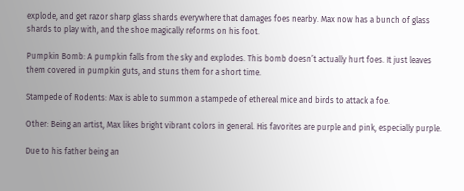explode, and get razor sharp glass shards everywhere that damages foes nearby. Max now has a bunch of glass shards to play with, and the shoe magically reforms on his foot.

Pumpkin Bomb: A pumpkin falls from the sky and explodes. This bomb doesn’t actually hurt foes. It just leaves them covered in pumpkin guts, and stuns them for a short time.

Stampede of Rodents: Max is able to summon a stampede of ethereal mice and birds to attack a foe.

Other: Being an artist, Max likes bright vibrant colors in general. His favorites are purple and pink, especially purple.

Due to his father being an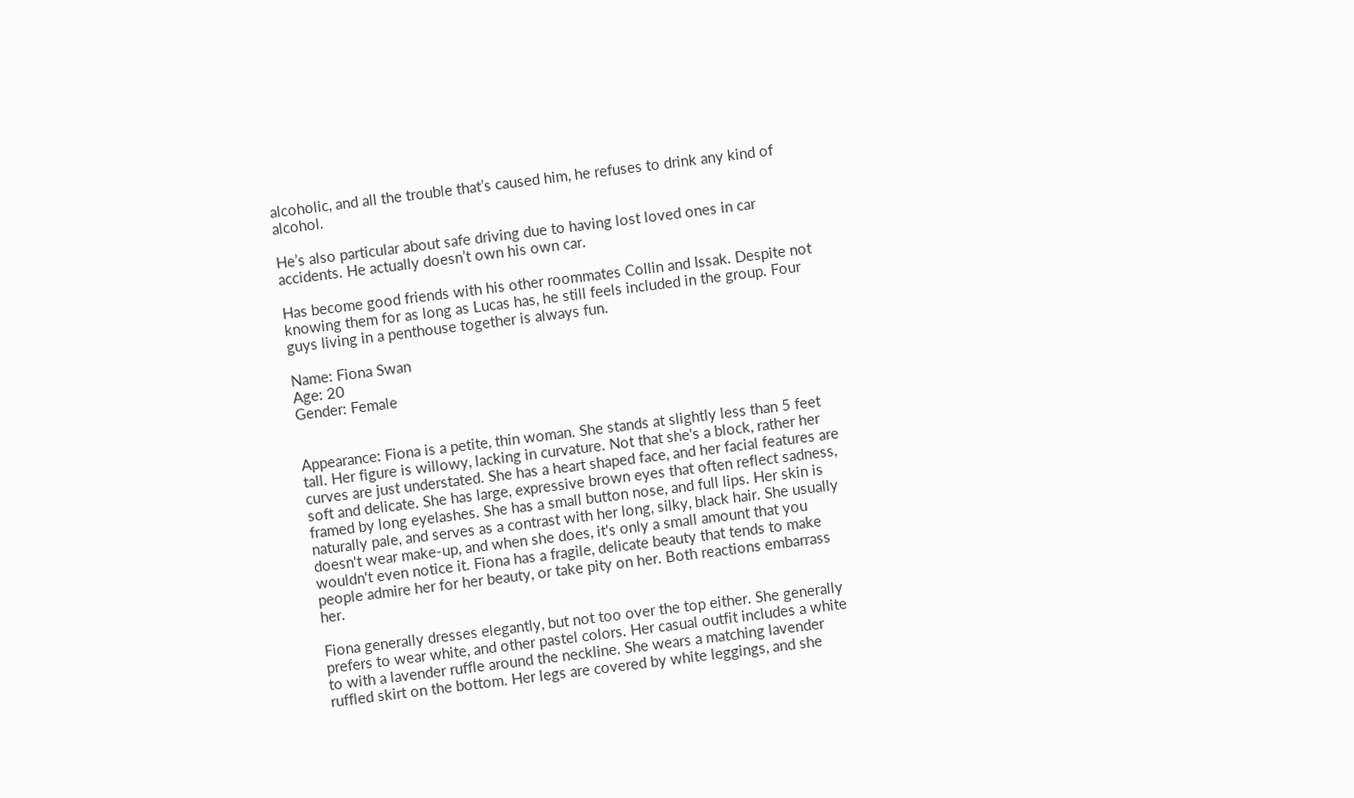alcoholic, and all the trouble that’s caused him, he refuses to drink any kind of alcohol.

He’s also particular about safe driving due to having lost loved ones in car accidents. He actually doesn’t own his own car.

Has become good friends with his other roommates Collin and Issak. Despite not knowing them for as long as Lucas has, he still feels included in the group. Four guys living in a penthouse together is always fun.

Name: Fiona Swan
Age: 20
Gender: Female


Appearance: Fiona is a petite, thin woman. She stands at slightly less than 5 feet tall. Her figure is willowy, lacking in curvature. Not that she's a block, rather her curves are just understated. She has a heart shaped face, and her facial features are soft and delicate. She has large, expressive brown eyes that often reflect sadness, framed by long eyelashes. She has a small button nose, and full lips. Her skin is naturally pale, and serves as a contrast with her long, silky, black hair. She usually doesn't wear make-up, and when she does, it's only a small amount that you wouldn't even notice it. Fiona has a fragile, delicate beauty that tends to make people admire her for her beauty, or take pity on her. Both reactions embarrass her.

Fiona generally dresses elegantly, but not too over the top either. She generally prefers to wear white, and other pastel colors. Her casual outfit includes a white to with a lavender ruffle around the neckline. She wears a matching lavender ruffled skirt on the bottom. Her legs are covered by white leggings, and she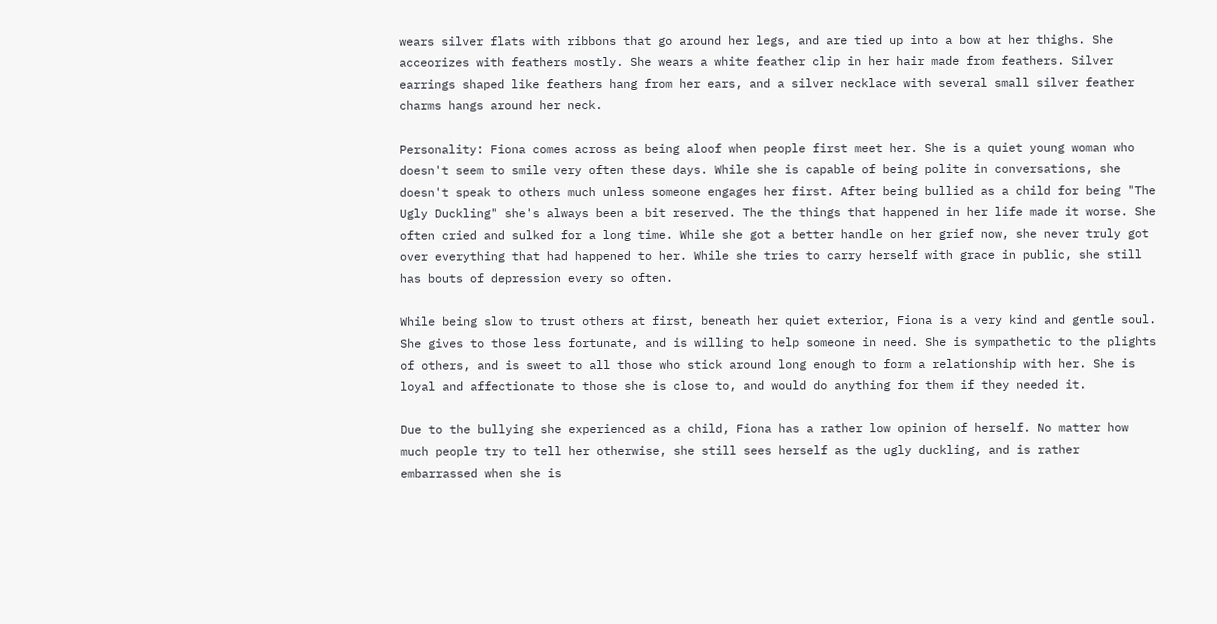wears silver flats with ribbons that go around her legs, and are tied up into a bow at her thighs. She acceorizes with feathers mostly. She wears a white feather clip in her hair made from feathers. Silver earrings shaped like feathers hang from her ears, and a silver necklace with several small silver feather charms hangs around her neck.

Personality: Fiona comes across as being aloof when people first meet her. She is a quiet young woman who doesn't seem to smile very often these days. While she is capable of being polite in conversations, she doesn't speak to others much unless someone engages her first. After being bullied as a child for being "The Ugly Duckling" she's always been a bit reserved. The the things that happened in her life made it worse. She often cried and sulked for a long time. While she got a better handle on her grief now, she never truly got over everything that had happened to her. While she tries to carry herself with grace in public, she still has bouts of depression every so often.

While being slow to trust others at first, beneath her quiet exterior, Fiona is a very kind and gentle soul. She gives to those less fortunate, and is willing to help someone in need. She is sympathetic to the plights of others, and is sweet to all those who stick around long enough to form a relationship with her. She is loyal and affectionate to those she is close to, and would do anything for them if they needed it.

Due to the bullying she experienced as a child, Fiona has a rather low opinion of herself. No matter how much people try to tell her otherwise, she still sees herself as the ugly duckling, and is rather embarrassed when she is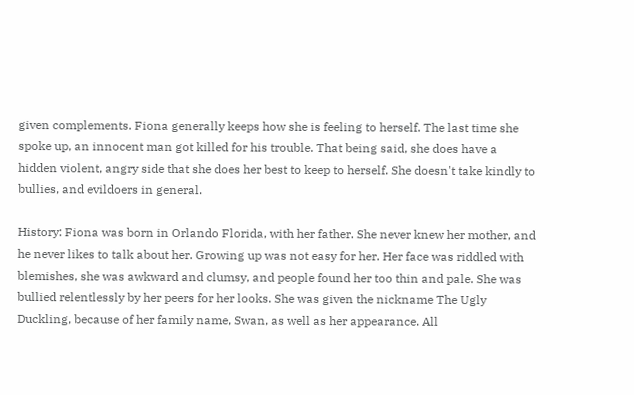given complements. Fiona generally keeps how she is feeling to herself. The last time she spoke up, an innocent man got killed for his trouble. That being said, she does have a hidden violent, angry side that she does her best to keep to herself. She doesn't take kindly to bullies, and evildoers in general.

History: Fiona was born in Orlando Florida, with her father. She never knew her mother, and he never likes to talk about her. Growing up was not easy for her. Her face was riddled with blemishes, she was awkward and clumsy, and people found her too thin and pale. She was bullied relentlessly by her peers for her looks. She was given the nickname The Ugly Duckling, because of her family name, Swan, as well as her appearance. All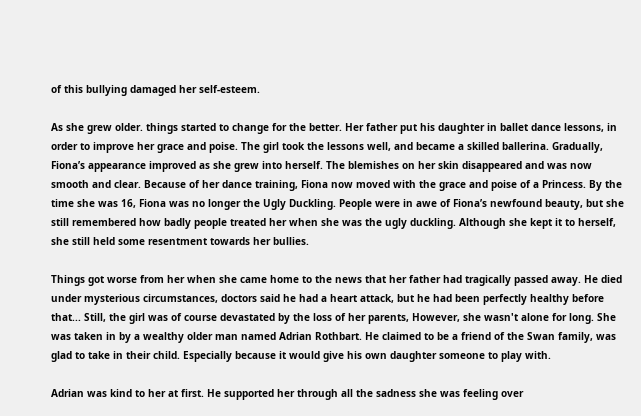of this bullying damaged her self-esteem.

As she grew older. things started to change for the better. Her father put his daughter in ballet dance lessons, in order to improve her grace and poise. The girl took the lessons well, and became a skilled ballerina. Gradually, Fiona’s appearance improved as she grew into herself. The blemishes on her skin disappeared and was now smooth and clear. Because of her dance training, Fiona now moved with the grace and poise of a Princess. By the time she was 16, Fiona was no longer the Ugly Duckling. People were in awe of Fiona’s newfound beauty, but she still remembered how badly people treated her when she was the ugly duckling. Although she kept it to herself, she still held some resentment towards her bullies.

Things got worse from her when she came home to the news that her father had tragically passed away. He died under mysterious circumstances, doctors said he had a heart attack, but he had been perfectly healthy before that... Still, the girl was of course devastated by the loss of her parents, However, she wasn't alone for long. She was taken in by a wealthy older man named Adrian Rothbart. He claimed to be a friend of the Swan family, was glad to take in their child. Especially because it would give his own daughter someone to play with.

Adrian was kind to her at first. He supported her through all the sadness she was feeling over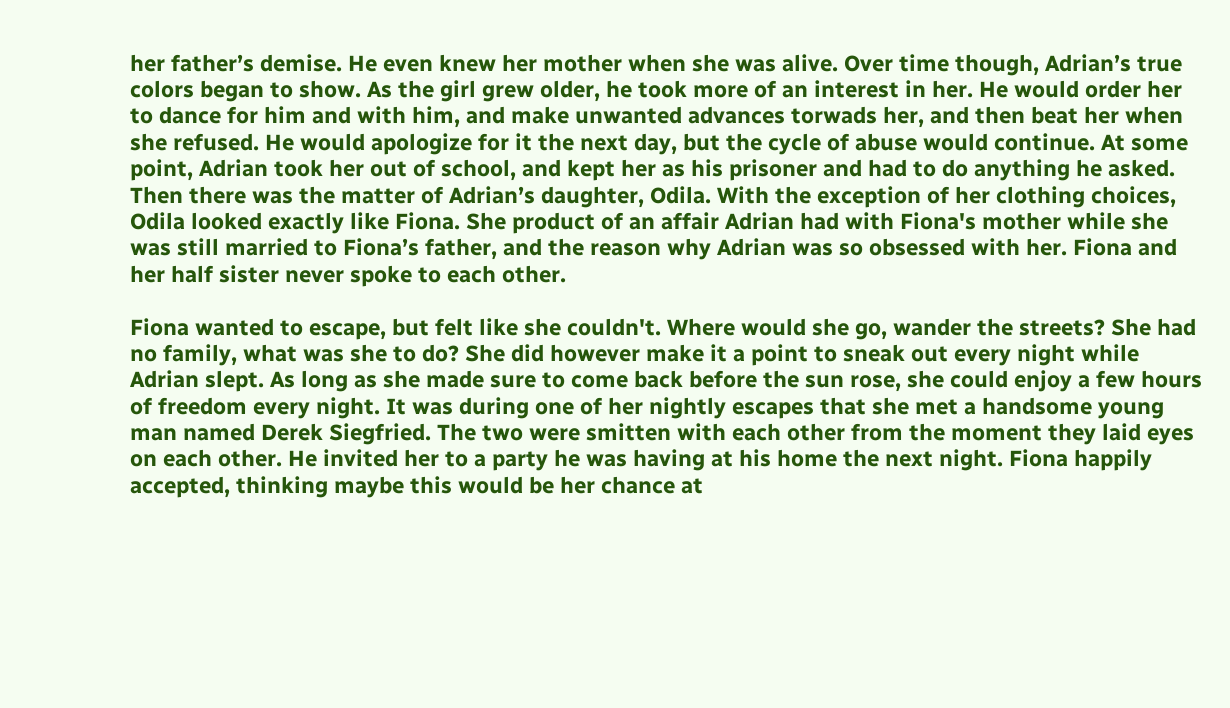her father’s demise. He even knew her mother when she was alive. Over time though, Adrian’s true colors began to show. As the girl grew older, he took more of an interest in her. He would order her to dance for him and with him, and make unwanted advances torwads her, and then beat her when she refused. He would apologize for it the next day, but the cycle of abuse would continue. At some point, Adrian took her out of school, and kept her as his prisoner and had to do anything he asked. Then there was the matter of Adrian’s daughter, Odila. With the exception of her clothing choices, Odila looked exactly like Fiona. She product of an affair Adrian had with Fiona's mother while she was still married to Fiona’s father, and the reason why Adrian was so obsessed with her. Fiona and her half sister never spoke to each other.

Fiona wanted to escape, but felt like she couldn't. Where would she go, wander the streets? She had no family, what was she to do? She did however make it a point to sneak out every night while Adrian slept. As long as she made sure to come back before the sun rose, she could enjoy a few hours of freedom every night. It was during one of her nightly escapes that she met a handsome young man named Derek Siegfried. The two were smitten with each other from the moment they laid eyes on each other. He invited her to a party he was having at his home the next night. Fiona happily accepted, thinking maybe this would be her chance at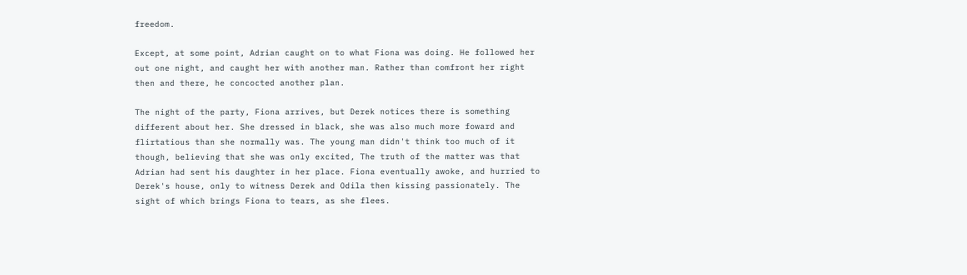freedom.

Except, at some point, Adrian caught on to what Fiona was doing. He followed her out one night, and caught her with another man. Rather than comfront her right then and there, he concocted another plan.

The night of the party, Fiona arrives, but Derek notices there is something different about her. She dressed in black, she was also much more foward and flirtatious than she normally was. The young man didn't think too much of it though, believing that she was only excited, The truth of the matter was that Adrian had sent his daughter in her place. Fiona eventually awoke, and hurried to Derek's house, only to witness Derek and Odila then kissing passionately. The sight of which brings Fiona to tears, as she flees.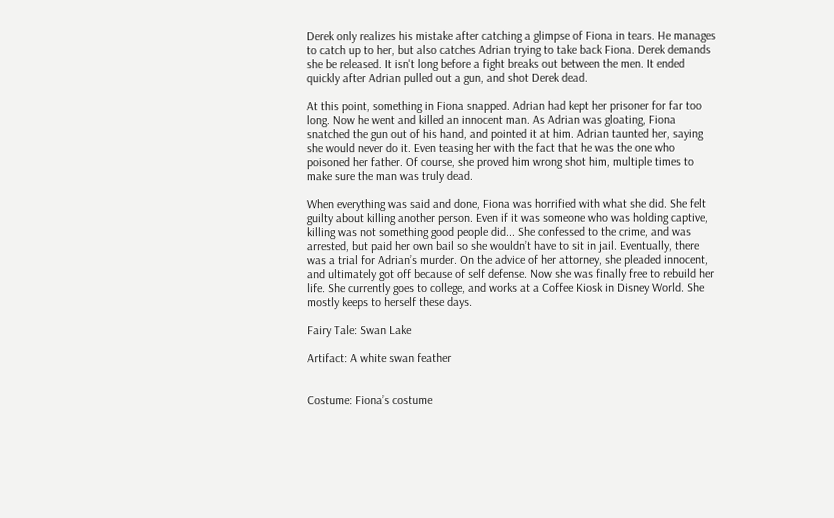Derek only realizes his mistake after catching a glimpse of Fiona in tears. He manages to catch up to her, but also catches Adrian trying to take back Fiona. Derek demands she be released. It isn't long before a fight breaks out between the men. It ended quickly after Adrian pulled out a gun, and shot Derek dead.

At this point, something in Fiona snapped. Adrian had kept her prisoner for far too long. Now he went and killed an innocent man. As Adrian was gloating, Fiona snatched the gun out of his hand, and pointed it at him. Adrian taunted her, saying she would never do it. Even teasing her with the fact that he was the one who poisoned her father. Of course, she proved him wrong shot him, multiple times to make sure the man was truly dead.

When everything was said and done, Fiona was horrified with what she did. She felt guilty about killing another person. Even if it was someone who was holding captive, killing was not something good people did... She confessed to the crime, and was arrested, but paid her own bail so she wouldn’t have to sit in jail. Eventually, there was a trial for Adrian’s murder. On the advice of her attorney, she pleaded innocent, and ultimately got off because of self defense. Now she was finally free to rebuild her life. She currently goes to college, and works at a Coffee Kiosk in Disney World. She mostly keeps to herself these days.

Fairy Tale: Swan Lake

Artifact: A white swan feather


Costume: Fiona’s costume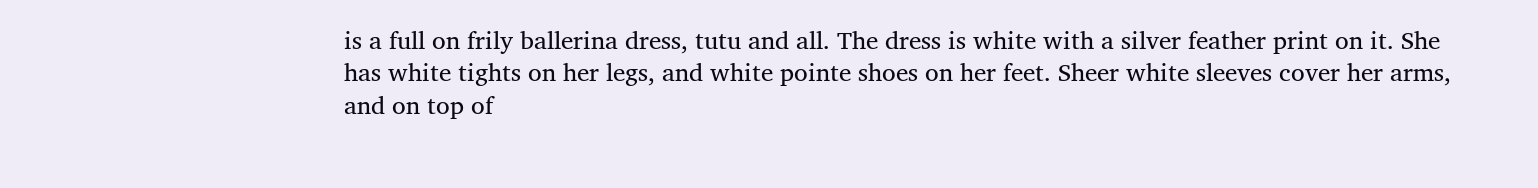is a full on frily ballerina dress, tutu and all. The dress is white with a silver feather print on it. She has white tights on her legs, and white pointe shoes on her feet. Sheer white sleeves cover her arms, and on top of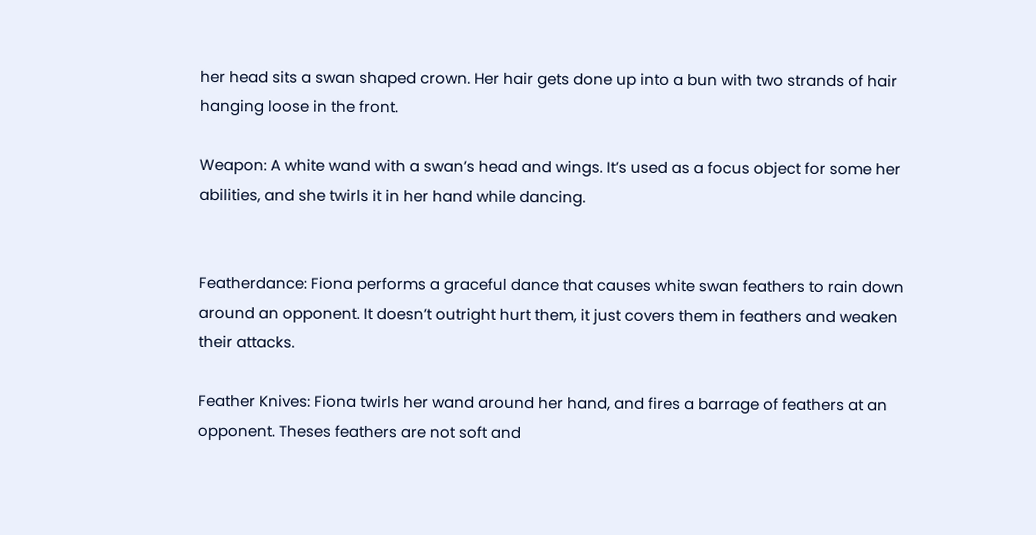her head sits a swan shaped crown. Her hair gets done up into a bun with two strands of hair hanging loose in the front.

Weapon: A white wand with a swan’s head and wings. It’s used as a focus object for some her abilities, and she twirls it in her hand while dancing.


Featherdance: Fiona performs a graceful dance that causes white swan feathers to rain down around an opponent. It doesn’t outright hurt them, it just covers them in feathers and weaken their attacks.

Feather Knives: Fiona twirls her wand around her hand, and fires a barrage of feathers at an opponent. Theses feathers are not soft and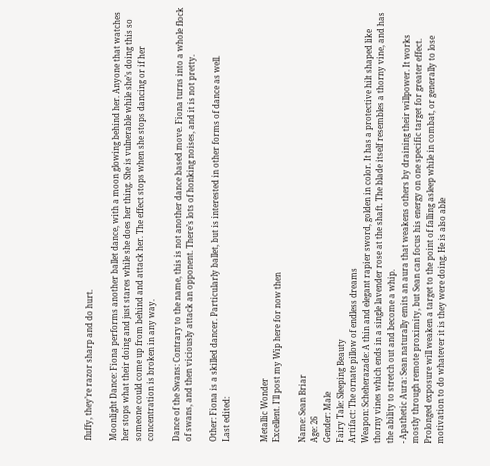fluffy, they’re razor sharp and do hurt.

Moonlight Dance: Fiona performs another ballet dance, with a moon glowing behind her. Anyone that watches her stops what their doing and just stares while she does her thing. She is vulnerable while she’s doing this so someone could come up from behind and attack her. The effect stops when she stops dancing or if her concentration is broken in any way.

Dance of the Swans: Contrary to the name, this is not another dance based move. Fiona turns into a whole flock of swans, and then viciously attack an opponent. There’s lots of honking noises, and it is not pretty.

Other: Fiona is a skilled dancer. Particularly ballet, but is interested in other forms of dance as well.
Last edited:


Metallic Wonder
Excellent. I'll post my Wip here for now then

Name: Sean Briar
Age: 26
Gender: Male
Fairy Tale: Sleeping Beauty
Artifact: The ornate pillow of endless dreams
Weapon: Scheherazade: A thin and elegant rapier sword, golden in color. It has a protective hilt shaped like thorny vines which ends in a single lavender rose at the shaft. The blade itself resembles a thorny vine, and has the ability to stretch out and become a whip.
- Apathetic Aura: Sean naturally emits an aura that weakens others by draining their willpower. It works mostly through remote proximity, but Sean can focus his energy on one specific target for greater effect. Prolonged exposure will weaken a target to the point of falling asleep while in combat, or generally to lose motivation to do whatever it is they were doing. He is also able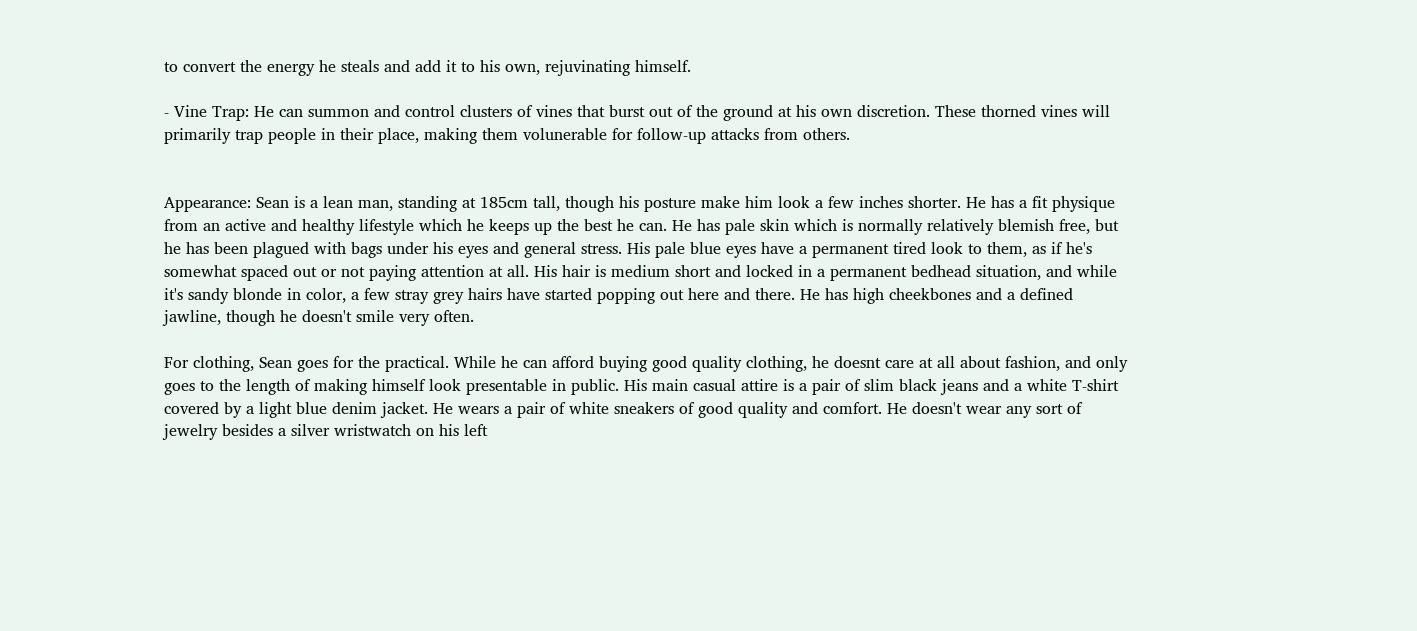to convert the energy he steals and add it to his own, rejuvinating himself.

- Vine Trap: He can summon and control clusters of vines that burst out of the ground at his own discretion. These thorned vines will primarily trap people in their place, making them volunerable for follow-up attacks from others.


Appearance: Sean is a lean man, standing at 185cm tall, though his posture make him look a few inches shorter. He has a fit physique from an active and healthy lifestyle which he keeps up the best he can. He has pale skin which is normally relatively blemish free, but he has been plagued with bags under his eyes and general stress. His pale blue eyes have a permanent tired look to them, as if he's somewhat spaced out or not paying attention at all. His hair is medium short and locked in a permanent bedhead situation, and while it's sandy blonde in color, a few stray grey hairs have started popping out here and there. He has high cheekbones and a defined jawline, though he doesn't smile very often.

For clothing, Sean goes for the practical. While he can afford buying good quality clothing, he doesnt care at all about fashion, and only goes to the length of making himself look presentable in public. His main casual attire is a pair of slim black jeans and a white T-shirt covered by a light blue denim jacket. He wears a pair of white sneakers of good quality and comfort. He doesn't wear any sort of jewelry besides a silver wristwatch on his left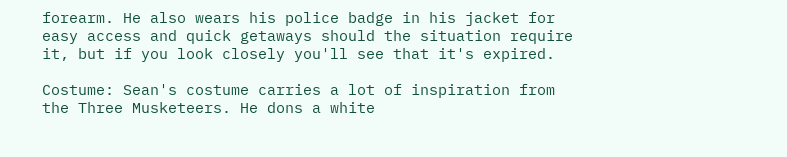forearm. He also wears his police badge in his jacket for easy access and quick getaways should the situation require it, but if you look closely you'll see that it's expired.

Costume: Sean's costume carries a lot of inspiration from the Three Musketeers. He dons a white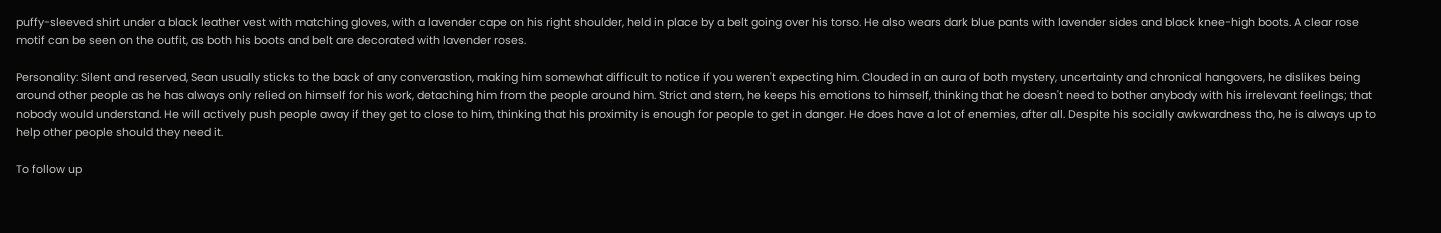puffy-sleeved shirt under a black leather vest with matching gloves, with a lavender cape on his right shoulder, held in place by a belt going over his torso. He also wears dark blue pants with lavender sides and black knee-high boots. A clear rose motif can be seen on the outfit, as both his boots and belt are decorated with lavender roses.

Personality: Silent and reserved, Sean usually sticks to the back of any converastion, making him somewhat difficult to notice if you weren't expecting him. Clouded in an aura of both mystery, uncertainty and chronical hangovers, he dislikes being around other people as he has always only relied on himself for his work, detaching him from the people around him. Strict and stern, he keeps his emotions to himself, thinking that he doesn't need to bother anybody with his irrelevant feelings; that nobody would understand. He will actively push people away if they get to close to him, thinking that his proximity is enough for people to get in danger. He does have a lot of enemies, after all. Despite his socially awkwardness tho, he is always up to help other people should they need it.

To follow up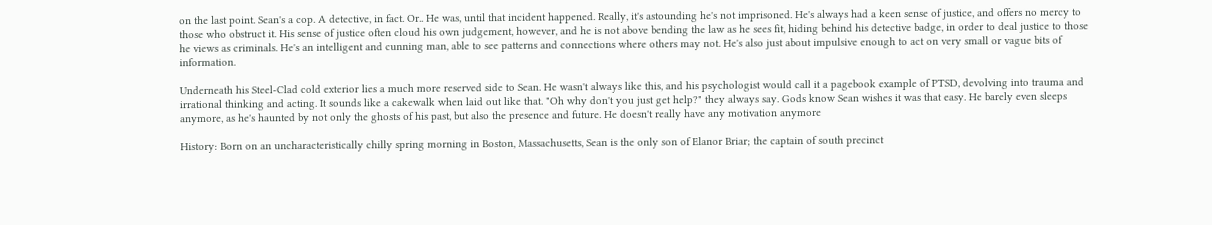on the last point. Sean's a cop. A detective, in fact. Or.. He was, until that incident happened. Really, it's astounding he's not imprisoned. He's always had a keen sense of justice, and offers no mercy to those who obstruct it. His sense of justice often cloud his own judgement, however, and he is not above bending the law as he sees fit, hiding behind his detective badge, in order to deal justice to those he views as criminals. He's an intelligent and cunning man, able to see patterns and connections where others may not. He's also just about impulsive enough to act on very small or vague bits of information.

Underneath his Steel-Clad cold exterior lies a much more reserved side to Sean. He wasn't always like this, and his psychologist would call it a pagebook example of PTSD, devolving into trauma and irrational thinking and acting. It sounds like a cakewalk when laid out like that. "Oh why don't you just get help?" they always say. Gods know Sean wishes it was that easy. He barely even sleeps anymore, as he's haunted by not only the ghosts of his past, but also the presence and future. He doesn't really have any motivation anymore

History: Born on an uncharacteristically chilly spring morning in Boston, Massachusetts, Sean is the only son of Elanor Briar; the captain of south precinct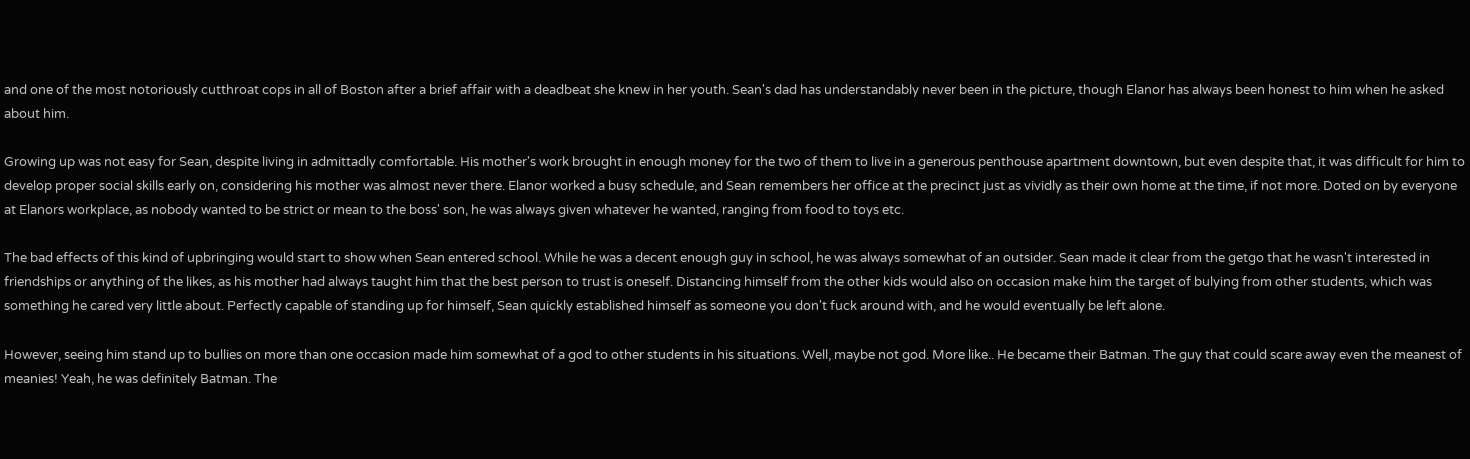and one of the most notoriously cutthroat cops in all of Boston after a brief affair with a deadbeat she knew in her youth. Sean's dad has understandably never been in the picture, though Elanor has always been honest to him when he asked about him.

Growing up was not easy for Sean, despite living in admittadly comfortable. His mother's work brought in enough money for the two of them to live in a generous penthouse apartment downtown, but even despite that, it was difficult for him to develop proper social skills early on, considering his mother was almost never there. Elanor worked a busy schedule, and Sean remembers her office at the precinct just as vividly as their own home at the time, if not more. Doted on by everyone at Elanors workplace, as nobody wanted to be strict or mean to the boss' son, he was always given whatever he wanted, ranging from food to toys etc.

The bad effects of this kind of upbringing would start to show when Sean entered school. While he was a decent enough guy in school, he was always somewhat of an outsider. Sean made it clear from the getgo that he wasn't interested in friendships or anything of the likes, as his mother had always taught him that the best person to trust is oneself. Distancing himself from the other kids would also on occasion make him the target of bulying from other students, which was something he cared very little about. Perfectly capable of standing up for himself, Sean quickly established himself as someone you don't fuck around with, and he would eventually be left alone.

However, seeing him stand up to bullies on more than one occasion made him somewhat of a god to other students in his situations. Well, maybe not god. More like.. He became their Batman. The guy that could scare away even the meanest of meanies! Yeah, he was definitely Batman. The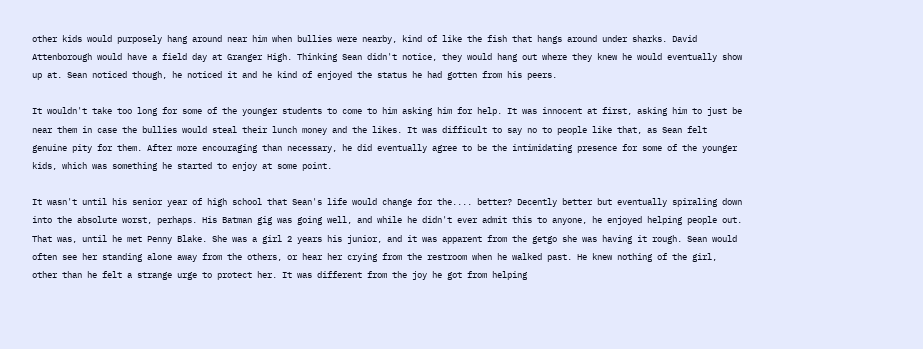other kids would purposely hang around near him when bullies were nearby, kind of like the fish that hangs around under sharks. David Attenborough would have a field day at Granger High. Thinking Sean didn't notice, they would hang out where they knew he would eventually show up at. Sean noticed though, he noticed it and he kind of enjoyed the status he had gotten from his peers.

It wouldn't take too long for some of the younger students to come to him asking him for help. It was innocent at first, asking him to just be near them in case the bullies would steal their lunch money and the likes. It was difficult to say no to people like that, as Sean felt genuine pity for them. After more encouraging than necessary, he did eventually agree to be the intimidating presence for some of the younger kids, which was something he started to enjoy at some point.

It wasn't until his senior year of high school that Sean's life would change for the.... better? Decently better but eventually spiraling down into the absolute worst, perhaps. His Batman gig was going well, and while he didn't ever admit this to anyone, he enjoyed helping people out. That was, until he met Penny Blake. She was a girl 2 years his junior, and it was apparent from the getgo she was having it rough. Sean would often see her standing alone away from the others, or hear her crying from the restroom when he walked past. He knew nothing of the girl, other than he felt a strange urge to protect her. It was different from the joy he got from helping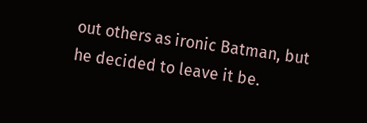out others as ironic Batman, but he decided to leave it be.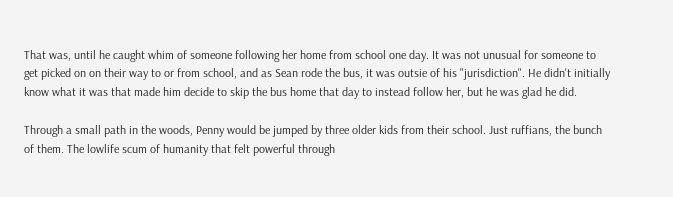That was, until he caught whim of someone following her home from school one day. It was not unusual for someone to get picked on on their way to or from school, and as Sean rode the bus, it was outsie of his "jurisdiction". He didn't initially know what it was that made him decide to skip the bus home that day to instead follow her, but he was glad he did.

Through a small path in the woods, Penny would be jumped by three older kids from their school. Just ruffians, the bunch of them. The lowlife scum of humanity that felt powerful through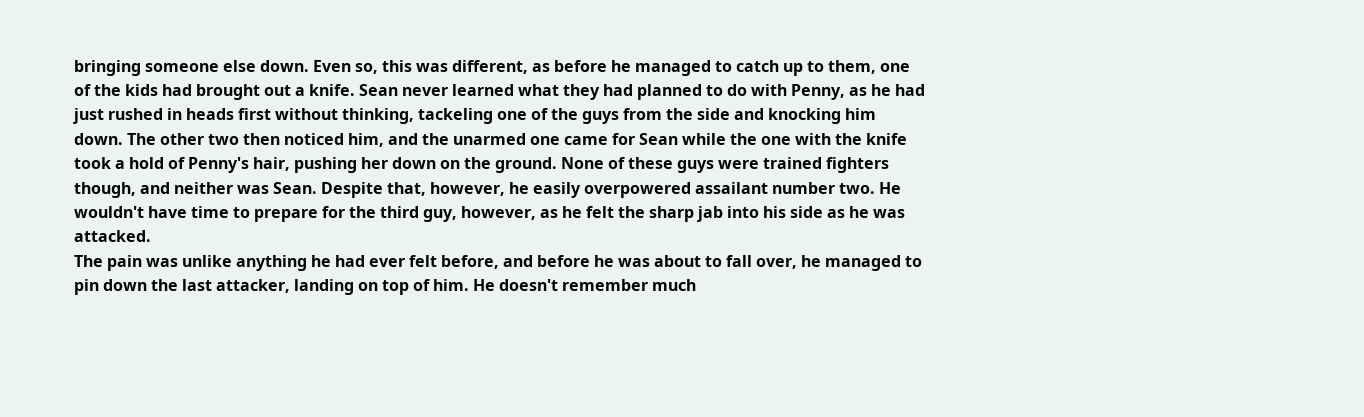bringing someone else down. Even so, this was different, as before he managed to catch up to them, one of the kids had brought out a knife. Sean never learned what they had planned to do with Penny, as he had just rushed in heads first without thinking, tackeling one of the guys from the side and knocking him down. The other two then noticed him, and the unarmed one came for Sean while the one with the knife took a hold of Penny's hair, pushing her down on the ground. None of these guys were trained fighters though, and neither was Sean. Despite that, however, he easily overpowered assailant number two. He wouldn't have time to prepare for the third guy, however, as he felt the sharp jab into his side as he was attacked.
The pain was unlike anything he had ever felt before, and before he was about to fall over, he managed to pin down the last attacker, landing on top of him. He doesn't remember much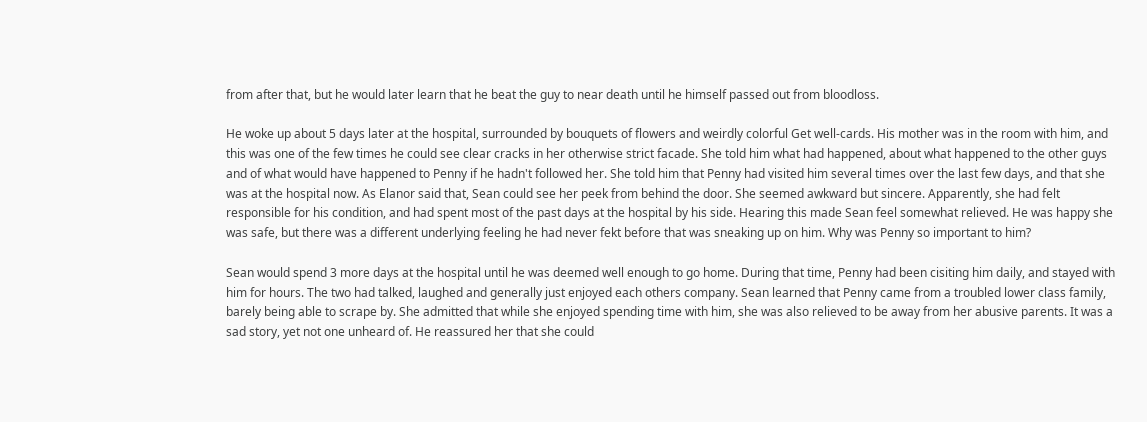from after that, but he would later learn that he beat the guy to near death until he himself passed out from bloodloss.

He woke up about 5 days later at the hospital, surrounded by bouquets of flowers and weirdly colorful Get well-cards. His mother was in the room with him, and this was one of the few times he could see clear cracks in her otherwise strict facade. She told him what had happened, about what happened to the other guys and of what would have happened to Penny if he hadn't followed her. She told him that Penny had visited him several times over the last few days, and that she was at the hospital now. As Elanor said that, Sean could see her peek from behind the door. She seemed awkward but sincere. Apparently, she had felt responsible for his condition, and had spent most of the past days at the hospital by his side. Hearing this made Sean feel somewhat relieved. He was happy she was safe, but there was a different underlying feeling he had never fekt before that was sneaking up on him. Why was Penny so important to him?

Sean would spend 3 more days at the hospital until he was deemed well enough to go home. During that time, Penny had been cisiting him daily, and stayed with him for hours. The two had talked, laughed and generally just enjoyed each others company. Sean learned that Penny came from a troubled lower class family, barely being able to scrape by. She admitted that while she enjoyed spending time with him, she was also relieved to be away from her abusive parents. It was a sad story, yet not one unheard of. He reassured her that she could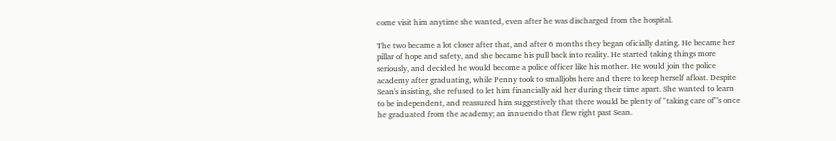come visit him anytime she wanted, even after he was discharged from the hospital.

The two became a lot closer after that, and after 6 months they began oficially dating. He became her pillar of hope and safety, and she became his pull back into reality. He started taking things more seriously, and decided he would become a police officer like his mother. He would join the police academy after graduating, while Penny took to smalljobs here and there to keep herself afloat. Despite Sean's insisting, she refused to let him financially aid her during their time apart. She wanted to learn to be independent, and reassured him suggestively that there would be plenty of "taking care of"'s once he graduated from the academy; an innuendo that flew right past Sean.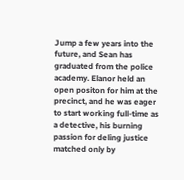Jump a few years into the future, and Sean has graduated from the police academy. Elanor held an open positon for him at the precinct, and he was eager to start working full-time as a detective, his burning passion for deling justice matched only by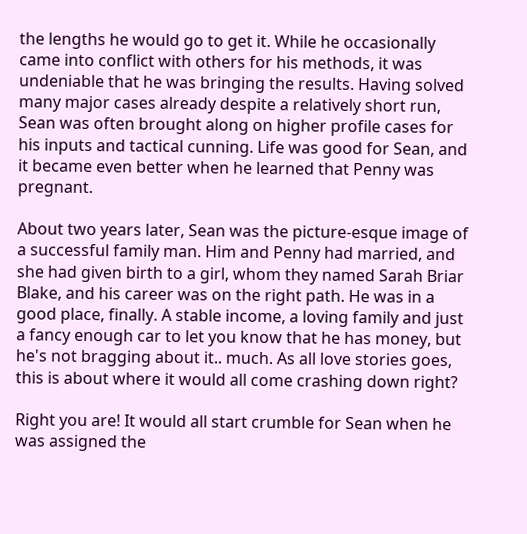the lengths he would go to get it. While he occasionally came into conflict with others for his methods, it was undeniable that he was bringing the results. Having solved many major cases already despite a relatively short run, Sean was often brought along on higher profile cases for his inputs and tactical cunning. Life was good for Sean, and it became even better when he learned that Penny was pregnant.

About two years later, Sean was the picture-esque image of a successful family man. Him and Penny had married, and she had given birth to a girl, whom they named Sarah Briar Blake, and his career was on the right path. He was in a good place, finally. A stable income, a loving family and just a fancy enough car to let you know that he has money, but he's not bragging about it.. much. As all love stories goes, this is about where it would all come crashing down right?

Right you are! It would all start crumble for Sean when he was assigned the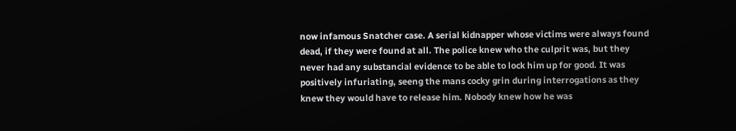now infamous Snatcher case. A serial kidnapper whose victims were always found dead, if they were found at all. The police knew who the culprit was, but they never had any substancial evidence to be able to lock him up for good. It was positively infuriating, seeng the mans cocky grin during interrogations as they knew they would have to release him. Nobody knew how he was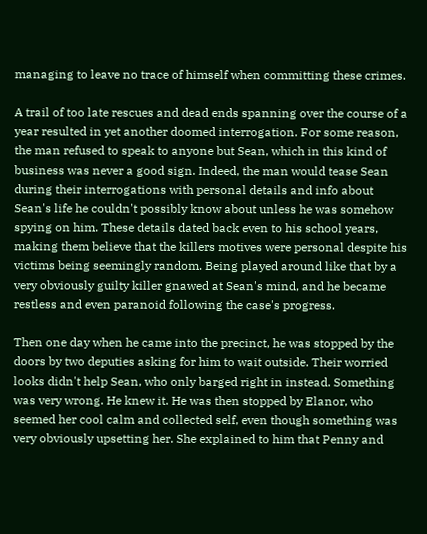managing to leave no trace of himself when committing these crimes.

A trail of too late rescues and dead ends spanning over the course of a year resulted in yet another doomed interrogation. For some reason, the man refused to speak to anyone but Sean, which in this kind of business was never a good sign. Indeed, the man would tease Sean during their interrogations with personal details and info about Sean's life he couldn't possibly know about unless he was somehow spying on him. These details dated back even to his school years, making them believe that the killers motives were personal despite his victims being seemingly random. Being played around like that by a very obviously guilty killer gnawed at Sean's mind, and he became restless and even paranoid following the case's progress.

Then one day when he came into the precinct, he was stopped by the doors by two deputies asking for him to wait outside. Their worried looks didn't help Sean, who only barged right in instead. Something was very wrong. He knew it. He was then stopped by Elanor, who seemed her cool calm and collected self, even though something was very obviously upsetting her. She explained to him that Penny and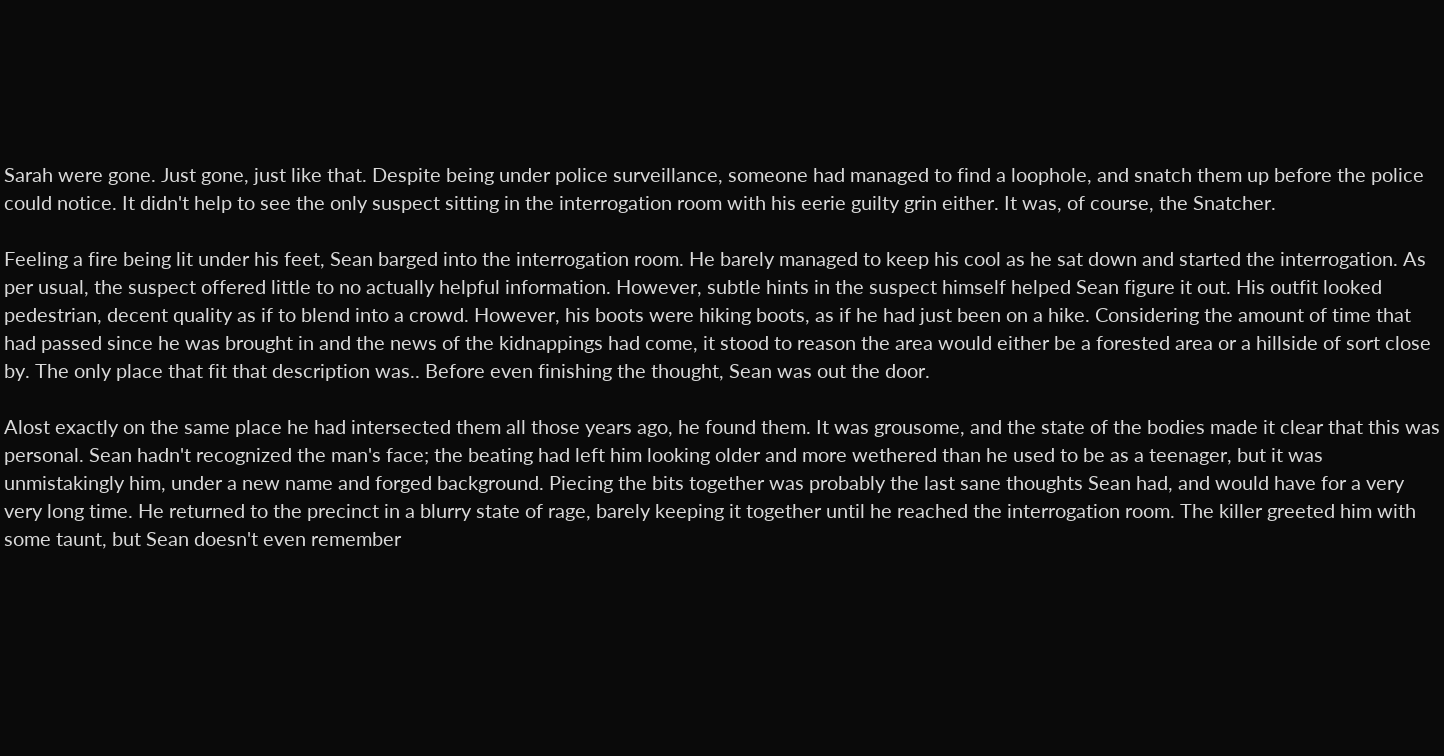Sarah were gone. Just gone, just like that. Despite being under police surveillance, someone had managed to find a loophole, and snatch them up before the police could notice. It didn't help to see the only suspect sitting in the interrogation room with his eerie guilty grin either. It was, of course, the Snatcher.

Feeling a fire being lit under his feet, Sean barged into the interrogation room. He barely managed to keep his cool as he sat down and started the interrogation. As per usual, the suspect offered little to no actually helpful information. However, subtle hints in the suspect himself helped Sean figure it out. His outfit looked pedestrian, decent quality as if to blend into a crowd. However, his boots were hiking boots, as if he had just been on a hike. Considering the amount of time that had passed since he was brought in and the news of the kidnappings had come, it stood to reason the area would either be a forested area or a hillside of sort close by. The only place that fit that description was.. Before even finishing the thought, Sean was out the door.

Alost exactly on the same place he had intersected them all those years ago, he found them. It was grousome, and the state of the bodies made it clear that this was personal. Sean hadn't recognized the man's face; the beating had left him looking older and more wethered than he used to be as a teenager, but it was unmistakingly him, under a new name and forged background. Piecing the bits together was probably the last sane thoughts Sean had, and would have for a very very long time. He returned to the precinct in a blurry state of rage, barely keeping it together until he reached the interrogation room. The killer greeted him with some taunt, but Sean doesn't even remember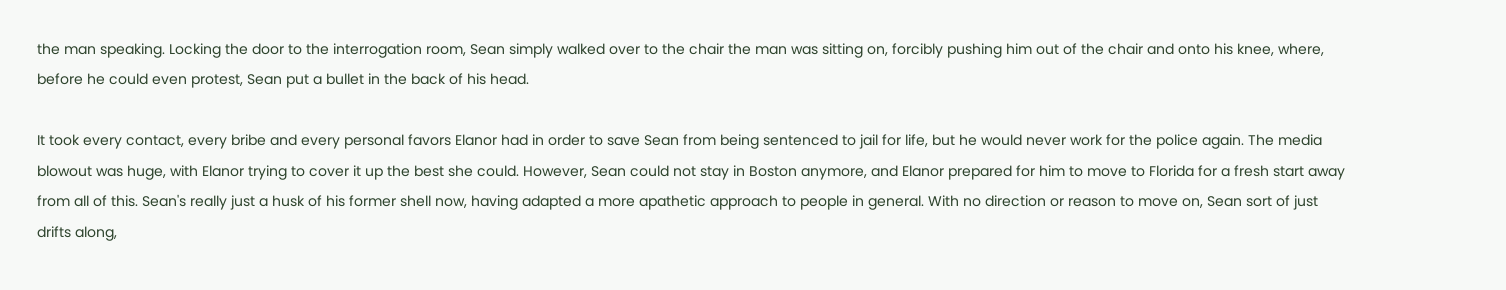the man speaking. Locking the door to the interrogation room, Sean simply walked over to the chair the man was sitting on, forcibly pushing him out of the chair and onto his knee, where, before he could even protest, Sean put a bullet in the back of his head.

It took every contact, every bribe and every personal favors Elanor had in order to save Sean from being sentenced to jail for life, but he would never work for the police again. The media blowout was huge, with Elanor trying to cover it up the best she could. However, Sean could not stay in Boston anymore, and Elanor prepared for him to move to Florida for a fresh start away from all of this. Sean's really just a husk of his former shell now, having adapted a more apathetic approach to people in general. With no direction or reason to move on, Sean sort of just drifts along,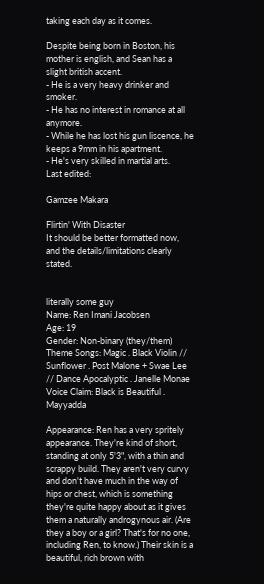taking each day as it comes.

Despite being born in Boston, his mother is english, and Sean has a slight british accent.
- He is a very heavy drinker and smoker.
- He has no interest in romance at all anymore.
- While he has lost his gun liscence, he keeps a 9mm in his apartment.
- He's very skilled in martial arts.
Last edited:

Gamzee Makara

Flirtin' With Disaster
It should be better formatted now, and the details/limitations clearly stated.


literally some guy
Name: Ren Imani Jacobsen
Age: 19
Gender: Non-binary (they/them)
Theme Songs: Magic . Black Violin // Sunflower . Post Malone + Swae Lee // Dance Apocalyptic . Janelle Monae
Voice Claim: Black is Beautiful . Mayyadda

Appearance: Ren has a very spritely appearance. They're kind of short, standing at only 5'3", with a thin and scrappy build. They aren't very curvy and don't have much in the way of hips or chest, which is something they're quite happy about as it gives them a naturally androgynous air. (Are they a boy or a girl? That's for no one, including Ren, to know.) Their skin is a beautiful, rich brown with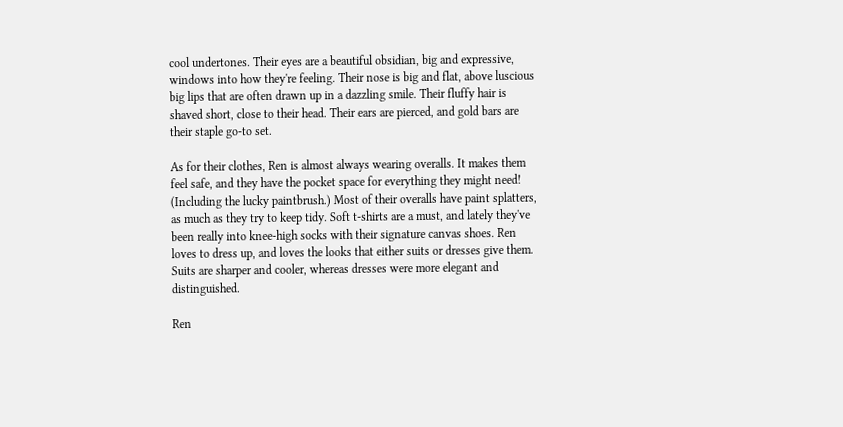cool undertones. Their eyes are a beautiful obsidian, big and expressive, windows into how they're feeling. Their nose is big and flat, above luscious big lips that are often drawn up in a dazzling smile. Their fluffy hair is shaved short, close to their head. Their ears are pierced, and gold bars are their staple go-to set.

As for their clothes, Ren is almost always wearing overalls. It makes them feel safe, and they have the pocket space for everything they might need! (Including the lucky paintbrush.) Most of their overalls have paint splatters, as much as they try to keep tidy. Soft t-shirts are a must, and lately they've been really into knee-high socks with their signature canvas shoes. Ren loves to dress up, and loves the looks that either suits or dresses give them. Suits are sharper and cooler, whereas dresses were more elegant and distinguished.

Ren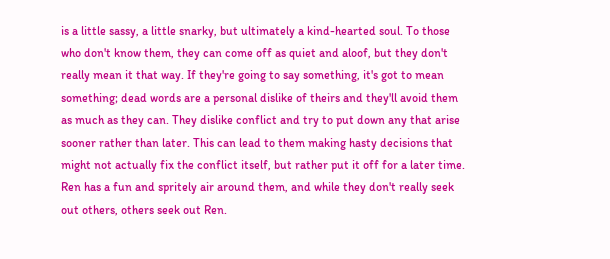is a little sassy, a little snarky, but ultimately a kind-hearted soul. To those who don't know them, they can come off as quiet and aloof, but they don't really mean it that way. If they're going to say something, it's got to mean something; dead words are a personal dislike of theirs and they'll avoid them as much as they can. They dislike conflict and try to put down any that arise sooner rather than later. This can lead to them making hasty decisions that might not actually fix the conflict itself, but rather put it off for a later time. Ren has a fun and spritely air around them, and while they don't really seek out others, others seek out Ren.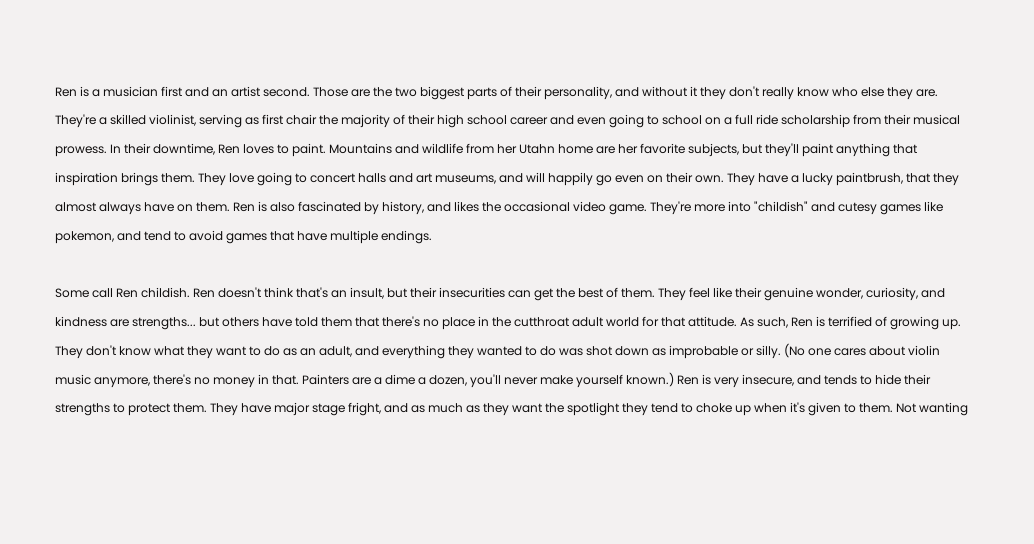Ren is a musician first and an artist second. Those are the two biggest parts of their personality, and without it they don't really know who else they are. They're a skilled violinist, serving as first chair the majority of their high school career and even going to school on a full ride scholarship from their musical prowess. In their downtime, Ren loves to paint. Mountains and wildlife from her Utahn home are her favorite subjects, but they'll paint anything that inspiration brings them. They love going to concert halls and art museums, and will happily go even on their own. They have a lucky paintbrush, that they almost always have on them. Ren is also fascinated by history, and likes the occasional video game. They're more into "childish" and cutesy games like pokemon, and tend to avoid games that have multiple endings.

Some call Ren childish. Ren doesn't think that's an insult, but their insecurities can get the best of them. They feel like their genuine wonder, curiosity, and kindness are strengths... but others have told them that there's no place in the cutthroat adult world for that attitude. As such, Ren is terrified of growing up. They don't know what they want to do as an adult, and everything they wanted to do was shot down as improbable or silly. (No one cares about violin music anymore, there's no money in that. Painters are a dime a dozen, you'll never make yourself known.) Ren is very insecure, and tends to hide their strengths to protect them. They have major stage fright, and as much as they want the spotlight they tend to choke up when it's given to them. Not wanting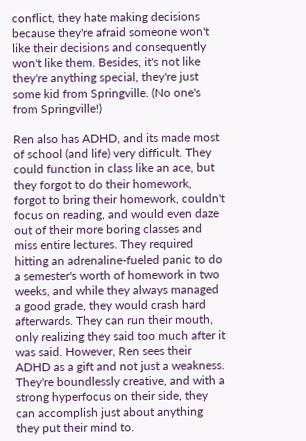conflict, they hate making decisions because they're afraid someone won't like their decisions and consequently won't like them. Besides, it's not like they're anything special, they're just some kid from Springville. (No one's from Springville!)

Ren also has ADHD, and its made most of school (and life) very difficult. They could function in class like an ace, but they forgot to do their homework, forgot to bring their homework, couldn't focus on reading, and would even daze out of their more boring classes and miss entire lectures. They required hitting an adrenaline-fueled panic to do a semester's worth of homework in two weeks, and while they always managed a good grade, they would crash hard afterwards. They can run their mouth, only realizing they said too much after it was said. However, Ren sees their ADHD as a gift and not just a weakness. They're boundlessly creative, and with a strong hyperfocus on their side, they can accomplish just about anything they put their mind to.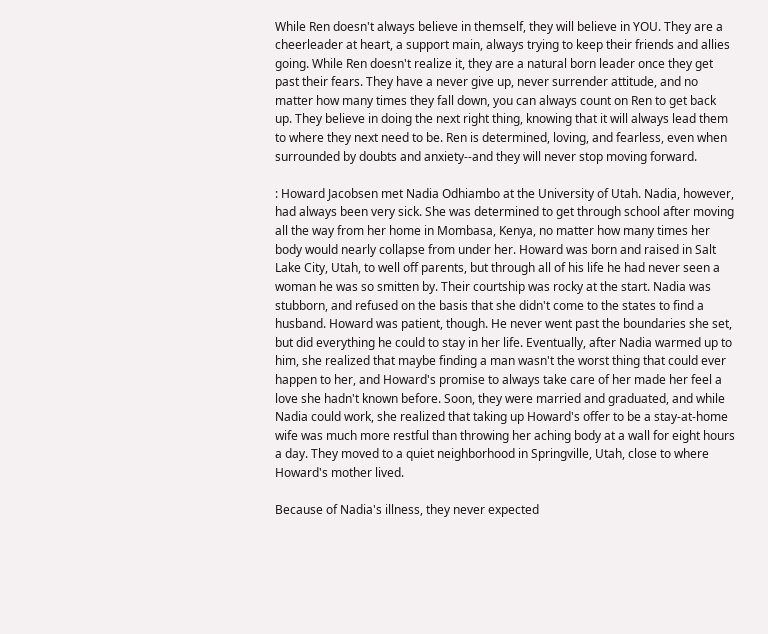While Ren doesn't always believe in themself, they will believe in YOU. They are a cheerleader at heart, a support main, always trying to keep their friends and allies going. While Ren doesn't realize it, they are a natural born leader once they get past their fears. They have a never give up, never surrender attitude, and no matter how many times they fall down, you can always count on Ren to get back up. They believe in doing the next right thing, knowing that it will always lead them to where they next need to be. Ren is determined, loving, and fearless, even when surrounded by doubts and anxiety--and they will never stop moving forward.

: Howard Jacobsen met Nadia Odhiambo at the University of Utah. Nadia, however, had always been very sick. She was determined to get through school after moving all the way from her home in Mombasa, Kenya, no matter how many times her body would nearly collapse from under her. Howard was born and raised in Salt Lake City, Utah, to well off parents, but through all of his life he had never seen a woman he was so smitten by. Their courtship was rocky at the start. Nadia was stubborn, and refused on the basis that she didn't come to the states to find a husband. Howard was patient, though. He never went past the boundaries she set, but did everything he could to stay in her life. Eventually, after Nadia warmed up to him, she realized that maybe finding a man wasn't the worst thing that could ever happen to her, and Howard's promise to always take care of her made her feel a love she hadn't known before. Soon, they were married and graduated, and while Nadia could work, she realized that taking up Howard's offer to be a stay-at-home wife was much more restful than throwing her aching body at a wall for eight hours a day. They moved to a quiet neighborhood in Springville, Utah, close to where Howard's mother lived.

Because of Nadia's illness, they never expected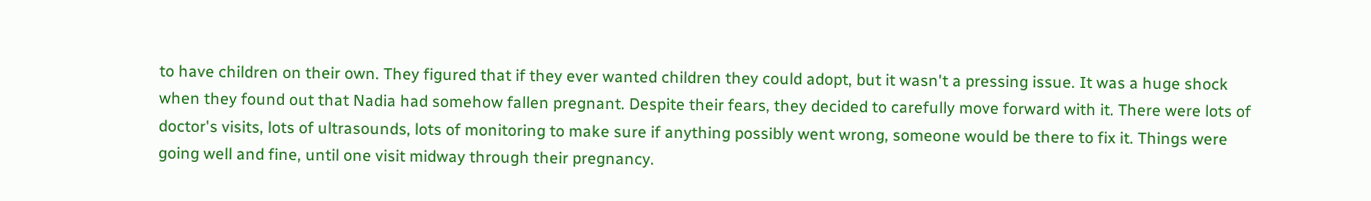to have children on their own. They figured that if they ever wanted children they could adopt, but it wasn't a pressing issue. It was a huge shock when they found out that Nadia had somehow fallen pregnant. Despite their fears, they decided to carefully move forward with it. There were lots of doctor's visits, lots of ultrasounds, lots of monitoring to make sure if anything possibly went wrong, someone would be there to fix it. Things were going well and fine, until one visit midway through their pregnancy.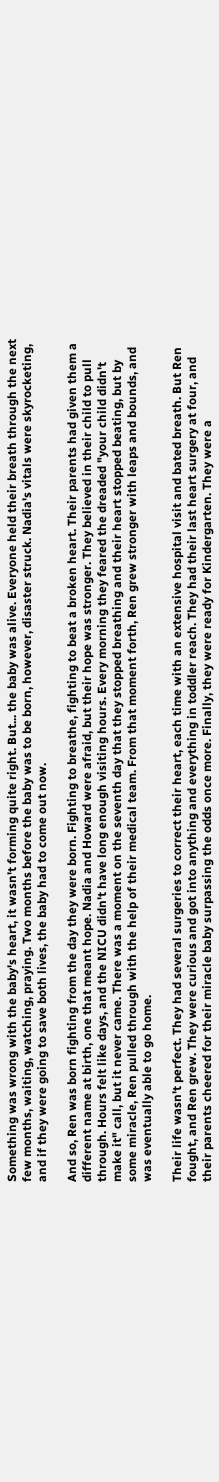Something was wrong with the baby's heart, it wasn't forming quite right. But... the baby was alive. Everyone held their breath through the next few months, waiting, watching, praying. Two months before the baby was to be born, however, disaster struck. Nadia's vitals were skyrocketing, and if they were going to save both lives, the baby had to come out now.

And so, Ren was born fighting from the day they were born. Fighting to breathe, fighting to beat a broken heart. Their parents had given them a different name at birth, one that meant hope. Nadia and Howard were afraid, but their hope was stronger. They believed in their child to pull through. Hours felt like days, and the NICU didn't have long enough visiting hours. Every morning they feared the dreaded "your child didn't make it" call, but it never came. There was a moment on the seventh day that they stopped breathing and their heart stopped beating, but by some miracle, Ren pulled through with the help of their medical team. From that moment forth, Ren grew stronger with leaps and bounds, and was eventually able to go home.

Their life wasn't perfect. They had several surgeries to correct their heart, each time with an extensive hospital visit and bated breath. But Ren fought, and Ren grew. They were curious and got into anything and everything in toddler reach. They had their last heart surgery at four, and their parents cheered for their miracle baby surpassing the odds once more. Finally, they were ready for Kindergarten. They were a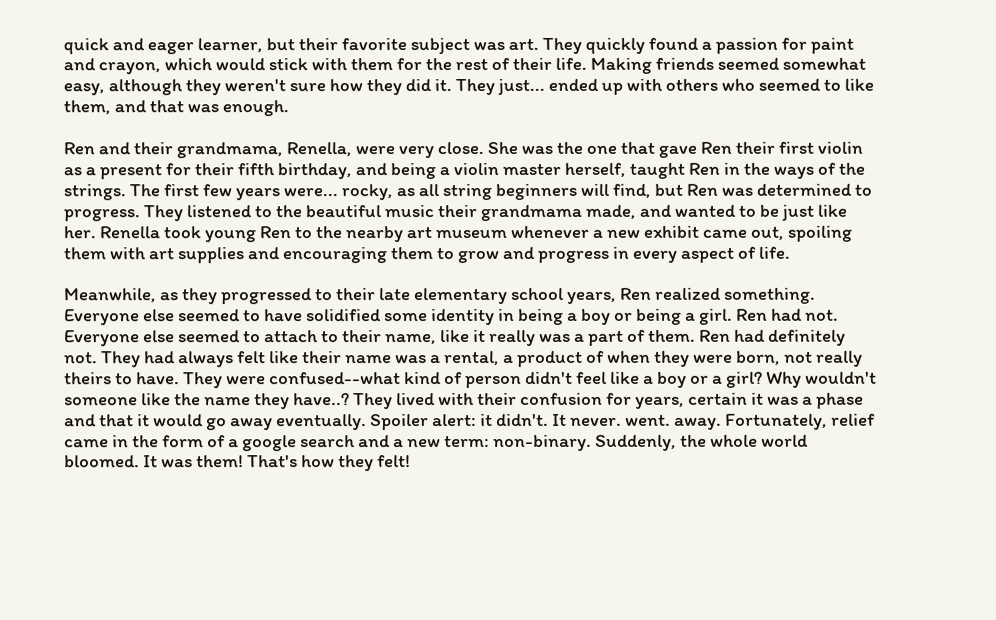quick and eager learner, but their favorite subject was art. They quickly found a passion for paint and crayon, which would stick with them for the rest of their life. Making friends seemed somewhat easy, although they weren't sure how they did it. They just... ended up with others who seemed to like them, and that was enough.

Ren and their grandmama, Renella, were very close. She was the one that gave Ren their first violin as a present for their fifth birthday, and being a violin master herself, taught Ren in the ways of the strings. The first few years were... rocky, as all string beginners will find, but Ren was determined to progress. They listened to the beautiful music their grandmama made, and wanted to be just like her. Renella took young Ren to the nearby art museum whenever a new exhibit came out, spoiling them with art supplies and encouraging them to grow and progress in every aspect of life.

Meanwhile, as they progressed to their late elementary school years, Ren realized something. Everyone else seemed to have solidified some identity in being a boy or being a girl. Ren had not. Everyone else seemed to attach to their name, like it really was a part of them. Ren had definitely not. They had always felt like their name was a rental, a product of when they were born, not really theirs to have. They were confused--what kind of person didn't feel like a boy or a girl? Why wouldn't someone like the name they have..? They lived with their confusion for years, certain it was a phase and that it would go away eventually. Spoiler alert: it didn't. It never. went. away. Fortunately, relief came in the form of a google search and a new term: non-binary. Suddenly, the whole world bloomed. It was them! That's how they felt!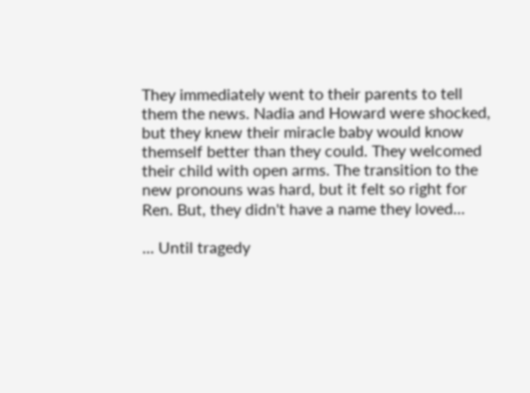They immediately went to their parents to tell them the news. Nadia and Howard were shocked, but they knew their miracle baby would know themself better than they could. They welcomed their child with open arms. The transition to the new pronouns was hard, but it felt so right for Ren. But, they didn't have a name they loved...

... Until tragedy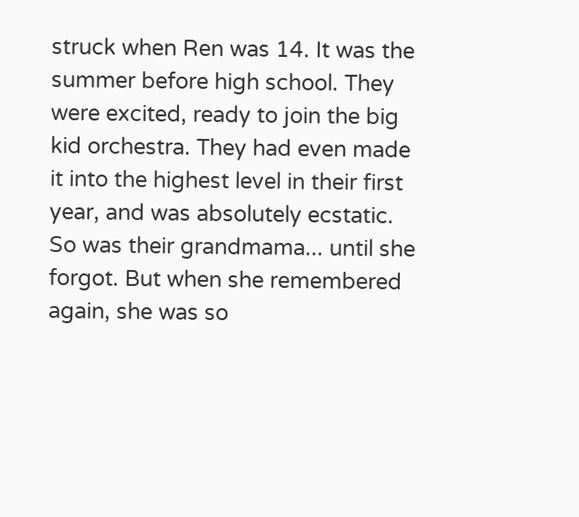struck when Ren was 14. It was the summer before high school. They were excited, ready to join the big kid orchestra. They had even made it into the highest level in their first year, and was absolutely ecstatic. So was their grandmama... until she forgot. But when she remembered again, she was so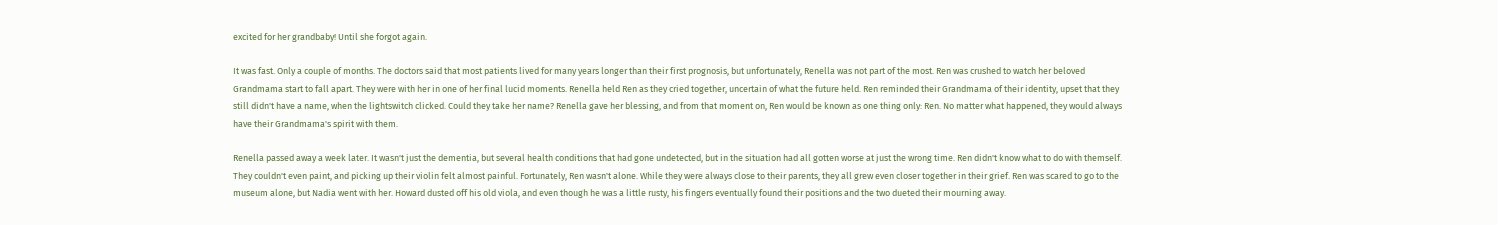excited for her grandbaby! Until she forgot again.

It was fast. Only a couple of months. The doctors said that most patients lived for many years longer than their first prognosis, but unfortunately, Renella was not part of the most. Ren was crushed to watch her beloved Grandmama start to fall apart. They were with her in one of her final lucid moments. Renella held Ren as they cried together, uncertain of what the future held. Ren reminded their Grandmama of their identity, upset that they still didn't have a name, when the lightswitch clicked. Could they take her name? Renella gave her blessing, and from that moment on, Ren would be known as one thing only: Ren. No matter what happened, they would always have their Grandmama's spirit with them.

Renella passed away a week later. It wasn't just the dementia, but several health conditions that had gone undetected, but in the situation had all gotten worse at just the wrong time. Ren didn't know what to do with themself. They couldn't even paint, and picking up their violin felt almost painful. Fortunately, Ren wasn't alone. While they were always close to their parents, they all grew even closer together in their grief. Ren was scared to go to the museum alone, but Nadia went with her. Howard dusted off his old viola, and even though he was a little rusty, his fingers eventually found their positions and the two dueted their mourning away.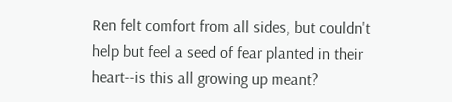Ren felt comfort from all sides, but couldn't help but feel a seed of fear planted in their heart--is this all growing up meant?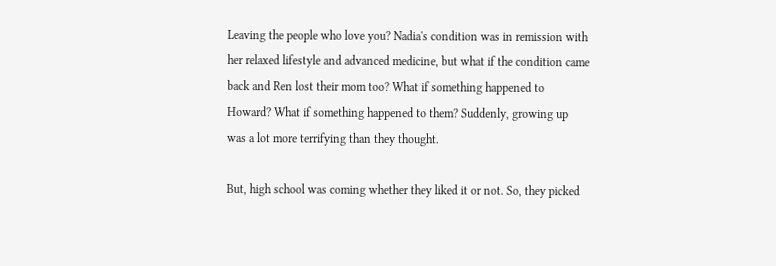Leaving the people who love you? Nadia's condition was in remission with her relaxed lifestyle and advanced medicine, but what if the condition came back and Ren lost their mom too? What if something happened to Howard? What if something happened to them? Suddenly, growing up was a lot more terrifying than they thought.

But, high school was coming whether they liked it or not. So, they picked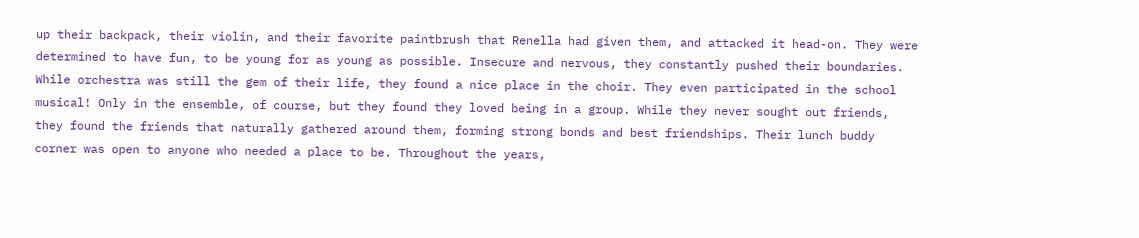up their backpack, their violin, and their favorite paintbrush that Renella had given them, and attacked it head-on. They were determined to have fun, to be young for as young as possible. Insecure and nervous, they constantly pushed their boundaries. While orchestra was still the gem of their life, they found a nice place in the choir. They even participated in the school musical! Only in the ensemble, of course, but they found they loved being in a group. While they never sought out friends, they found the friends that naturally gathered around them, forming strong bonds and best friendships. Their lunch buddy corner was open to anyone who needed a place to be. Throughout the years,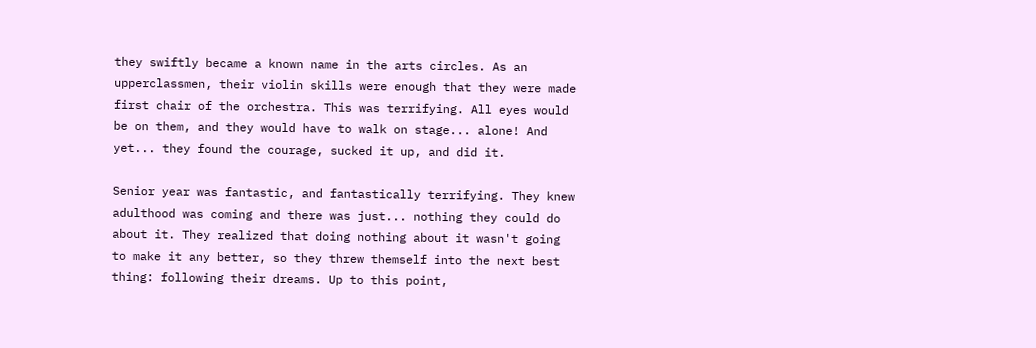they swiftly became a known name in the arts circles. As an upperclassmen, their violin skills were enough that they were made first chair of the orchestra. This was terrifying. All eyes would be on them, and they would have to walk on stage... alone! And yet... they found the courage, sucked it up, and did it.

Senior year was fantastic, and fantastically terrifying. They knew adulthood was coming and there was just... nothing they could do about it. They realized that doing nothing about it wasn't going to make it any better, so they threw themself into the next best thing: following their dreams. Up to this point,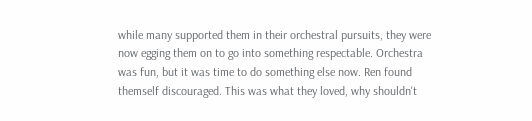while many supported them in their orchestral pursuits, they were now egging them on to go into something respectable. Orchestra was fun, but it was time to do something else now. Ren found themself discouraged. This was what they loved, why shouldn't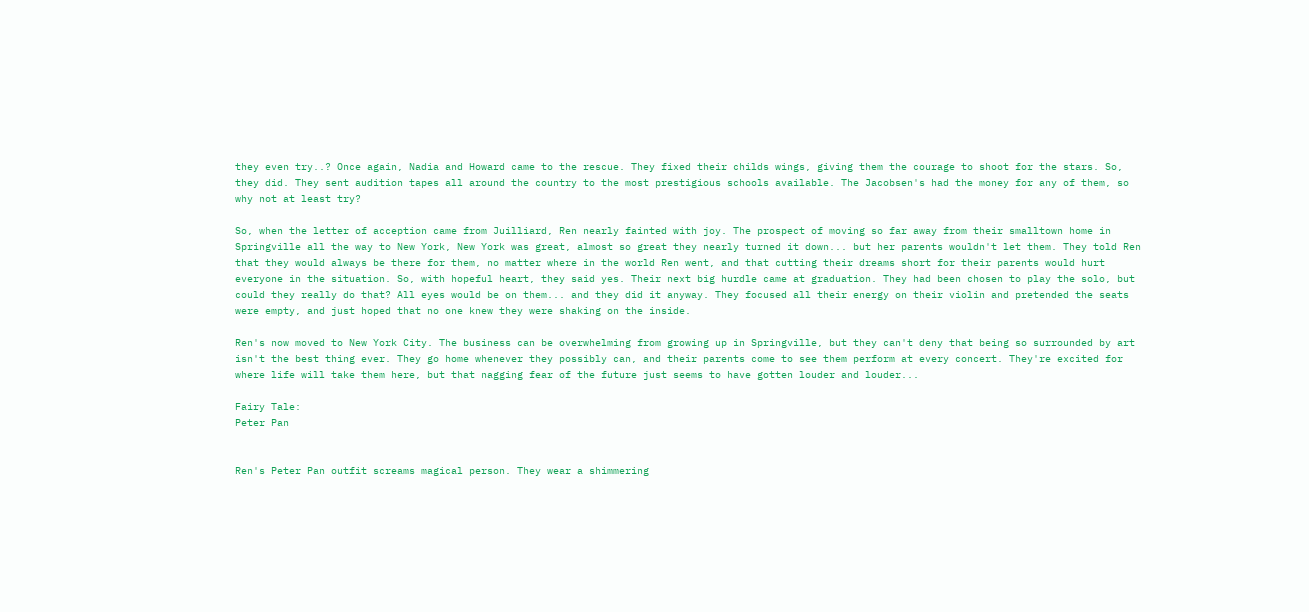they even try..? Once again, Nadia and Howard came to the rescue. They fixed their childs wings, giving them the courage to shoot for the stars. So, they did. They sent audition tapes all around the country to the most prestigious schools available. The Jacobsen's had the money for any of them, so why not at least try?

So, when the letter of acception came from Juilliard, Ren nearly fainted with joy. The prospect of moving so far away from their smalltown home in Springville all the way to New York, New York was great, almost so great they nearly turned it down... but her parents wouldn't let them. They told Ren that they would always be there for them, no matter where in the world Ren went, and that cutting their dreams short for their parents would hurt everyone in the situation. So, with hopeful heart, they said yes. Their next big hurdle came at graduation. They had been chosen to play the solo, but could they really do that? All eyes would be on them... and they did it anyway. They focused all their energy on their violin and pretended the seats were empty, and just hoped that no one knew they were shaking on the inside.

Ren's now moved to New York City. The business can be overwhelming from growing up in Springville, but they can't deny that being so surrounded by art isn't the best thing ever. They go home whenever they possibly can, and their parents come to see them perform at every concert. They're excited for where life will take them here, but that nagging fear of the future just seems to have gotten louder and louder...

Fairy Tale:
Peter Pan


Ren's Peter Pan outfit screams magical person. They wear a shimmering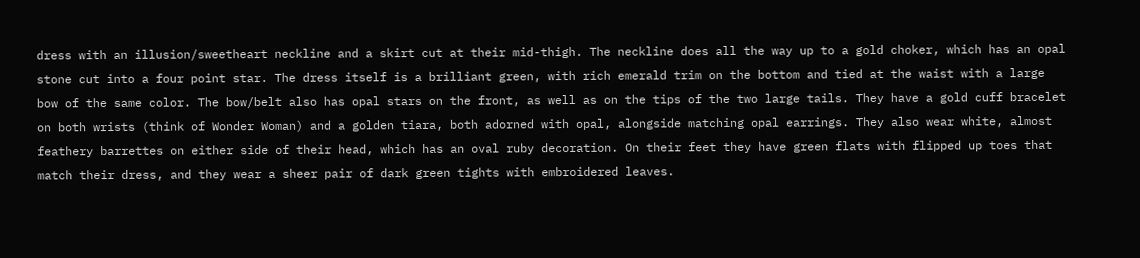dress with an illusion/sweetheart neckline and a skirt cut at their mid-thigh. The neckline does all the way up to a gold choker, which has an opal stone cut into a four point star. The dress itself is a brilliant green, with rich emerald trim on the bottom and tied at the waist with a large bow of the same color. The bow/belt also has opal stars on the front, as well as on the tips of the two large tails. They have a gold cuff bracelet on both wrists (think of Wonder Woman) and a golden tiara, both adorned with opal, alongside matching opal earrings. They also wear white, almost feathery barrettes on either side of their head, which has an oval ruby decoration. On their feet they have green flats with flipped up toes that match their dress, and they wear a sheer pair of dark green tights with embroidered leaves.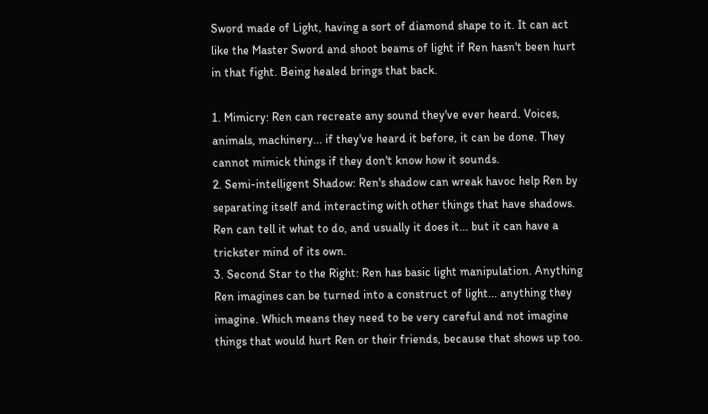Sword made of Light, having a sort of diamond shape to it. It can act like the Master Sword and shoot beams of light if Ren hasn't been hurt in that fight. Being healed brings that back.

1. Mimicry: Ren can recreate any sound they've ever heard. Voices, animals, machinery... if they've heard it before, it can be done. They cannot mimick things if they don't know how it sounds.
2. Semi-intelligent Shadow: Ren's shadow can wreak havoc help Ren by separating itself and interacting with other things that have shadows. Ren can tell it what to do, and usually it does it... but it can have a trickster mind of its own.
3. Second Star to the Right: Ren has basic light manipulation. Anything Ren imagines can be turned into a construct of light... anything they imagine. Which means they need to be very careful and not imagine things that would hurt Ren or their friends, because that shows up too.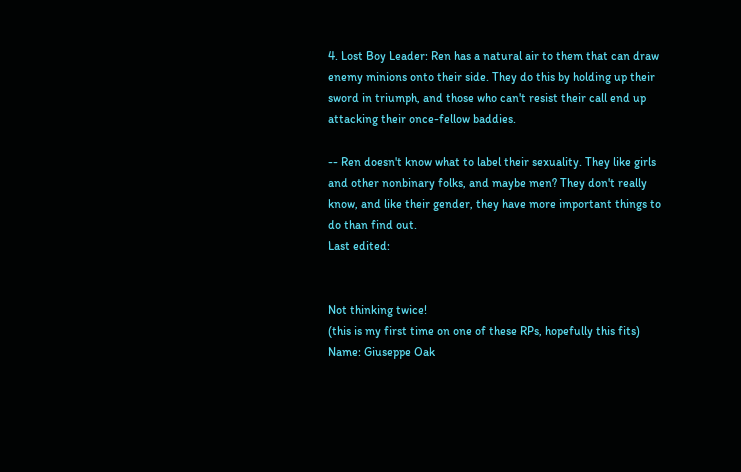4. Lost Boy Leader: Ren has a natural air to them that can draw enemy minions onto their side. They do this by holding up their sword in triumph, and those who can't resist their call end up attacking their once-fellow baddies.

-- Ren doesn't know what to label their sexuality. They like girls and other nonbinary folks, and maybe men? They don't really know, and like their gender, they have more important things to do than find out.
Last edited:


Not thinking twice!
(this is my first time on one of these RPs, hopefully this fits)
Name: Giuseppe Oak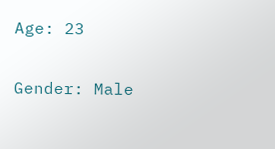Age: 23

Gender: Male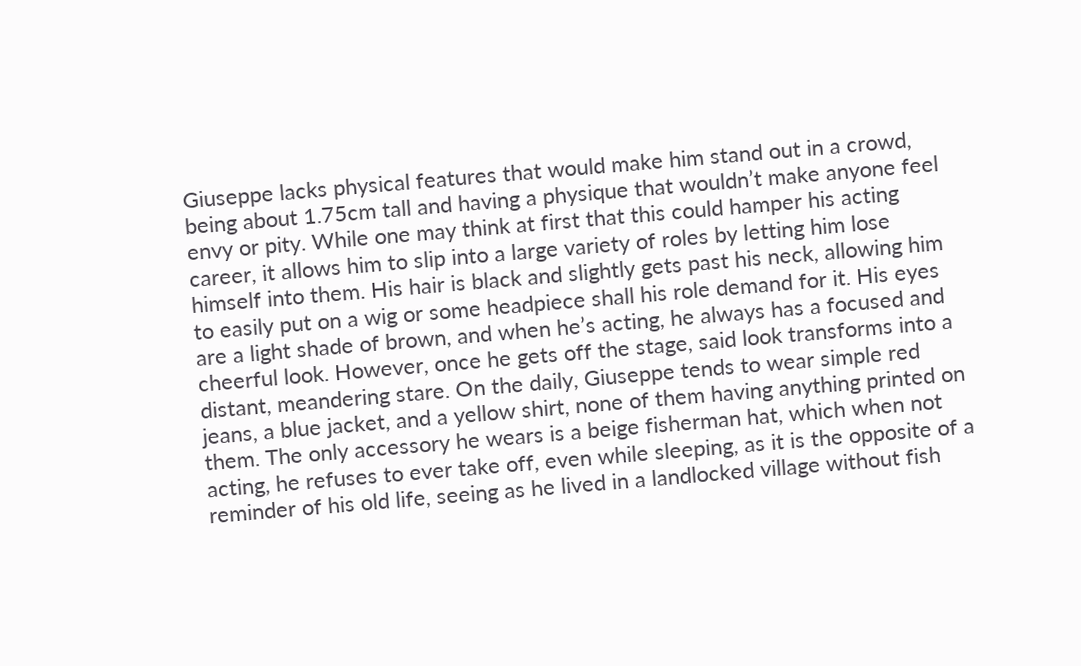Giuseppe lacks physical features that would make him stand out in a crowd, being about 1.75cm tall and having a physique that wouldn’t make anyone feel envy or pity. While one may think at first that this could hamper his acting career, it allows him to slip into a large variety of roles by letting him lose himself into them. His hair is black and slightly gets past his neck, allowing him to easily put on a wig or some headpiece shall his role demand for it. His eyes are a light shade of brown, and when he’s acting, he always has a focused and cheerful look. However, once he gets off the stage, said look transforms into a distant, meandering stare. On the daily, Giuseppe tends to wear simple red jeans, a blue jacket, and a yellow shirt, none of them having anything printed on them. The only accessory he wears is a beige fisherman hat, which when not acting, he refuses to ever take off, even while sleeping, as it is the opposite of a reminder of his old life, seeing as he lived in a landlocked village without fish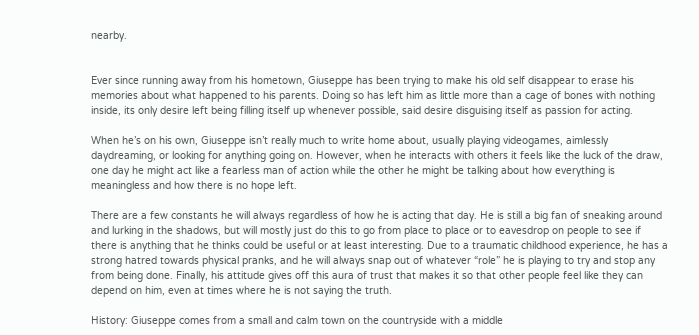nearby.


Ever since running away from his hometown, Giuseppe has been trying to make his old self disappear to erase his memories about what happened to his parents. Doing so has left him as little more than a cage of bones with nothing inside, its only desire left being filling itself up whenever possible, said desire disguising itself as passion for acting.

When he’s on his own, Giuseppe isn’t really much to write home about, usually playing videogames, aimlessly daydreaming, or looking for anything going on. However, when he interacts with others it feels like the luck of the draw, one day he might act like a fearless man of action while the other he might be talking about how everything is meaningless and how there is no hope left.

There are a few constants he will always regardless of how he is acting that day. He is still a big fan of sneaking around and lurking in the shadows, but will mostly just do this to go from place to place or to eavesdrop on people to see if there is anything that he thinks could be useful or at least interesting. Due to a traumatic childhood experience, he has a strong hatred towards physical pranks, and he will always snap out of whatever “role” he is playing to try and stop any from being done. Finally, his attitude gives off this aura of trust that makes it so that other people feel like they can depend on him, even at times where he is not saying the truth.

History: Giuseppe comes from a small and calm town on the countryside with a middle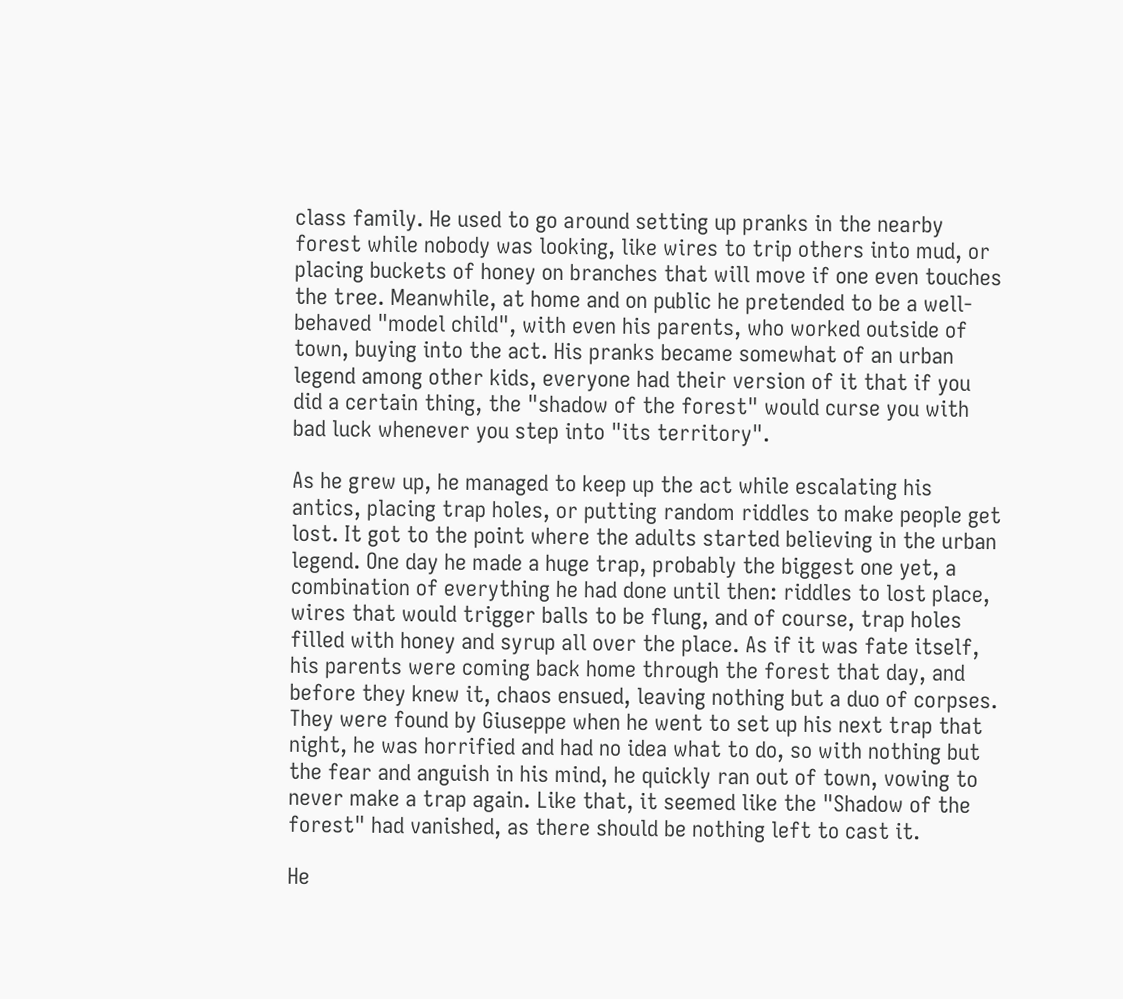class family. He used to go around setting up pranks in the nearby forest while nobody was looking, like wires to trip others into mud, or placing buckets of honey on branches that will move if one even touches the tree. Meanwhile, at home and on public he pretended to be a well-behaved "model child", with even his parents, who worked outside of town, buying into the act. His pranks became somewhat of an urban legend among other kids, everyone had their version of it that if you did a certain thing, the "shadow of the forest" would curse you with bad luck whenever you step into "its territory".

As he grew up, he managed to keep up the act while escalating his antics, placing trap holes, or putting random riddles to make people get lost. It got to the point where the adults started believing in the urban legend. One day he made a huge trap, probably the biggest one yet, a combination of everything he had done until then: riddles to lost place, wires that would trigger balls to be flung, and of course, trap holes filled with honey and syrup all over the place. As if it was fate itself, his parents were coming back home through the forest that day, and before they knew it, chaos ensued, leaving nothing but a duo of corpses. They were found by Giuseppe when he went to set up his next trap that night, he was horrified and had no idea what to do, so with nothing but the fear and anguish in his mind, he quickly ran out of town, vowing to never make a trap again. Like that, it seemed like the "Shadow of the forest" had vanished, as there should be nothing left to cast it.

He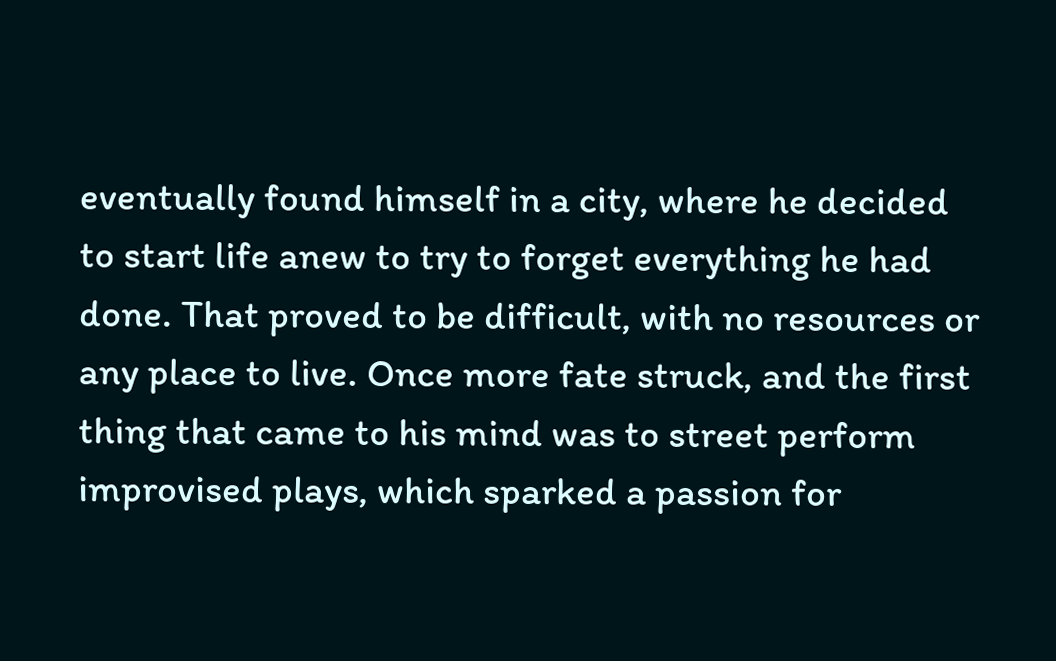eventually found himself in a city, where he decided to start life anew to try to forget everything he had done. That proved to be difficult, with no resources or any place to live. Once more fate struck, and the first thing that came to his mind was to street perform improvised plays, which sparked a passion for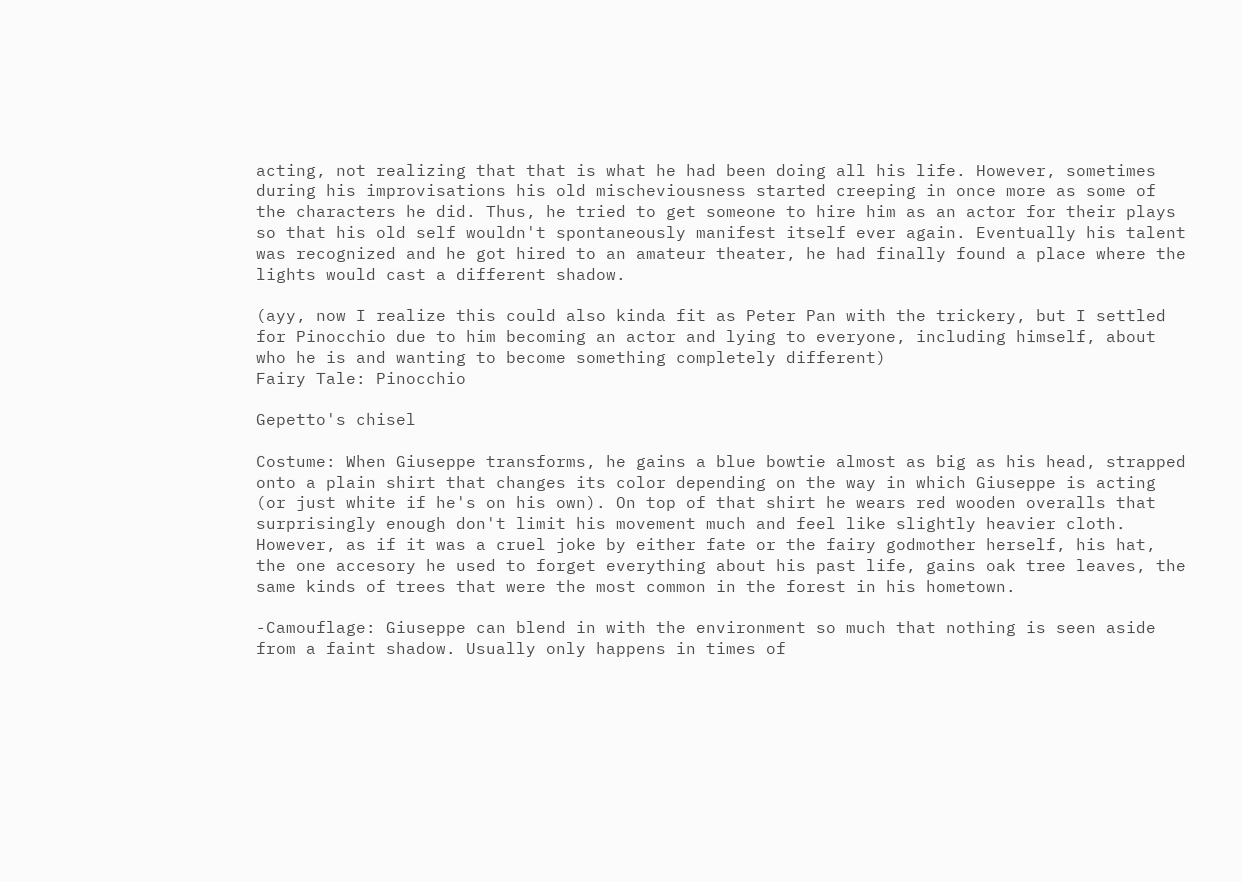acting, not realizing that that is what he had been doing all his life. However, sometimes during his improvisations his old mischeviousness started creeping in once more as some of the characters he did. Thus, he tried to get someone to hire him as an actor for their plays so that his old self wouldn't spontaneously manifest itself ever again. Eventually his talent was recognized and he got hired to an amateur theater, he had finally found a place where the lights would cast a different shadow.

(ayy, now I realize this could also kinda fit as Peter Pan with the trickery, but I settled for Pinocchio due to him becoming an actor and lying to everyone, including himself, about who he is and wanting to become something completely different)
Fairy Tale: Pinocchio

Gepetto's chisel

Costume: When Giuseppe transforms, he gains a blue bowtie almost as big as his head, strapped onto a plain shirt that changes its color depending on the way in which Giuseppe is acting (or just white if he's on his own). On top of that shirt he wears red wooden overalls that surprisingly enough don't limit his movement much and feel like slightly heavier cloth. However, as if it was a cruel joke by either fate or the fairy godmother herself, his hat, the one accesory he used to forget everything about his past life, gains oak tree leaves, the same kinds of trees that were the most common in the forest in his hometown.

-Camouflage: Giuseppe can blend in with the environment so much that nothing is seen aside from a faint shadow. Usually only happens in times of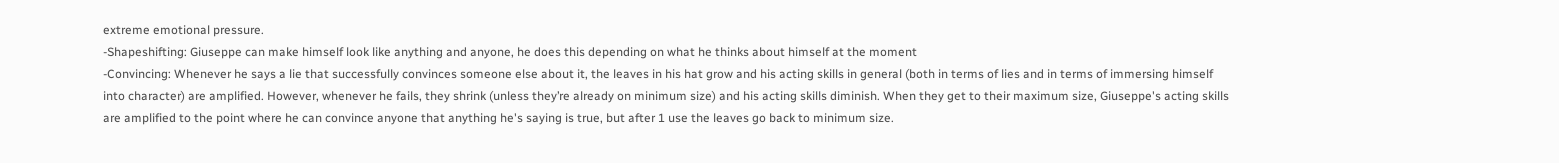extreme emotional pressure.
-Shapeshifting: Giuseppe can make himself look like anything and anyone, he does this depending on what he thinks about himself at the moment
-Convincing: Whenever he says a lie that successfully convinces someone else about it, the leaves in his hat grow and his acting skills in general (both in terms of lies and in terms of immersing himself into character) are amplified. However, whenever he fails, they shrink (unless they’re already on minimum size) and his acting skills diminish. When they get to their maximum size, Giuseppe's acting skills are amplified to the point where he can convince anyone that anything he's saying is true, but after 1 use the leaves go back to minimum size.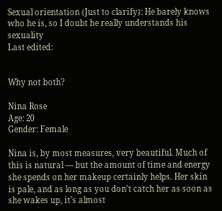Sexual orientation (Just to clarify): He barely knows who he is, so I doubt he really understands his sexuality
Last edited:


Why not both?

Nina Rose
Age: 20
Gender: Female

Nina is, by most measures, very beautiful. Much of this is natural — but the amount of time and energy she spends on her makeup certainly helps. Her skin is pale, and as long as you don’t catch her as soon as she wakes up, it’s almost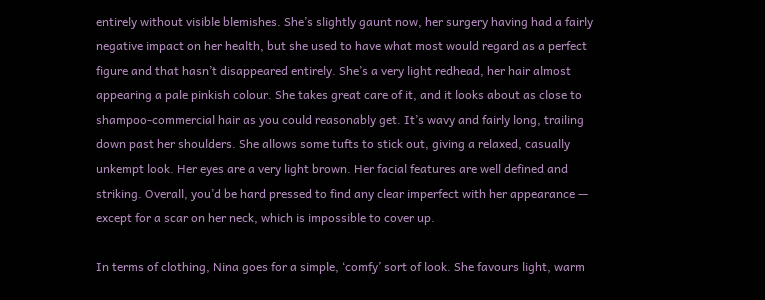entirely without visible blemishes. She’s slightly gaunt now, her surgery having had a fairly negative impact on her health, but she used to have what most would regard as a perfect figure and that hasn’t disappeared entirely. She’s a very light redhead, her hair almost appearing a pale pinkish colour. She takes great care of it, and it looks about as close to shampoo-commercial hair as you could reasonably get. It’s wavy and fairly long, trailing down past her shoulders. She allows some tufts to stick out, giving a relaxed, casually unkempt look. Her eyes are a very light brown. Her facial features are well defined and striking. Overall, you’d be hard pressed to find any clear imperfect with her appearance — except for a scar on her neck, which is impossible to cover up.

In terms of clothing, Nina goes for a simple, ‘comfy’ sort of look. She favours light, warm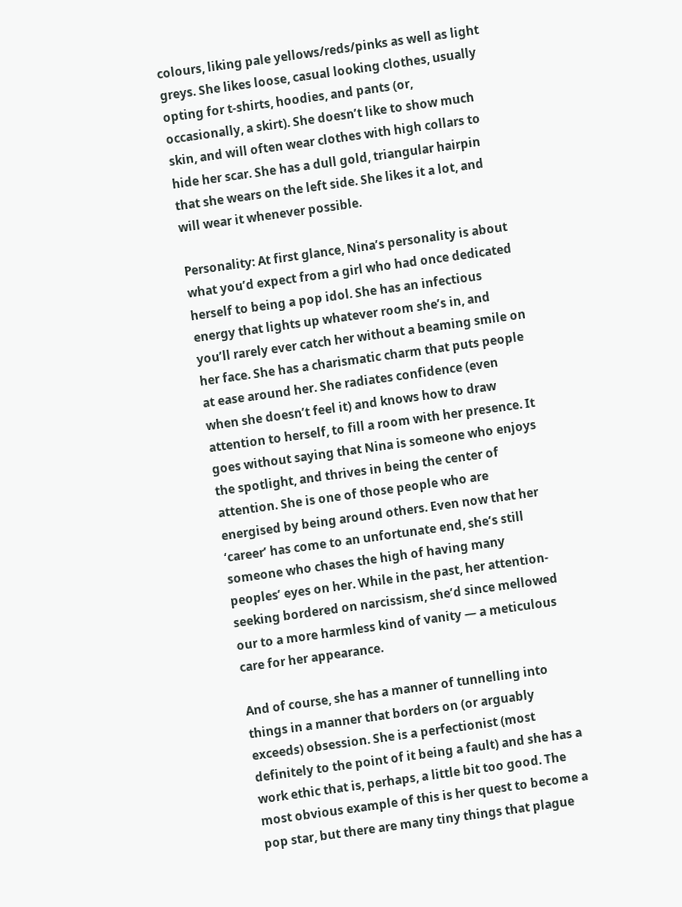colours, liking pale yellows/reds/pinks as well as light greys. She likes loose, casual looking clothes, usually opting for t-shirts, hoodies, and pants (or, occasionally, a skirt). She doesn’t like to show much skin, and will often wear clothes with high collars to hide her scar. She has a dull gold, triangular hairpin that she wears on the left side. She likes it a lot, and will wear it whenever possible.

Personality: At first glance, Nina’s personality is about what you’d expect from a girl who had once dedicated herself to being a pop idol. She has an infectious energy that lights up whatever room she’s in, and you’ll rarely ever catch her without a beaming smile on her face. She has a charismatic charm that puts people at ease around her. She radiates confidence (even when she doesn’t feel it) and knows how to draw attention to herself, to fill a room with her presence. It goes without saying that Nina is someone who enjoys the spotlight, and thrives in being the center of attention. She is one of those people who are energised by being around others. Even now that her ‘career’ has come to an unfortunate end, she’s still someone who chases the high of having many peoples’ eyes on her. While in the past, her attention-seeking bordered on narcissism, she’d since mellowed our to a more harmless kind of vanity — a meticulous care for her appearance.

And of course, she has a manner of tunnelling into things in a manner that borders on (or arguably exceeds) obsession. She is a perfectionist (most definitely to the point of it being a fault) and she has a work ethic that is, perhaps, a little bit too good. The most obvious example of this is her quest to become a pop star, but there are many tiny things that plague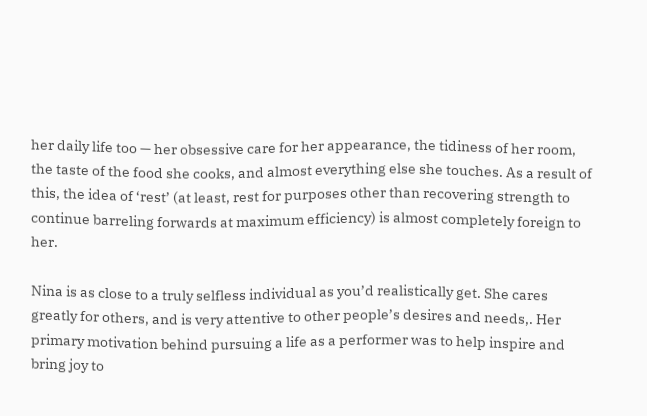her daily life too — her obsessive care for her appearance, the tidiness of her room, the taste of the food she cooks, and almost everything else she touches. As a result of this, the idea of ‘rest’ (at least, rest for purposes other than recovering strength to continue barreling forwards at maximum efficiency) is almost completely foreign to her.

Nina is as close to a truly selfless individual as you’d realistically get. She cares greatly for others, and is very attentive to other people’s desires and needs,. Her primary motivation behind pursuing a life as a performer was to help inspire and bring joy to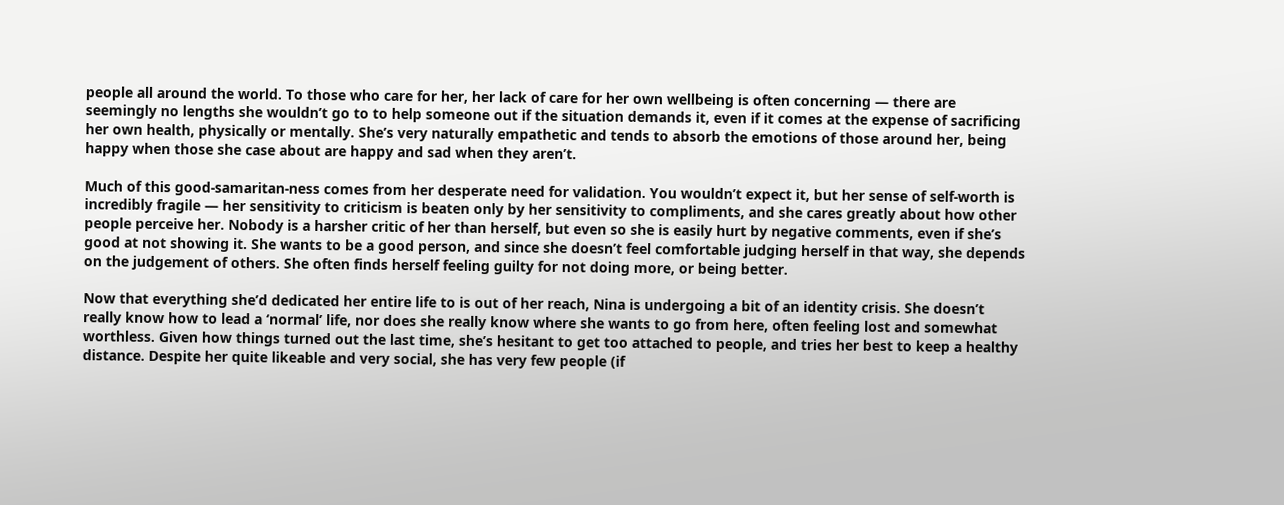people all around the world. To those who care for her, her lack of care for her own wellbeing is often concerning — there are seemingly no lengths she wouldn’t go to to help someone out if the situation demands it, even if it comes at the expense of sacrificing her own health, physically or mentally. She’s very naturally empathetic and tends to absorb the emotions of those around her, being happy when those she case about are happy and sad when they aren’t.

Much of this good-samaritan-ness comes from her desperate need for validation. You wouldn’t expect it, but her sense of self-worth is incredibly fragile — her sensitivity to criticism is beaten only by her sensitivity to compliments, and she cares greatly about how other people perceive her. Nobody is a harsher critic of her than herself, but even so she is easily hurt by negative comments, even if she’s good at not showing it. She wants to be a good person, and since she doesn’t feel comfortable judging herself in that way, she depends on the judgement of others. She often finds herself feeling guilty for not doing more, or being better.

Now that everything she’d dedicated her entire life to is out of her reach, Nina is undergoing a bit of an identity crisis. She doesn’t really know how to lead a ‘normal’ life, nor does she really know where she wants to go from here, often feeling lost and somewhat worthless. Given how things turned out the last time, she’s hesitant to get too attached to people, and tries her best to keep a healthy distance. Despite her quite likeable and very social, she has very few people (if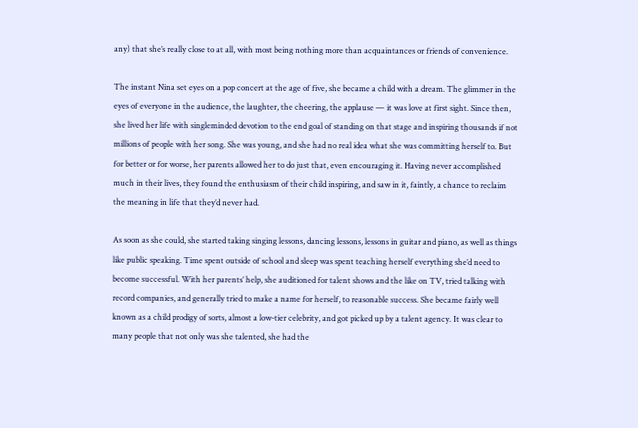any) that she’s really close to at all, with most being nothing more than acquaintances or friends of convenience.

The instant Nina set eyes on a pop concert at the age of five, she became a child with a dream. The glimmer in the eyes of everyone in the audience, the laughter, the cheering, the applause — it was love at first sight. Since then, she lived her life with singleminded devotion to the end goal of standing on that stage and inspiring thousands if not millions of people with her song. She was young, and she had no real idea what she was committing herself to. But for better or for worse, her parents allowed her to do just that, even encouraging it. Having never accomplished much in their lives, they found the enthusiasm of their child inspiring, and saw in it, faintly, a chance to reclaim the meaning in life that they’d never had.

As soon as she could, she started taking singing lessons, dancing lessons, lessons in guitar and piano, as well as things like public speaking. Time spent outside of school and sleep was spent teaching herself everything she’d need to become successful. With her parents’ help, she auditioned for talent shows and the like on TV, tried talking with record companies, and generally tried to make a name for herself, to reasonable success. She became fairly well known as a child prodigy of sorts, almost a low-tier celebrity, and got picked up by a talent agency. It was clear to many people that not only was she talented, she had the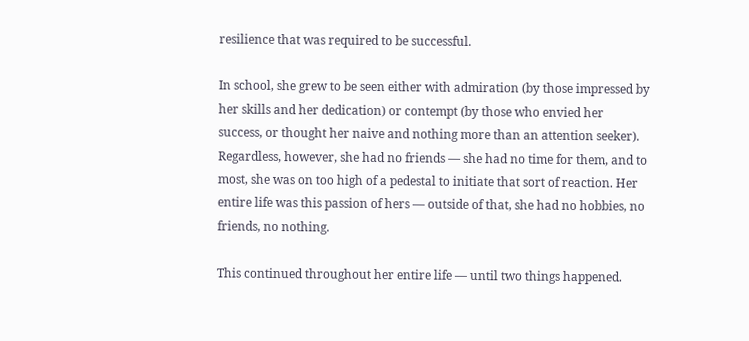resilience that was required to be successful.

In school, she grew to be seen either with admiration (by those impressed by her skills and her dedication) or contempt (by those who envied her success, or thought her naive and nothing more than an attention seeker). Regardless, however, she had no friends — she had no time for them, and to most, she was on too high of a pedestal to initiate that sort of reaction. Her entire life was this passion of hers — outside of that, she had no hobbies, no friends, no nothing.

This continued throughout her entire life — until two things happened.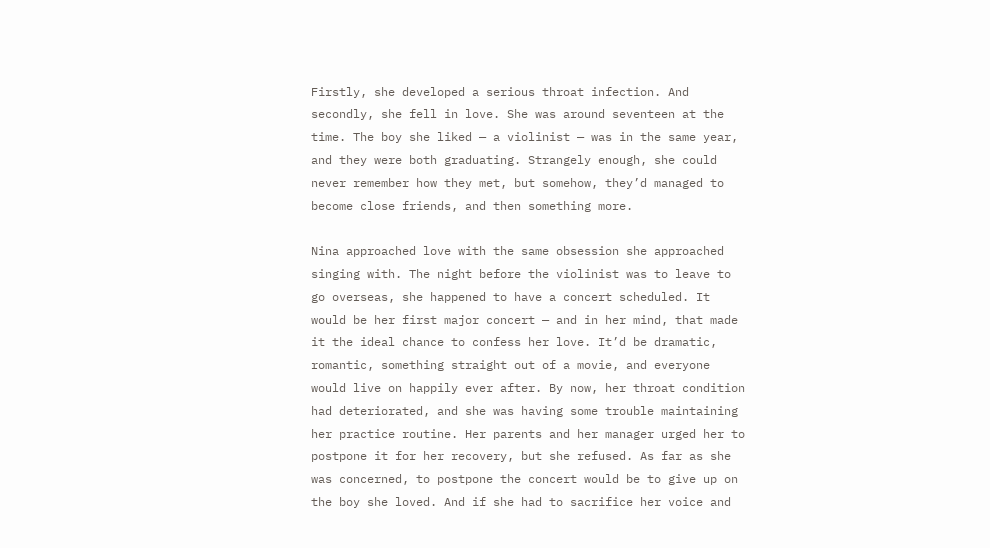Firstly, she developed a serious throat infection. And secondly, she fell in love. She was around seventeen at the time. The boy she liked — a violinist — was in the same year, and they were both graduating. Strangely enough, she could never remember how they met, but somehow, they’d managed to become close friends, and then something more.

Nina approached love with the same obsession she approached singing with. The night before the violinist was to leave to go overseas, she happened to have a concert scheduled. It would be her first major concert — and in her mind, that made it the ideal chance to confess her love. It’d be dramatic, romantic, something straight out of a movie, and everyone would live on happily ever after. By now, her throat condition had deteriorated, and she was having some trouble maintaining her practice routine. Her parents and her manager urged her to postpone it for her recovery, but she refused. As far as she was concerned, to postpone the concert would be to give up on the boy she loved. And if she had to sacrifice her voice and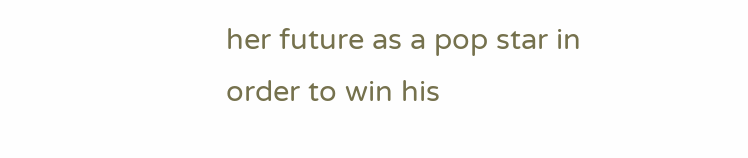her future as a pop star in order to win his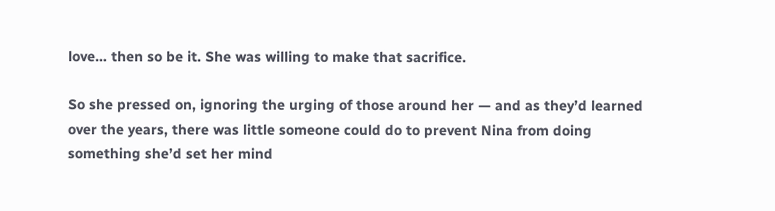love… then so be it. She was willing to make that sacrifice.

So she pressed on, ignoring the urging of those around her — and as they’d learned over the years, there was little someone could do to prevent Nina from doing something she’d set her mind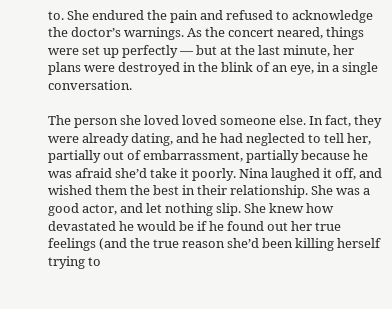to. She endured the pain and refused to acknowledge the doctor’s warnings. As the concert neared, things were set up perfectly — but at the last minute, her plans were destroyed in the blink of an eye, in a single conversation.

The person she loved loved someone else. In fact, they were already dating, and he had neglected to tell her, partially out of embarrassment, partially because he was afraid she’d take it poorly. Nina laughed it off, and wished them the best in their relationship. She was a good actor, and let nothing slip. She knew how devastated he would be if he found out her true feelings (and the true reason she’d been killing herself trying to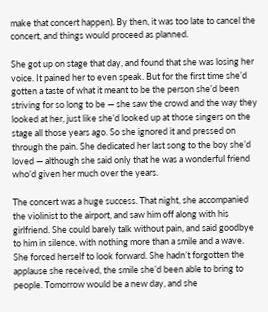make that concert happen). By then, it was too late to cancel the concert, and things would proceed as planned.

She got up on stage that day, and found that she was losing her voice. It pained her to even speak. But for the first time she’d gotten a taste of what it meant to be the person she’d been striving for so long to be — she saw the crowd and the way they looked at her, just like she’d looked up at those singers on the stage all those years ago. So she ignored it and pressed on through the pain. She dedicated her last song to the boy she’d loved — although she said only that he was a wonderful friend who’d given her much over the years.

The concert was a huge success. That night, she accompanied the violinist to the airport, and saw him off along with his girlfriend. She could barely talk without pain, and said goodbye to him in silence, with nothing more than a smile and a wave. She forced herself to look forward. She hadn’t forgotten the applause she received, the smile she’d been able to bring to people. Tomorrow would be a new day, and she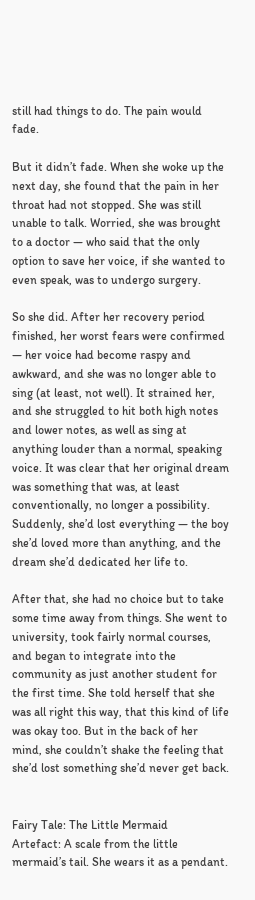still had things to do. The pain would fade.

But it didn’t fade. When she woke up the next day, she found that the pain in her throat had not stopped. She was still unable to talk. Worried, she was brought to a doctor — who said that the only option to save her voice, if she wanted to even speak, was to undergo surgery.

So she did. After her recovery period finished, her worst fears were confirmed — her voice had become raspy and awkward, and she was no longer able to sing (at least, not well). It strained her, and she struggled to hit both high notes and lower notes, as well as sing at anything louder than a normal, speaking voice. It was clear that her original dream was something that was, at least conventionally, no longer a possibility. Suddenly, she’d lost everything — the boy she’d loved more than anything, and the dream she’d dedicated her life to.

After that, she had no choice but to take some time away from things. She went to university, took fairly normal courses, and began to integrate into the community as just another student for the first time. She told herself that she was all right this way, that this kind of life was okay too. But in the back of her mind, she couldn’t shake the feeling that she’d lost something she’d never get back.


Fairy Tale: The Little Mermaid
Artefact: A scale from the little mermaid’s tail. She wears it as a pendant.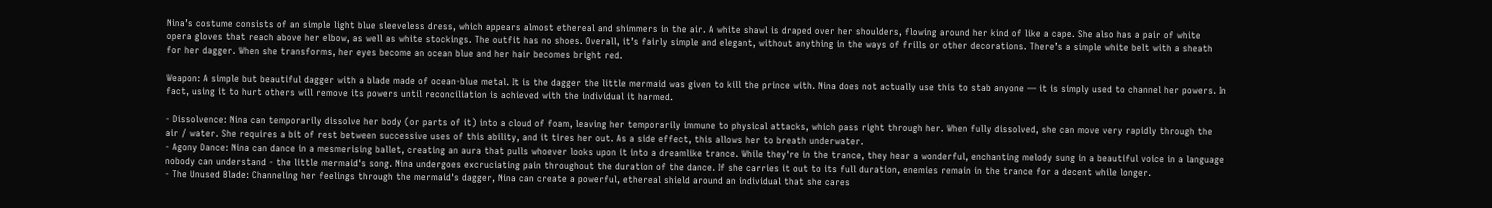Nina’s costume consists of an simple light blue sleeveless dress, which appears almost ethereal and shimmers in the air. A white shawl is draped over her shoulders, flowing around her kind of like a cape. She also has a pair of white opera gloves that reach above her elbow, as well as white stockings. The outfit has no shoes. Overall, it’s fairly simple and elegant, without anything in the ways of frills or other decorations. There’s a simple white belt with a sheath for her dagger. When she transforms, her eyes become an ocean blue and her hair becomes bright red.

Weapon: A simple but beautiful dagger with a blade made of ocean-blue metal. It is the dagger the little mermaid was given to kill the prince with. Nina does not actually use this to stab anyone — it is simply used to channel her powers. In fact, using it to hurt others will remove its powers until reconciliation is achieved with the individual it harmed.

- Dissolvence: Nina can temporarily dissolve her body (or parts of it) into a cloud of foam, leaving her temporarily immune to physical attacks, which pass right through her. When fully dissolved, she can move very rapidly through the air / water. She requires a bit of rest between successive uses of this ability, and it tires her out. As a side effect, this allows her to breath underwater.
- Agony Dance: Nina can dance in a mesmerising ballet, creating an aura that pulls whoever looks upon it into a dreamlike trance. While they're in the trance, they hear a wonderful, enchanting melody sung in a beautiful voice in a language nobody can understand - the little mermaid's song. Nina undergoes excruciating pain throughout the duration of the dance. If she carries it out to its full duration, enemies remain in the trance for a decent while longer.
- The Unused Blade: Channeling her feelings through the mermaid's dagger, Nina can create a powerful, ethereal shield around an individual that she cares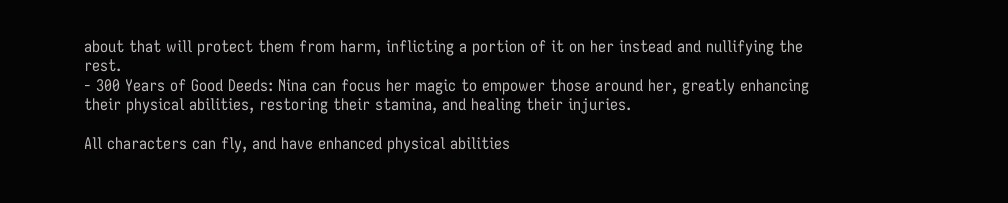about that will protect them from harm, inflicting a portion of it on her instead and nullifying the rest.
- 300 Years of Good Deeds: Nina can focus her magic to empower those around her, greatly enhancing their physical abilities, restoring their stamina, and healing their injuries.

All characters can fly, and have enhanced physical abilities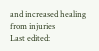and increased healing from injuries
Last edited: